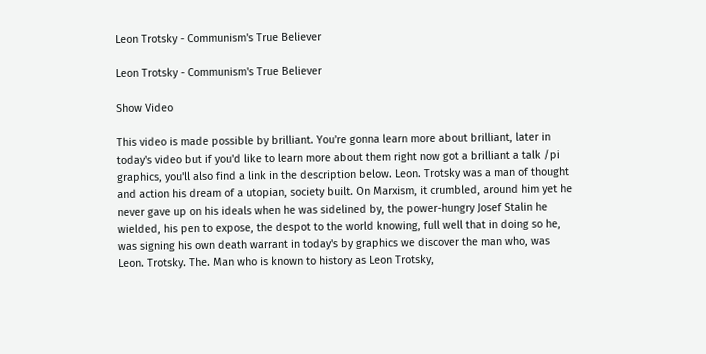Leon Trotsky - Communism's True Believer

Leon Trotsky - Communism's True Believer

Show Video

This video is made possible by brilliant. You're gonna learn more about brilliant, later in today's video but if you'd like to learn more about them right now got a brilliant a talk /pi graphics, you'll also find a link in the description below. Leon. Trotsky was a man of thought and action his dream of a utopian, society built. On Marxism, it crumbled, around him yet he never gave up on his ideals when he was sidelined by, the power-hungry Josef Stalin he wielded, his pen to expose, the despot to the world knowing, full well that in doing so he, was signing his own death warrant in today's by graphics we discover the man who, was Leon. Trotsky. The. Man who is known to history as Leon Trotsky,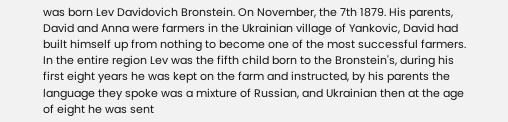was born Lev Davidovich Bronstein. On November, the 7th 1879. His parents, David and Anna were farmers in the Ukrainian village of Yankovic, David had built himself up from nothing to become one of the most successful farmers. In the entire region Lev was the fifth child born to the Bronstein's, during his first eight years he was kept on the farm and instructed, by his parents the language they spoke was a mixture of Russian, and Ukrainian then at the age of eight he was sent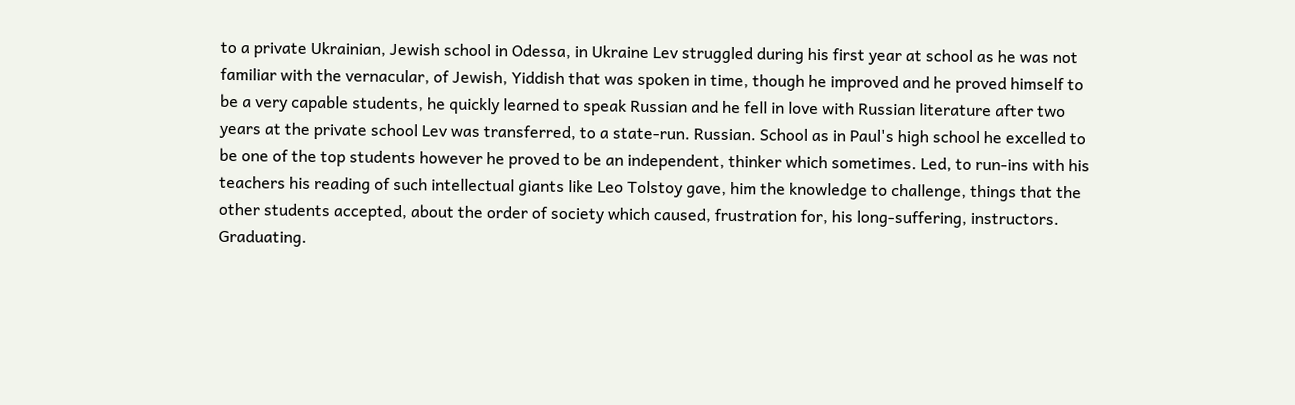to a private Ukrainian, Jewish school in Odessa, in Ukraine Lev struggled during his first year at school as he was not familiar with the vernacular, of Jewish, Yiddish that was spoken in time, though he improved and he proved himself to be a very capable students, he quickly learned to speak Russian and he fell in love with Russian literature after two years at the private school Lev was transferred, to a state-run. Russian. School as in Paul's high school he excelled to be one of the top students however he proved to be an independent, thinker which sometimes. Led, to run-ins with his teachers his reading of such intellectual giants like Leo Tolstoy gave, him the knowledge to challenge, things that the other students accepted, about the order of society which caused, frustration for, his long-suffering, instructors. Graduating.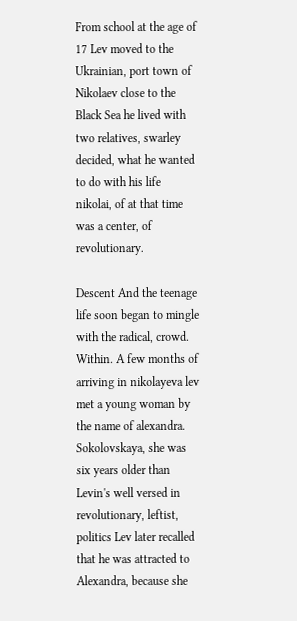From school at the age of 17 Lev moved to the Ukrainian, port town of Nikolaev close to the Black Sea he lived with two relatives, swarley decided, what he wanted to do with his life nikolai, of at that time was a center, of revolutionary.

Descent And the teenage life soon began to mingle with the radical, crowd. Within. A few months of arriving in nikolayeva lev met a young woman by the name of alexandra. Sokolovskaya, she was six years older than Levin's well versed in revolutionary, leftist, politics Lev later recalled that he was attracted to Alexandra, because she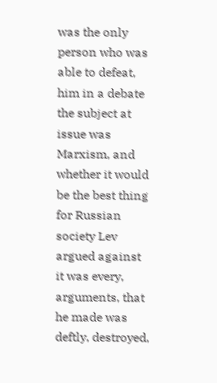was the only person who was able to defeat, him in a debate the subject at issue was Marxism, and whether it would be the best thing for Russian society Lev argued against it was every, arguments, that he made was deftly, destroyed,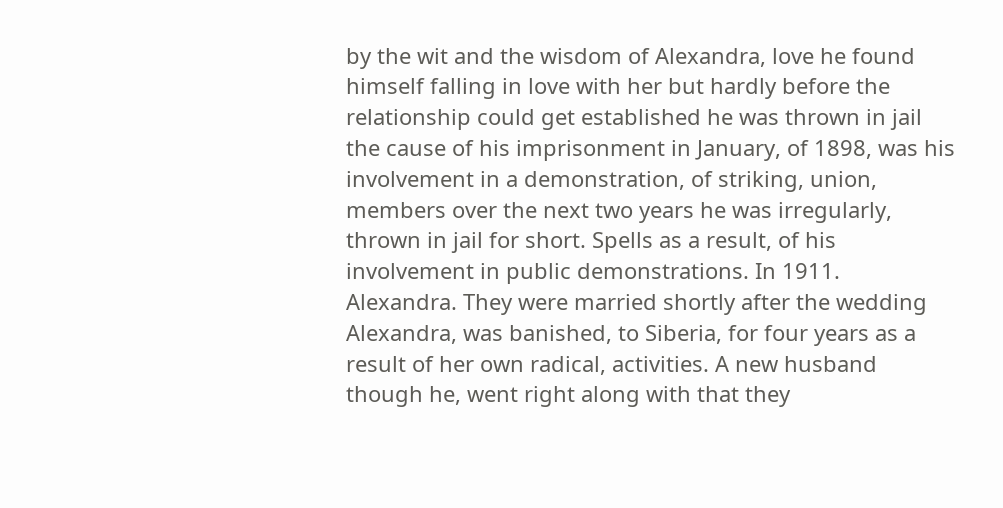by the wit and the wisdom of Alexandra, love he found himself falling in love with her but hardly before the relationship could get established he was thrown in jail the cause of his imprisonment in January, of 1898, was his involvement in a demonstration, of striking, union, members over the next two years he was irregularly, thrown in jail for short. Spells as a result, of his involvement in public demonstrations. In 1911. Alexandra. They were married shortly after the wedding Alexandra, was banished, to Siberia, for four years as a result of her own radical, activities. A new husband though he, went right along with that they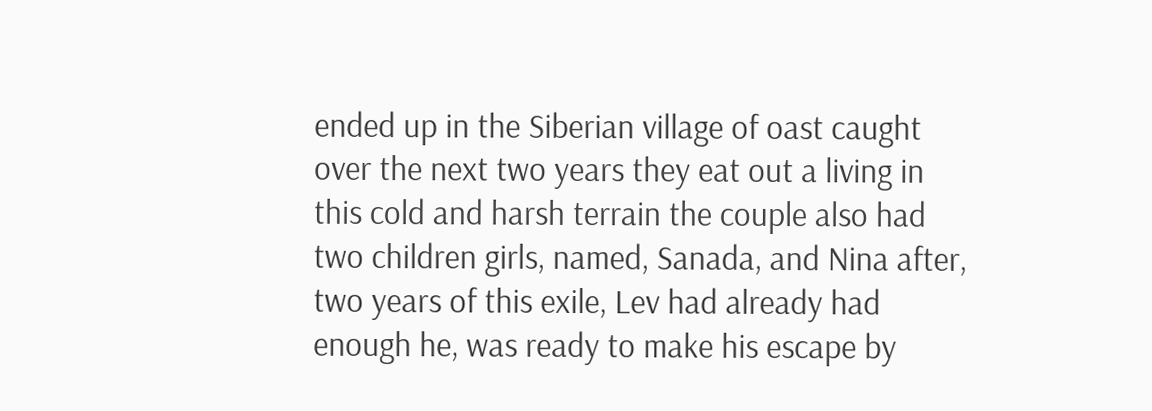ended up in the Siberian village of oast caught over the next two years they eat out a living in this cold and harsh terrain the couple also had two children girls, named, Sanada, and Nina after, two years of this exile, Lev had already had enough he, was ready to make his escape by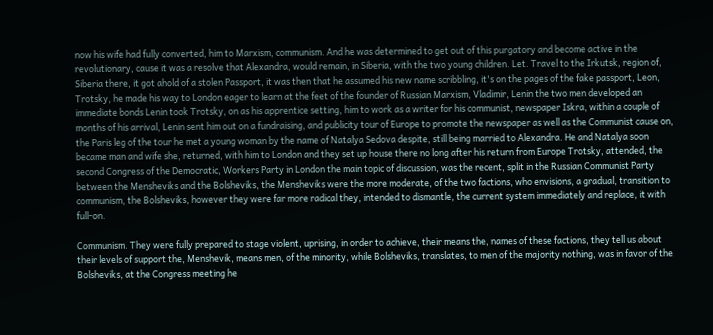now his wife had fully converted, him to Marxism, communism. And he was determined to get out of this purgatory and become active in the revolutionary, cause it was a resolve that Alexandra, would remain, in Siberia, with the two young children. Let. Travel to the Irkutsk, region of, Siberia there, it got ahold of a stolen Passport, it was then that he assumed his new name scribbling, it's on the pages of the fake passport, Leon, Trotsky, he made his way to London eager to learn at the feet of the founder of Russian Marxism, Vladimir, Lenin the two men developed an immediate bonds Lenin took Trotsky, on as his apprentice setting, him to work as a writer for his communist, newspaper Iskra, within a couple of months of his arrival, Lenin sent him out on a fundraising, and publicity tour of Europe to promote the newspaper as well as the Communist cause on, the Paris leg of the tour he met a young woman by the name of Natalya Sedova despite, still being married to Alexandra. He and Natalya soon became man and wife she, returned, with him to London and they set up house there no long after his return from Europe Trotsky, attended, the second Congress of the Democratic, Workers Party in London the main topic of discussion, was the recent, split in the Russian Communist Party between the Mensheviks and the Bolsheviks, the Mensheviks were the more moderate, of the two factions, who envisions, a gradual, transition to communism, the Bolsheviks, however they were far more radical they, intended to dismantle, the current system immediately and replace, it with full-on.

Communism. They were fully prepared to stage violent, uprising, in order to achieve, their means the, names of these factions, they tell us about their levels of support the, Menshevik, means men, of the minority, while Bolsheviks, translates, to men of the majority nothing, was in favor of the Bolsheviks, at the Congress meeting he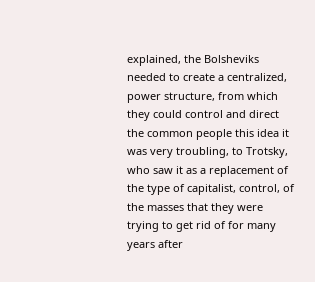explained, the Bolsheviks needed to create a centralized, power structure, from which they could control and direct the common people this idea it was very troubling, to Trotsky, who saw it as a replacement of the type of capitalist, control, of the masses that they were trying to get rid of for many years after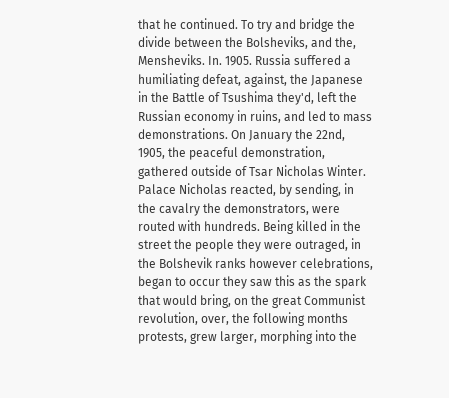that he continued. To try and bridge the divide between the Bolsheviks, and the, Mensheviks. In. 1905. Russia suffered a humiliating defeat, against, the Japanese in the Battle of Tsushima they'd, left the Russian economy in ruins, and led to mass demonstrations. On January the 22nd, 1905, the peaceful demonstration, gathered outside of Tsar Nicholas Winter. Palace Nicholas reacted, by sending, in the cavalry the demonstrators, were routed with hundreds. Being killed in the street the people they were outraged, in the Bolshevik ranks however celebrations, began to occur they saw this as the spark that would bring, on the great Communist revolution, over, the following months protests, grew larger, morphing into the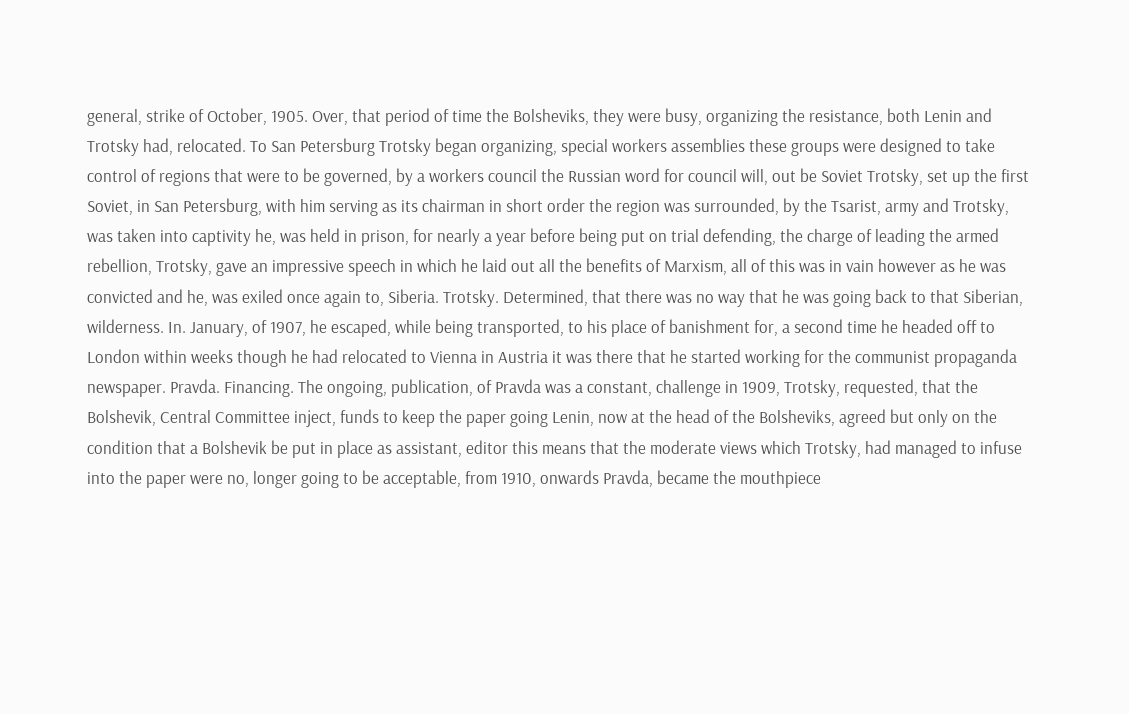general, strike of October, 1905. Over, that period of time the Bolsheviks, they were busy, organizing the resistance, both Lenin and Trotsky had, relocated. To San Petersburg Trotsky began organizing, special workers assemblies these groups were designed to take control of regions that were to be governed, by a workers council the Russian word for council will, out be Soviet Trotsky, set up the first Soviet, in San Petersburg, with him serving as its chairman in short order the region was surrounded, by the Tsarist, army and Trotsky, was taken into captivity he, was held in prison, for nearly a year before being put on trial defending, the charge of leading the armed rebellion, Trotsky, gave an impressive speech in which he laid out all the benefits of Marxism, all of this was in vain however as he was convicted and he, was exiled once again to, Siberia. Trotsky. Determined, that there was no way that he was going back to that Siberian, wilderness. In. January, of 1907, he escaped, while being transported, to his place of banishment for, a second time he headed off to London within weeks though he had relocated to Vienna in Austria it was there that he started working for the communist propaganda newspaper. Pravda. Financing. The ongoing, publication, of Pravda was a constant, challenge in 1909, Trotsky, requested, that the Bolshevik, Central Committee inject, funds to keep the paper going Lenin, now at the head of the Bolsheviks, agreed but only on the condition that a Bolshevik be put in place as assistant, editor this means that the moderate views which Trotsky, had managed to infuse into the paper were no, longer going to be acceptable, from 1910, onwards Pravda, became the mouthpiece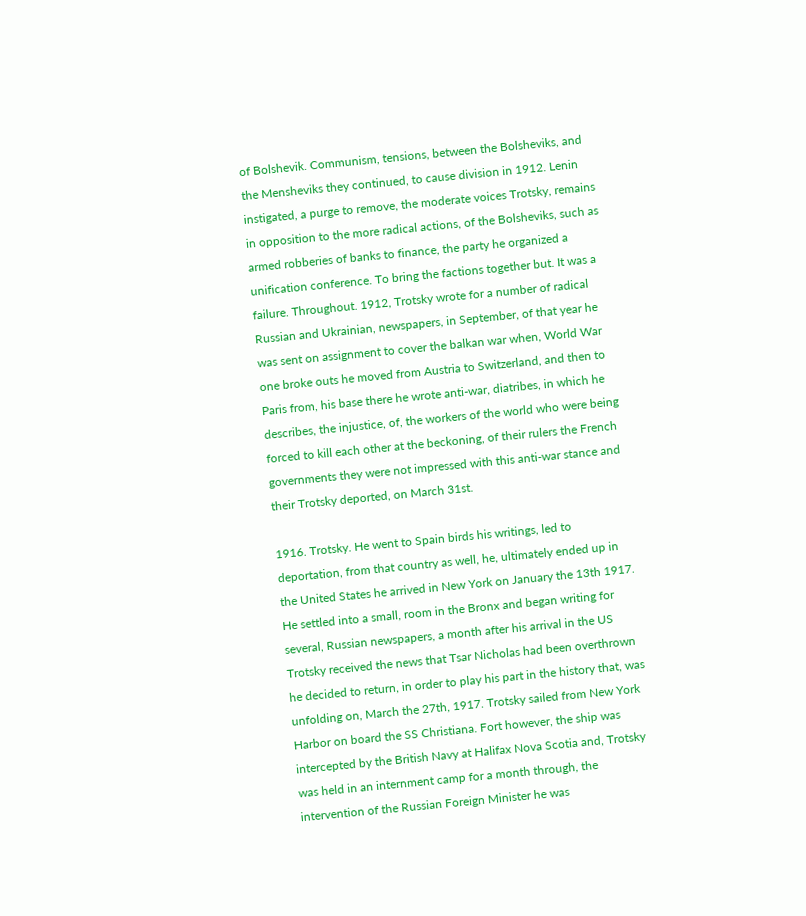of Bolshevik. Communism, tensions, between the Bolsheviks, and the Mensheviks they continued, to cause division in 1912. Lenin instigated, a purge to remove, the moderate voices Trotsky, remains in opposition to the more radical actions, of the Bolsheviks, such as armed robberies of banks to finance, the party he organized a unification conference. To bring the factions together but. It was a failure. Throughout. 1912, Trotsky wrote for a number of radical Russian and Ukrainian, newspapers, in September, of that year he was sent on assignment to cover the balkan war when, World War one broke outs he moved from Austria to Switzerland, and then to Paris from, his base there he wrote anti-war, diatribes, in which he describes, the injustice, of, the workers of the world who were being forced to kill each other at the beckoning, of their rulers the French governments they were not impressed with this anti-war stance and their Trotsky deported, on March 31st.

1916. Trotsky. He went to Spain birds his writings, led to deportation, from that country as well, he, ultimately ended up in the United States he arrived in New York on January the 13th 1917. He settled into a small, room in the Bronx and began writing for several, Russian newspapers, a month after his arrival in the US Trotsky received the news that Tsar Nicholas had been overthrown he decided to return, in order to play his part in the history that, was unfolding on, March the 27th, 1917. Trotsky sailed from New York Harbor on board the SS Christiana. Fort however, the ship was intercepted by the British Navy at Halifax Nova Scotia and, Trotsky was held in an internment camp for a month through, the intervention of the Russian Foreign Minister he was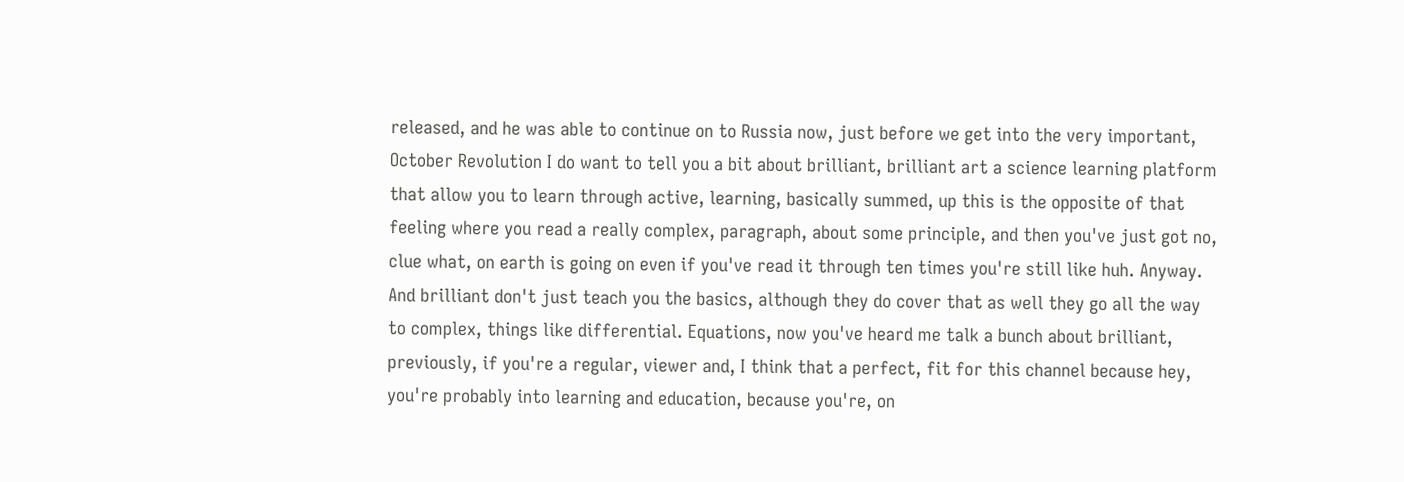released, and he was able to continue on to Russia now, just before we get into the very important, October Revolution I do want to tell you a bit about brilliant, brilliant art a science learning platform that allow you to learn through active, learning, basically summed, up this is the opposite of that feeling where you read a really complex, paragraph, about some principle, and then you've just got no, clue what, on earth is going on even if you've read it through ten times you're still like huh. Anyway. And brilliant don't just teach you the basics, although they do cover that as well they go all the way to complex, things like differential. Equations, now you've heard me talk a bunch about brilliant, previously, if you're a regular, viewer and, I think that a perfect, fit for this channel because hey, you're probably into learning and education, because you're, on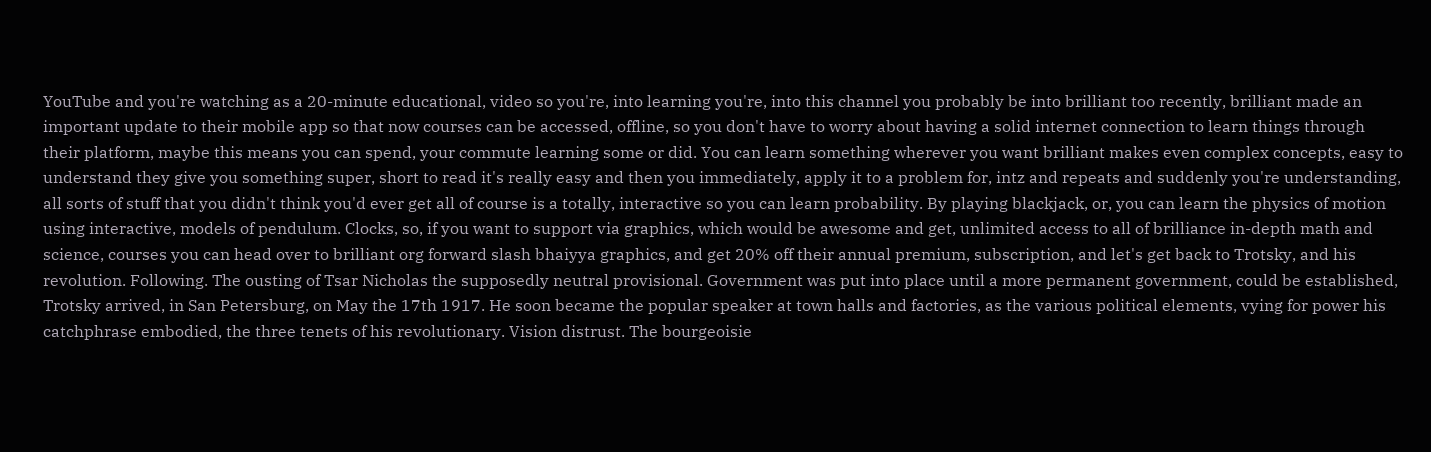YouTube and you're watching as a 20-minute educational, video so you're, into learning you're, into this channel you probably be into brilliant too recently, brilliant made an important update to their mobile app so that now courses can be accessed, offline, so you don't have to worry about having a solid internet connection to learn things through their platform, maybe this means you can spend, your commute learning some or did. You can learn something wherever you want brilliant makes even complex concepts, easy to understand they give you something super, short to read it's really easy and then you immediately, apply it to a problem for, intz and repeats and suddenly you're understanding, all sorts of stuff that you didn't think you'd ever get all of course is a totally, interactive so you can learn probability. By playing blackjack, or, you can learn the physics of motion using interactive, models of pendulum. Clocks, so, if you want to support via graphics, which would be awesome and get, unlimited access to all of brilliance in-depth math and science, courses you can head over to brilliant org forward slash bhaiyya graphics, and get 20% off their annual premium, subscription, and let's get back to Trotsky, and his revolution. Following. The ousting of Tsar Nicholas the supposedly neutral provisional. Government was put into place until a more permanent government, could be established, Trotsky arrived, in San Petersburg, on May the 17th 1917. He soon became the popular speaker at town halls and factories, as the various political elements, vying for power his catchphrase embodied, the three tenets of his revolutionary. Vision distrust. The bourgeoisie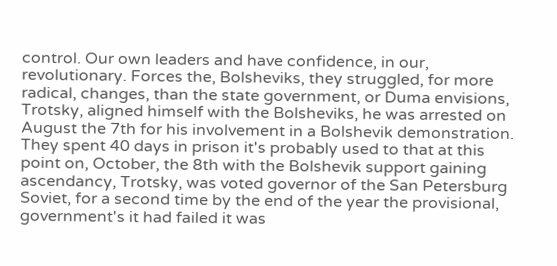control. Our own leaders and have confidence, in our, revolutionary. Forces the, Bolsheviks, they struggled, for more radical, changes, than the state government, or Duma envisions, Trotsky, aligned himself with the Bolsheviks, he was arrested on August the 7th for his involvement in a Bolshevik demonstration. They spent 40 days in prison it's probably used to that at this point on, October, the 8th with the Bolshevik support gaining ascendancy, Trotsky, was voted governor of the San Petersburg Soviet, for a second time by the end of the year the provisional, government's it had failed it was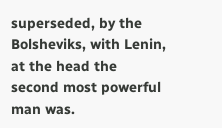superseded, by the Bolsheviks, with Lenin, at the head the second most powerful man was.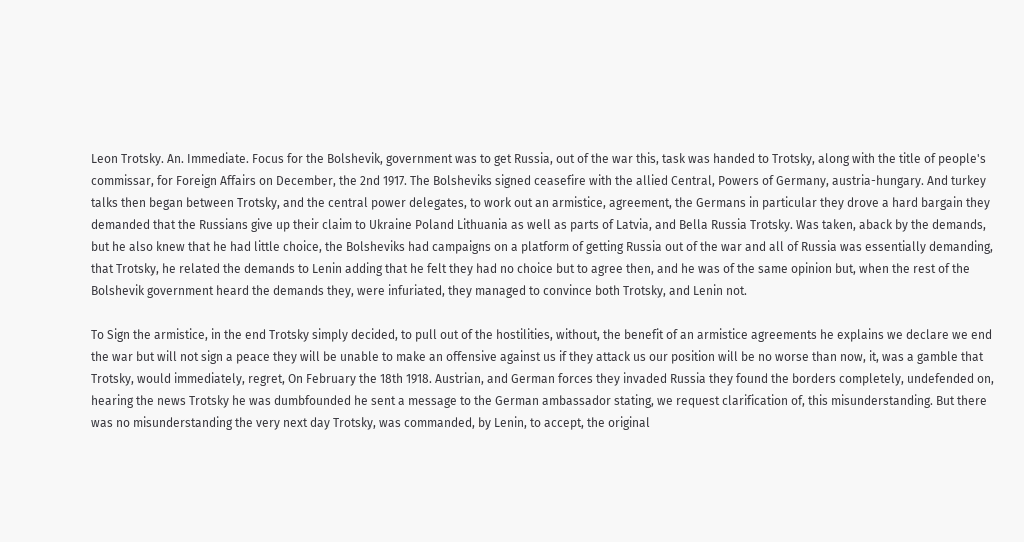Leon Trotsky. An. Immediate. Focus for the Bolshevik, government was to get Russia, out of the war this, task was handed to Trotsky, along with the title of people's commissar, for Foreign Affairs on December, the 2nd 1917. The Bolsheviks signed ceasefire with the allied Central, Powers of Germany, austria-hungary. And turkey talks then began between Trotsky, and the central power delegates, to work out an armistice, agreement, the Germans in particular they drove a hard bargain they demanded that the Russians give up their claim to Ukraine Poland Lithuania as well as parts of Latvia, and Bella Russia Trotsky. Was taken, aback by the demands, but he also knew that he had little choice, the Bolsheviks had campaigns on a platform of getting Russia out of the war and all of Russia was essentially demanding, that Trotsky, he related the demands to Lenin adding that he felt they had no choice but to agree then, and he was of the same opinion but, when the rest of the Bolshevik government heard the demands they, were infuriated, they managed to convince both Trotsky, and Lenin not.

To Sign the armistice, in the end Trotsky simply decided, to pull out of the hostilities, without, the benefit of an armistice agreements he explains we declare we end the war but will not sign a peace they will be unable to make an offensive against us if they attack us our position will be no worse than now, it, was a gamble that Trotsky, would immediately, regret, On February the 18th 1918. Austrian, and German forces they invaded Russia they found the borders completely, undefended on, hearing the news Trotsky he was dumbfounded he sent a message to the German ambassador stating, we request clarification of, this misunderstanding. But there was no misunderstanding the very next day Trotsky, was commanded, by Lenin, to accept, the original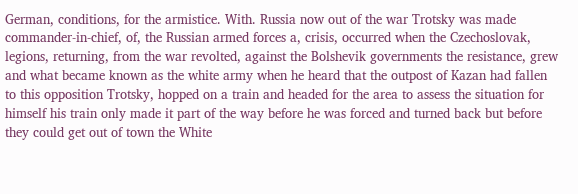German, conditions, for the armistice. With. Russia now out of the war Trotsky was made commander-in-chief, of, the Russian armed forces a, crisis, occurred when the Czechoslovak, legions, returning, from the war revolted, against the Bolshevik governments the resistance, grew and what became known as the white army when he heard that the outpost of Kazan had fallen to this opposition Trotsky, hopped on a train and headed for the area to assess the situation for himself his train only made it part of the way before he was forced and turned back but before they could get out of town the White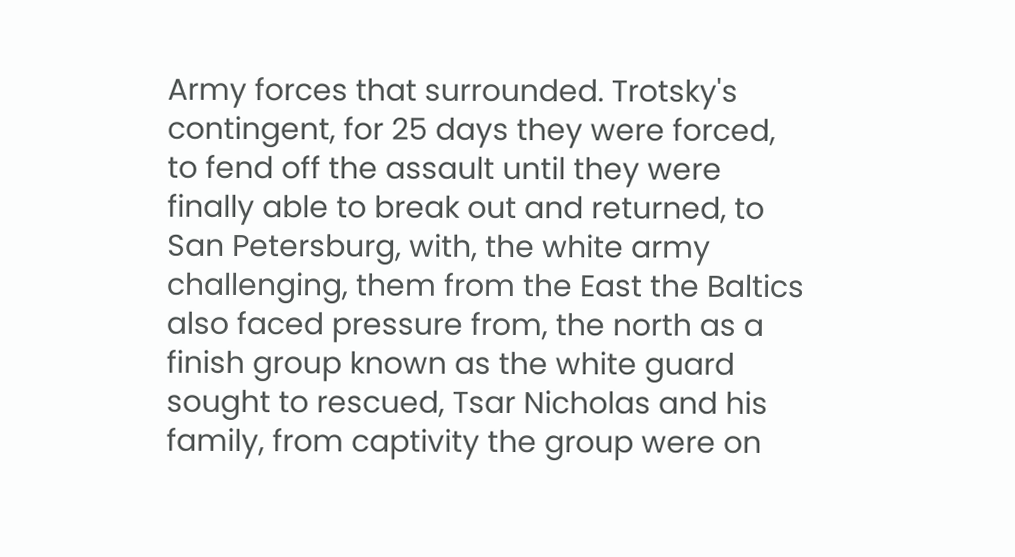Army forces that surrounded. Trotsky's contingent, for 25 days they were forced, to fend off the assault until they were finally able to break out and returned, to San Petersburg, with, the white army challenging, them from the East the Baltics also faced pressure from, the north as a finish group known as the white guard sought to rescued, Tsar Nicholas and his family, from captivity the group were on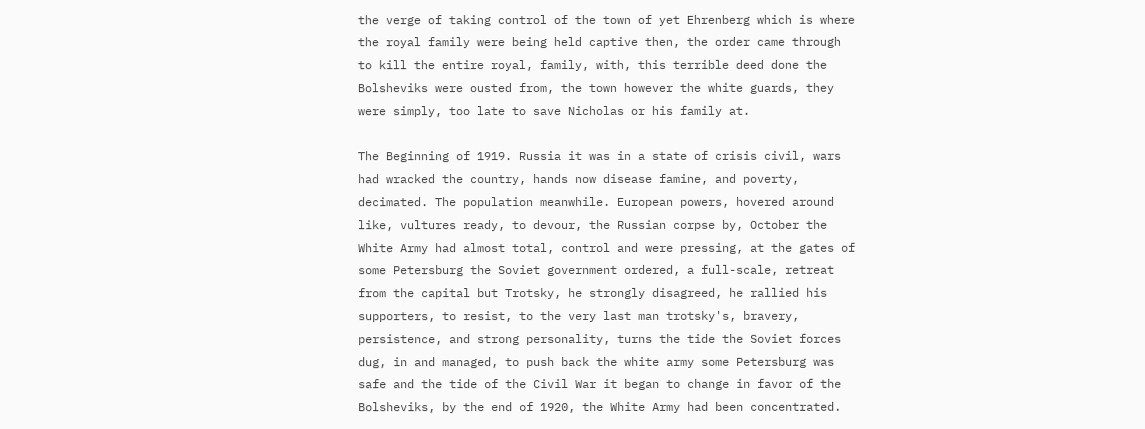the verge of taking control of the town of yet Ehrenberg which is where the royal family were being held captive then, the order came through to kill the entire royal, family, with, this terrible deed done the Bolsheviks were ousted from, the town however the white guards, they were simply, too late to save Nicholas or his family at.

The Beginning of 1919. Russia it was in a state of crisis civil, wars had wracked the country, hands now disease famine, and poverty, decimated. The population meanwhile. European powers, hovered around like, vultures ready, to devour, the Russian corpse by, October the White Army had almost total, control and were pressing, at the gates of some Petersburg the Soviet government ordered, a full-scale, retreat from the capital but Trotsky, he strongly disagreed, he rallied his supporters, to resist, to the very last man trotsky's, bravery, persistence, and strong personality, turns the tide the Soviet forces dug, in and managed, to push back the white army some Petersburg was safe and the tide of the Civil War it began to change in favor of the Bolsheviks, by the end of 1920, the White Army had been concentrated.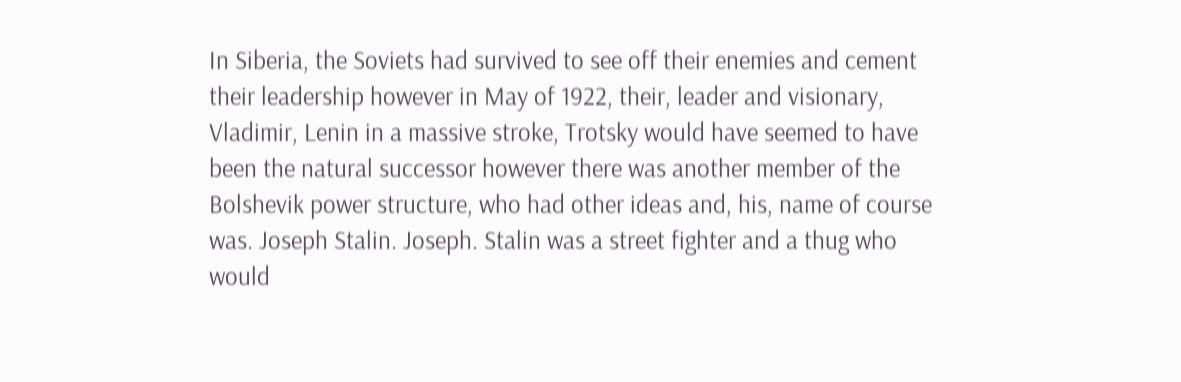In Siberia, the Soviets had survived to see off their enemies and cement their leadership however in May of 1922, their, leader and visionary, Vladimir, Lenin in a massive stroke, Trotsky would have seemed to have been the natural successor however there was another member of the Bolshevik power structure, who had other ideas and, his, name of course was. Joseph Stalin. Joseph. Stalin was a street fighter and a thug who would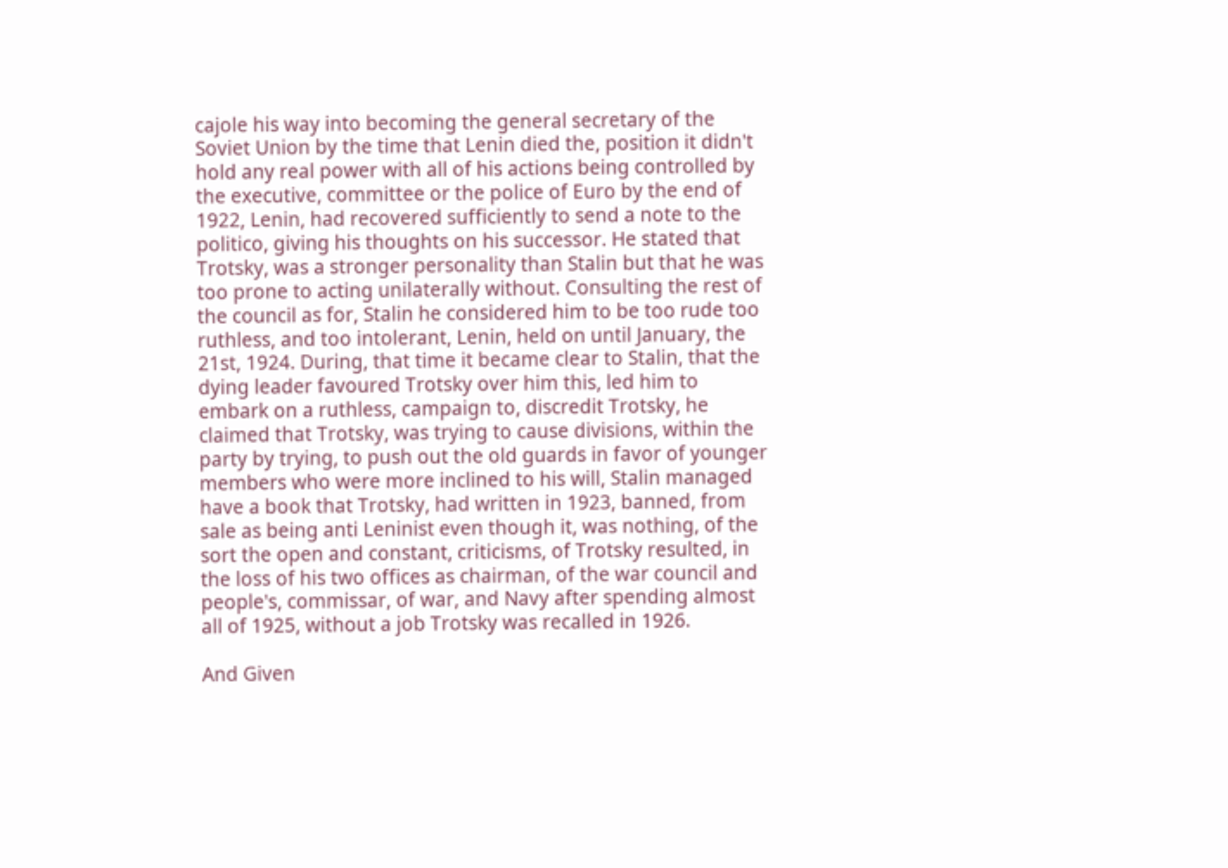cajole his way into becoming the general secretary of the Soviet Union by the time that Lenin died the, position it didn't hold any real power with all of his actions being controlled by the executive, committee or the police of Euro by the end of 1922, Lenin, had recovered sufficiently to send a note to the politico, giving his thoughts on his successor. He stated that Trotsky, was a stronger personality than Stalin but that he was too prone to acting unilaterally without. Consulting the rest of the council as for, Stalin he considered him to be too rude too ruthless, and too intolerant, Lenin, held on until January, the 21st, 1924. During, that time it became clear to Stalin, that the dying leader favoured Trotsky over him this, led him to embark on a ruthless, campaign to, discredit Trotsky, he claimed that Trotsky, was trying to cause divisions, within the party by trying, to push out the old guards in favor of younger members who were more inclined to his will, Stalin managed have a book that Trotsky, had written in 1923, banned, from sale as being anti Leninist even though it, was nothing, of the sort the open and constant, criticisms, of Trotsky resulted, in the loss of his two offices as chairman, of the war council and people's, commissar, of war, and Navy after spending almost all of 1925, without a job Trotsky was recalled in 1926.

And Given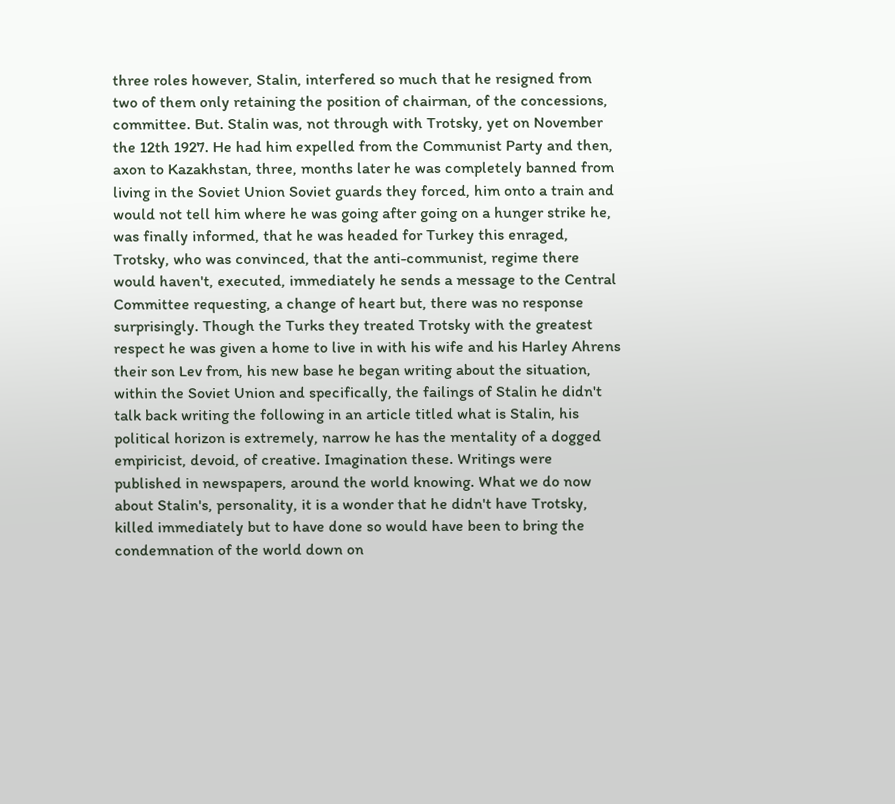three roles however, Stalin, interfered so much that he resigned from two of them only retaining the position of chairman, of the concessions, committee. But. Stalin was, not through with Trotsky, yet on November the 12th 1927. He had him expelled from the Communist Party and then, axon to Kazakhstan, three, months later he was completely banned from living in the Soviet Union Soviet guards they forced, him onto a train and would not tell him where he was going after going on a hunger strike he, was finally informed, that he was headed for Turkey this enraged, Trotsky, who was convinced, that the anti-communist, regime there would haven't, executed, immediately he sends a message to the Central Committee requesting, a change of heart but, there was no response surprisingly. Though the Turks they treated Trotsky with the greatest respect he was given a home to live in with his wife and his Harley Ahrens their son Lev from, his new base he began writing about the situation, within the Soviet Union and specifically, the failings of Stalin he didn't talk back writing the following in an article titled what is Stalin, his political horizon is extremely, narrow he has the mentality of a dogged empiricist, devoid, of creative. Imagination these. Writings were published in newspapers, around the world knowing. What we do now about Stalin's, personality, it is a wonder that he didn't have Trotsky, killed immediately but to have done so would have been to bring the condemnation of the world down on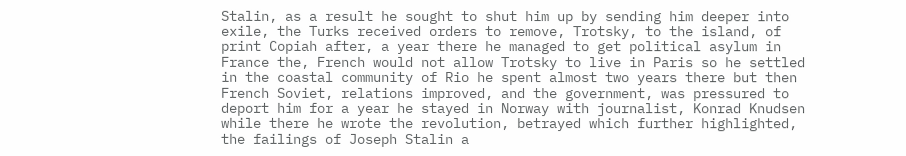Stalin, as a result he sought to shut him up by sending him deeper into exile, the Turks received orders to remove, Trotsky, to the island, of print Copiah after, a year there he managed to get political asylum in France the, French would not allow Trotsky to live in Paris so he settled in the coastal community of Rio he spent almost two years there but then French Soviet, relations improved, and the government, was pressured to deport him for a year he stayed in Norway with journalist, Konrad Knudsen while there he wrote the revolution, betrayed which further highlighted, the failings of Joseph Stalin a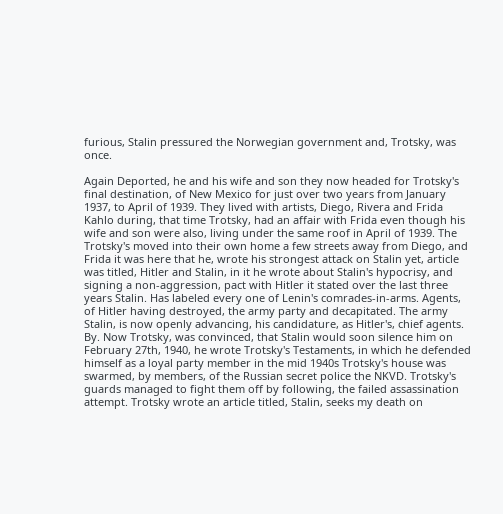furious, Stalin pressured the Norwegian government and, Trotsky, was once.

Again Deported, he and his wife and son they now headed for Trotsky's final destination, of New Mexico for just over two years from January 1937, to April of 1939. They lived with artists, Diego, Rivera and Frida Kahlo during, that time Trotsky, had an affair with Frida even though his wife and son were also, living under the same roof in April of 1939. The Trotsky's moved into their own home a few streets away from Diego, and Frida it was here that he, wrote his strongest attack on Stalin yet, article was titled, Hitler and Stalin, in it he wrote about Stalin's hypocrisy, and signing a non-aggression, pact with Hitler it stated over the last three years Stalin. Has labeled every one of Lenin's comrades-in-arms. Agents, of Hitler having destroyed, the army party and decapitated. The army Stalin, is now openly advancing, his candidature, as Hitler's, chief agents. By. Now Trotsky, was convinced, that Stalin would soon silence him on February 27th, 1940, he wrote Trotsky's Testaments, in which he defended himself as a loyal party member in the mid 1940s Trotsky's house was swarmed, by members, of the Russian secret police the NKVD. Trotsky's guards managed to fight them off by following, the failed assassination attempt. Trotsky wrote an article titled, Stalin, seeks my death on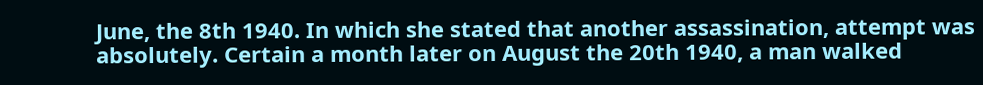June, the 8th 1940. In which she stated that another assassination, attempt was absolutely. Certain a month later on August the 20th 1940, a man walked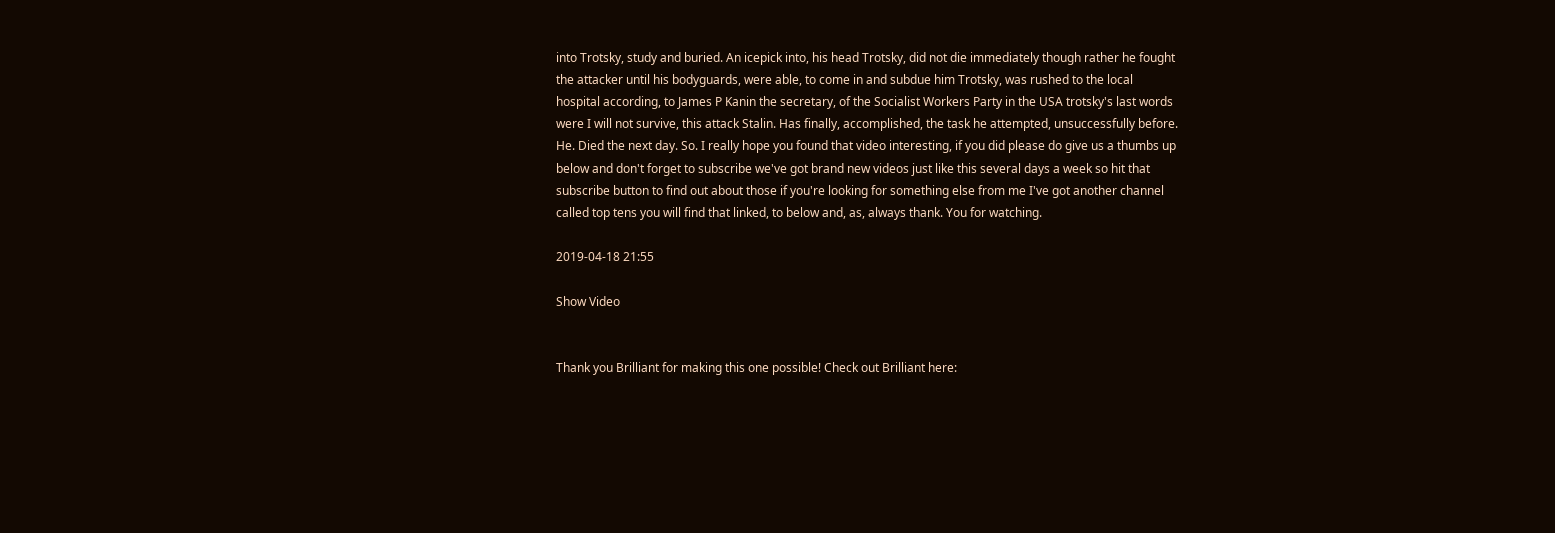into Trotsky, study and buried. An icepick into, his head Trotsky, did not die immediately though rather he fought the attacker until his bodyguards, were able, to come in and subdue him Trotsky, was rushed to the local hospital according, to James P Kanin the secretary, of the Socialist Workers Party in the USA trotsky's last words were I will not survive, this attack Stalin. Has finally, accomplished, the task he attempted, unsuccessfully before. He. Died the next day. So. I really hope you found that video interesting, if you did please do give us a thumbs up below and don't forget to subscribe we've got brand new videos just like this several days a week so hit that subscribe button to find out about those if you're looking for something else from me I've got another channel called top tens you will find that linked, to below and, as, always thank. You for watching.

2019-04-18 21:55

Show Video


Thank you Brilliant for making this one possible! Check out Brilliant here: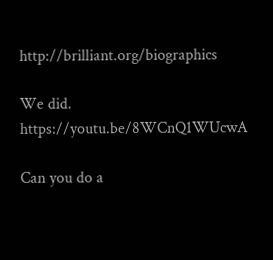http://brilliant.org/biographics

We did. https://youtu.be/8WCnQ1WUcwA

Can you do a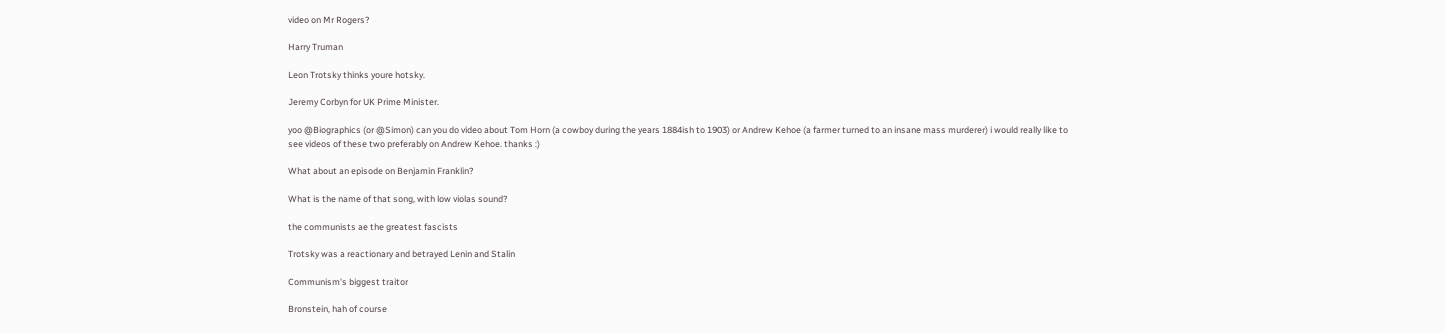video on Mr Rogers?

Harry Truman

Leon Trotsky thinks youre hotsky.

Jeremy Corbyn for UK Prime Minister.

yoo @Biographics (or @Simon) can you do video about Tom Horn (a cowboy during the years 1884ish to 1903) or Andrew Kehoe (a farmer turned to an insane mass murderer) i would really like to see videos of these two preferably on Andrew Kehoe. thanks :)

What about an episode on Benjamin Franklin?

What is the name of that song, with low violas sound?

the communists ae the greatest fascists

Trotsky was a reactionary and betrayed Lenin and Stalin

Communism's biggest traitor

Bronstein, hah of course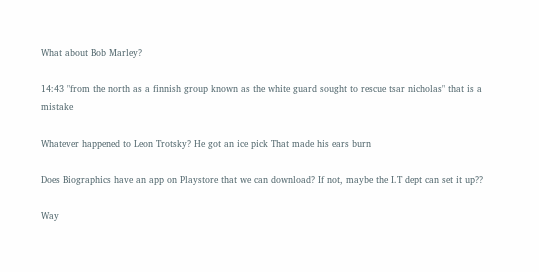What about Bob Marley?

14:43 "from the north as a finnish group known as the white guard sought to rescue tsar nicholas" that is a mistake

Whatever happened to Leon Trotsky? He got an ice pick That made his ears burn

Does Biographics have an app on Playstore that we can download? If not, maybe the I.T dept can set it up??

Way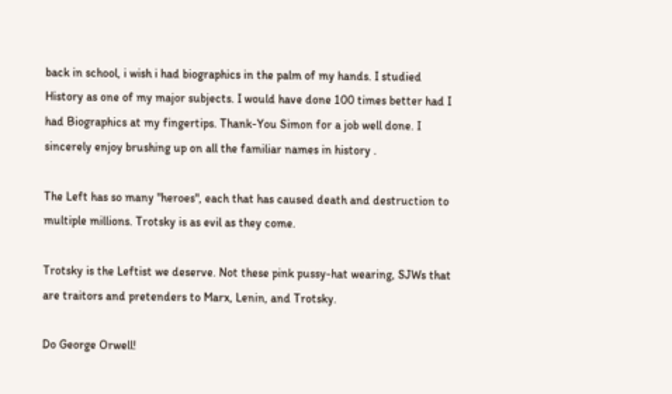back in school, i wish i had biographics in the palm of my hands. I studied History as one of my major subjects. I would have done 100 times better had I had Biographics at my fingertips. Thank-You Simon for a job well done. I sincerely enjoy brushing up on all the familiar names in history .

The Left has so many "heroes", each that has caused death and destruction to multiple millions. Trotsky is as evil as they come.

Trotsky is the Leftist we deserve. Not these pink pussy-hat wearing, SJWs that are traitors and pretenders to Marx, Lenin, and Trotsky.

Do George Orwell!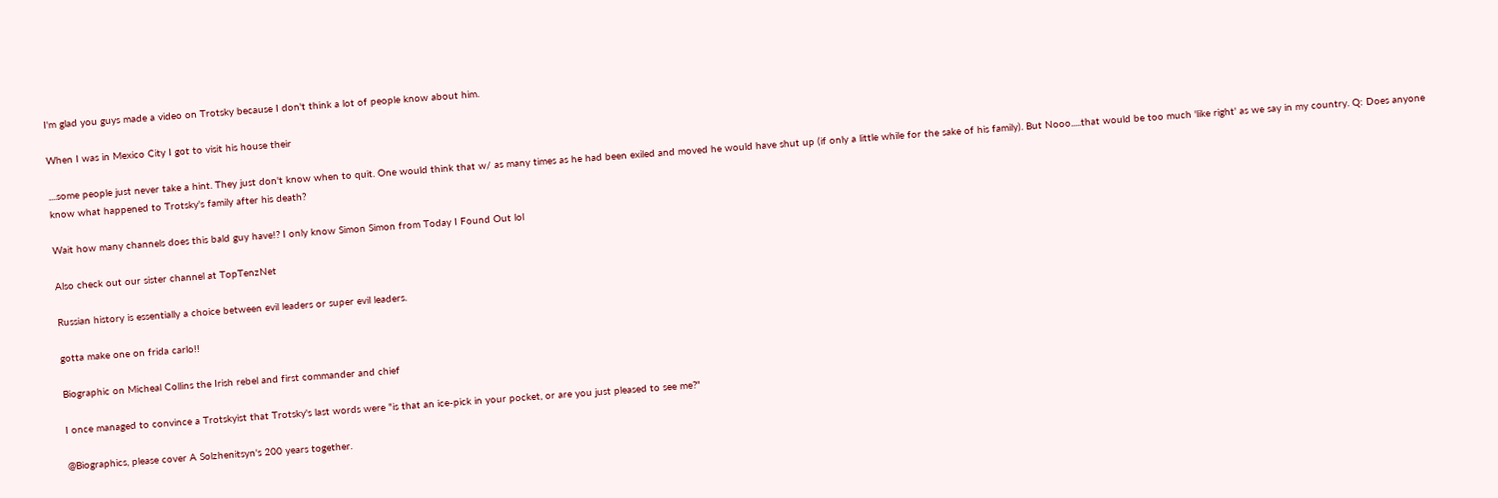I'm glad you guys made a video on Trotsky because I don't think a lot of people know about him.

When I was in Mexico City I got to visit his house their

....some people just never take a hint. They just don't know when to quit. One would think that w/ as many times as he had been exiled and moved he would have shut up (if only a little while for the sake of his family). But Nooo.....that would be too much 'like right' as we say in my country. Q: Does anyone know what happened to Trotsky's family after his death?

Wait how many channels does this bald guy have!? I only know Simon Simon from Today I Found Out lol

Also check out our sister channel at TopTenzNet

Russian history is essentially a choice between evil leaders or super evil leaders.

gotta make one on frida carlo!!

Biographic on Micheal Collins the Irish rebel and first commander and chief

I once managed to convince a Trotskyist that Trotsky's last words were "is that an ice-pick in your pocket, or are you just pleased to see me?"

@Biographics, please cover A Solzhenitsyn's 200 years together.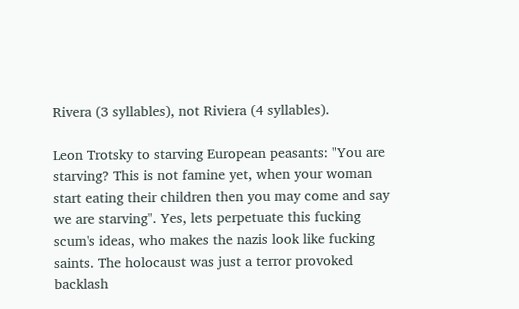Rivera (3 syllables), not Riviera (4 syllables).

Leon Trotsky to starving European peasants: "You are starving? This is not famine yet, when your woman start eating their children then you may come and say we are starving". Yes, lets perpetuate this fucking scum's ideas, who makes the nazis look like fucking saints. The holocaust was just a terror provoked backlash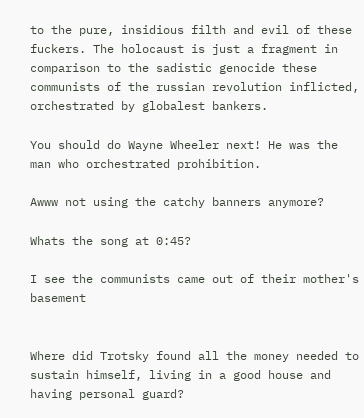to the pure, insidious filth and evil of these fuckers. The holocaust is just a fragment in comparison to the sadistic genocide these communists of the russian revolution inflicted, orchestrated by globalest bankers.

You should do Wayne Wheeler next! He was the man who orchestrated prohibition.

Awww not using the catchy banners anymore?

Whats the song at 0:45?

I see the communists came out of their mother's basement


Where did Trotsky found all the money needed to sustain himself, living in a good house and having personal guard?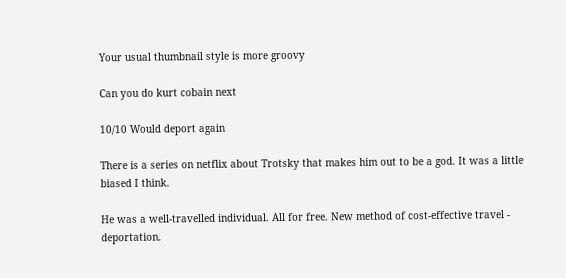Your usual thumbnail style is more groovy

Can you do kurt cobain next

10/10 Would deport again

There is a series on netflix about Trotsky that makes him out to be a god. It was a little biased I think.

He was a well-travelled individual. All for free. New method of cost-effective travel - deportation.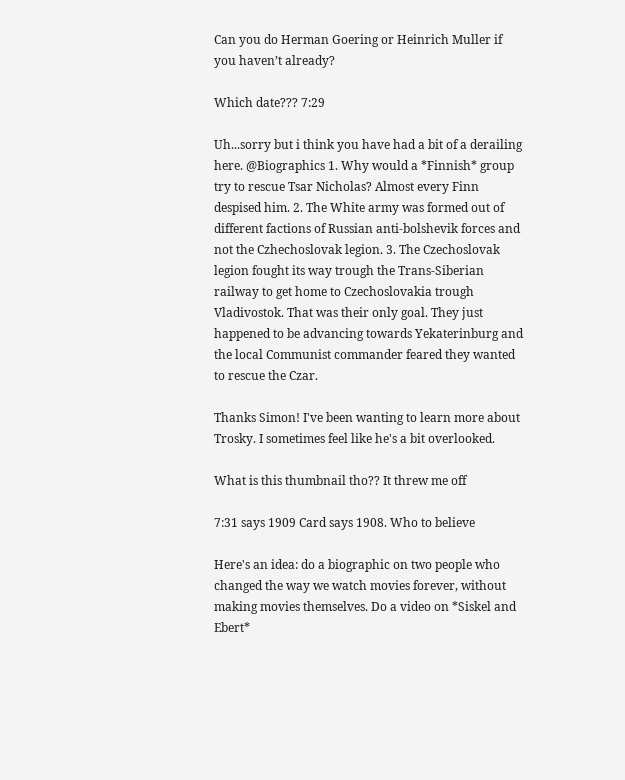Can you do Herman Goering or Heinrich Muller if you haven’t already?

Which date??? 7:29

Uh...sorry but i think you have had a bit of a derailing here. @Biographics 1. Why would a *Finnish* group try to rescue Tsar Nicholas? Almost every Finn despised him. 2. The White army was formed out of different factions of Russian anti-bolshevik forces and not the Czhechoslovak legion. 3. The Czechoslovak legion fought its way trough the Trans-Siberian railway to get home to Czechoslovakia trough Vladivostok. That was their only goal. They just happened to be advancing towards Yekaterinburg and the local Communist commander feared they wanted to rescue the Czar.

Thanks Simon! I've been wanting to learn more about Trosky. I sometimes feel like he's a bit overlooked.

What is this thumbnail tho?? It threw me off

7:31 says 1909 Card says 1908. Who to believe

Here's an idea: do a biographic on two people who changed the way we watch movies forever, without making movies themselves. Do a video on *Siskel and Ebert*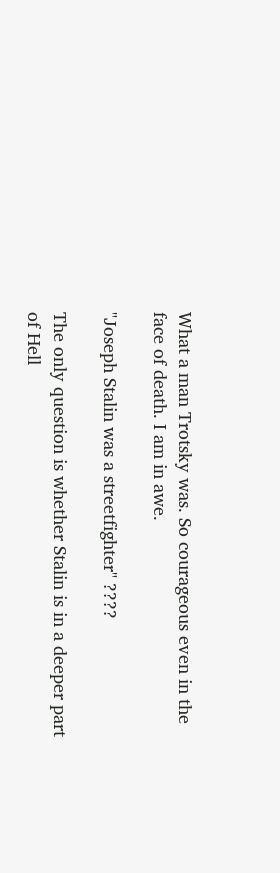What a man Trotsky was. So courageous even in the face of death. I am in awe.

"Joseph Stalin was a streetfighter" ????

The only question is whether Stalin is in a deeper part of Hell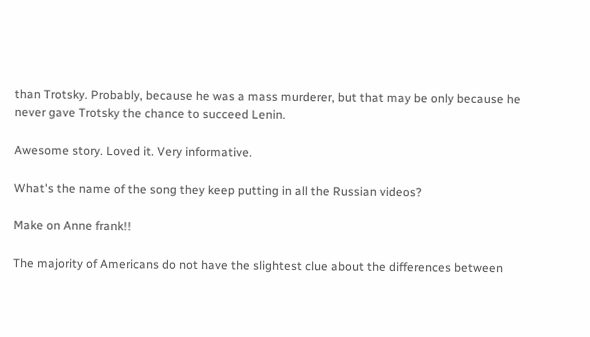than Trotsky. Probably, because he was a mass murderer, but that may be only because he never gave Trotsky the chance to succeed Lenin.

Awesome story. Loved it. Very informative.

What's the name of the song they keep putting in all the Russian videos?

Make on Anne frank!!

The majority of Americans do not have the slightest clue about the differences between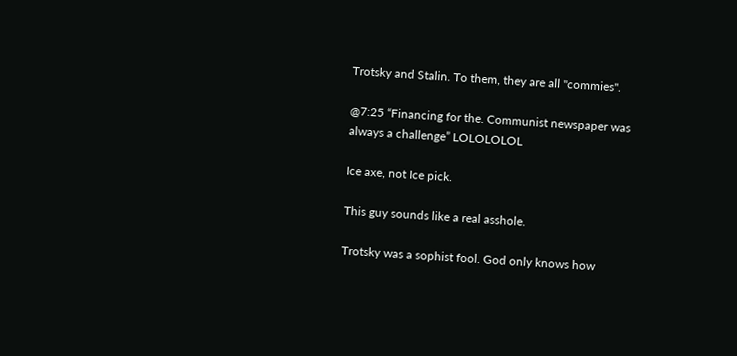Trotsky and Stalin. To them, they are all "commies".

@7:25 “Financing for the. Communist newspaper was always a challenge” LOLOLOLOL

Ice axe, not Ice pick.

This guy sounds like a real asshole.

Trotsky was a sophist fool. God only knows how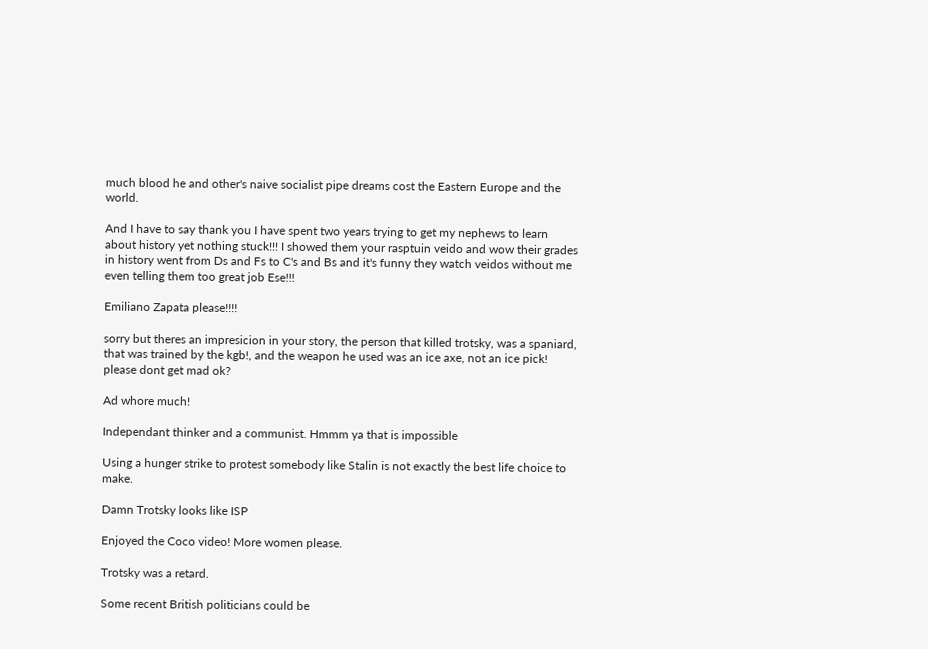much blood he and other's naive socialist pipe dreams cost the Eastern Europe and the world.

And I have to say thank you I have spent two years trying to get my nephews to learn about history yet nothing stuck!!! I showed them your rasptuin veido and wow their grades in history went from Ds and Fs to C's and Bs and it's funny they watch veidos without me even telling them too great job Ese!!!

Emiliano Zapata please!!!!

sorry but theres an impresicion in your story, the person that killed trotsky, was a spaniard, that was trained by the kgb!, and the weapon he used was an ice axe, not an ice pick! please dont get mad ok?

Ad whore much!

Independant thinker and a communist. Hmmm ya that is impossible

Using a hunger strike to protest somebody like Stalin is not exactly the best life choice to make.

Damn Trotsky looks like ISP

Enjoyed the Coco video! More women please.

Trotsky was a retard.

Some recent British politicians could be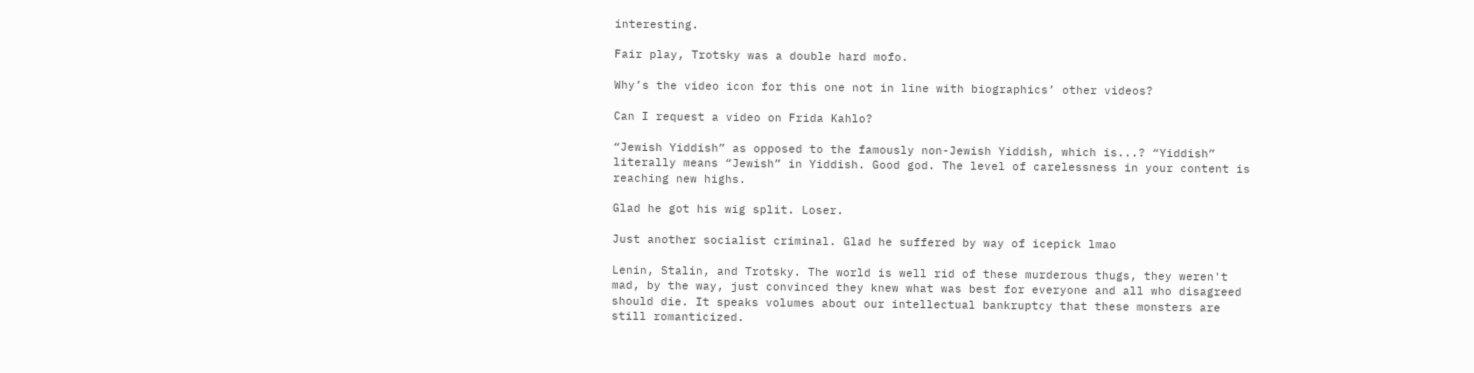interesting.

Fair play, Trotsky was a double hard mofo.

Why’s the video icon for this one not in line with biographics’ other videos?

Can I request a video on Frida Kahlo?

“Jewish Yiddish” as opposed to the famously non-Jewish Yiddish, which is...? “Yiddish” literally means “Jewish” in Yiddish. Good god. The level of carelessness in your content is reaching new highs.

Glad he got his wig split. Loser.

Just another socialist criminal. Glad he suffered by way of icepick lmao

Lenin, Stalin, and Trotsky. The world is well rid of these murderous thugs, they weren't mad, by the way, just convinced they knew what was best for everyone and all who disagreed should die. It speaks volumes about our intellectual bankruptcy that these monsters are still romanticized.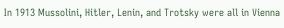In 1913 Mussolini, Hitler, Lenin, and Trotsky were all in Vienna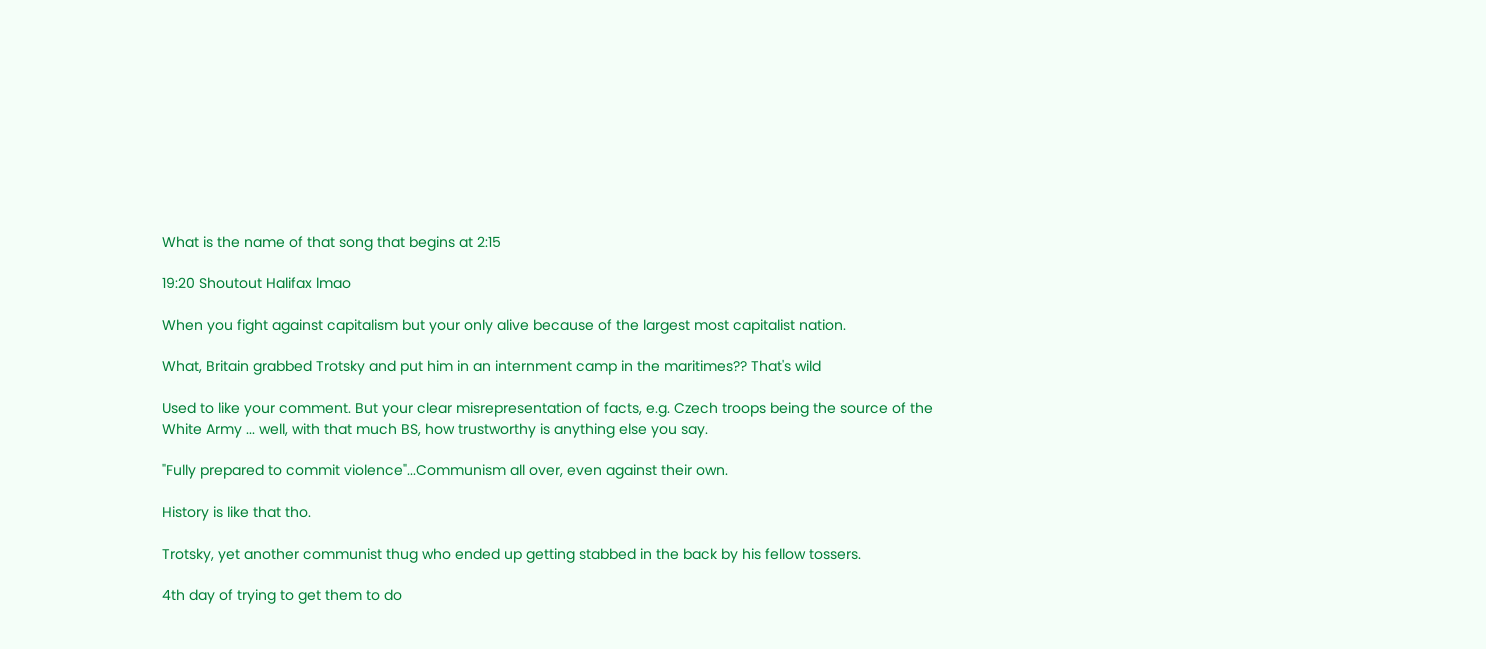What is the name of that song that begins at 2:15

19:20 Shoutout Halifax lmao

When you fight against capitalism but your only alive because of the largest most capitalist nation.

What, Britain grabbed Trotsky and put him in an internment camp in the maritimes?? That's wild

Used to like your comment. But your clear misrepresentation of facts, e.g. Czech troops being the source of the White Army ... well, with that much BS, how trustworthy is anything else you say.

"Fully prepared to commit violence"...Communism all over, even against their own.

History is like that tho.

Trotsky, yet another communist thug who ended up getting stabbed in the back by his fellow tossers.

4th day of trying to get them to do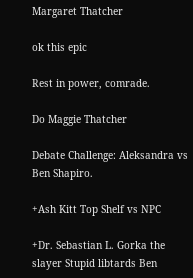Margaret Thatcher

ok this epic

Rest in power, comrade.

Do Maggie Thatcher

Debate Challenge: Aleksandra vs Ben Shapiro.

+Ash Kitt Top Shelf vs NPC

+Dr. Sebastian L. Gorka the slayer Stupid libtards Ben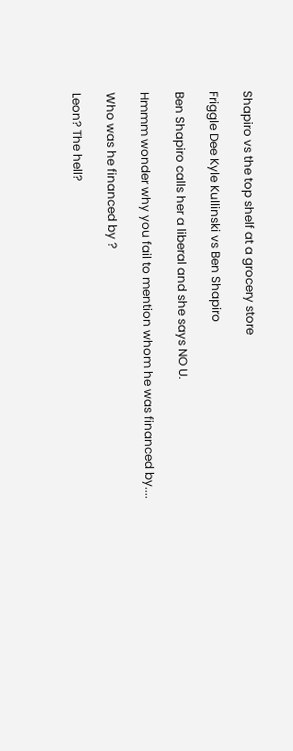Shapiro vs the top shelf at a grocery store

Friggle Dee Kyle Kullinski vs Ben Shapiro

Ben Shapiro calls her a liberal and she says NO U.

Hmmm wonder why you fail to mention whom he was financed by....

Who was he financed by ?

Leon? The hell?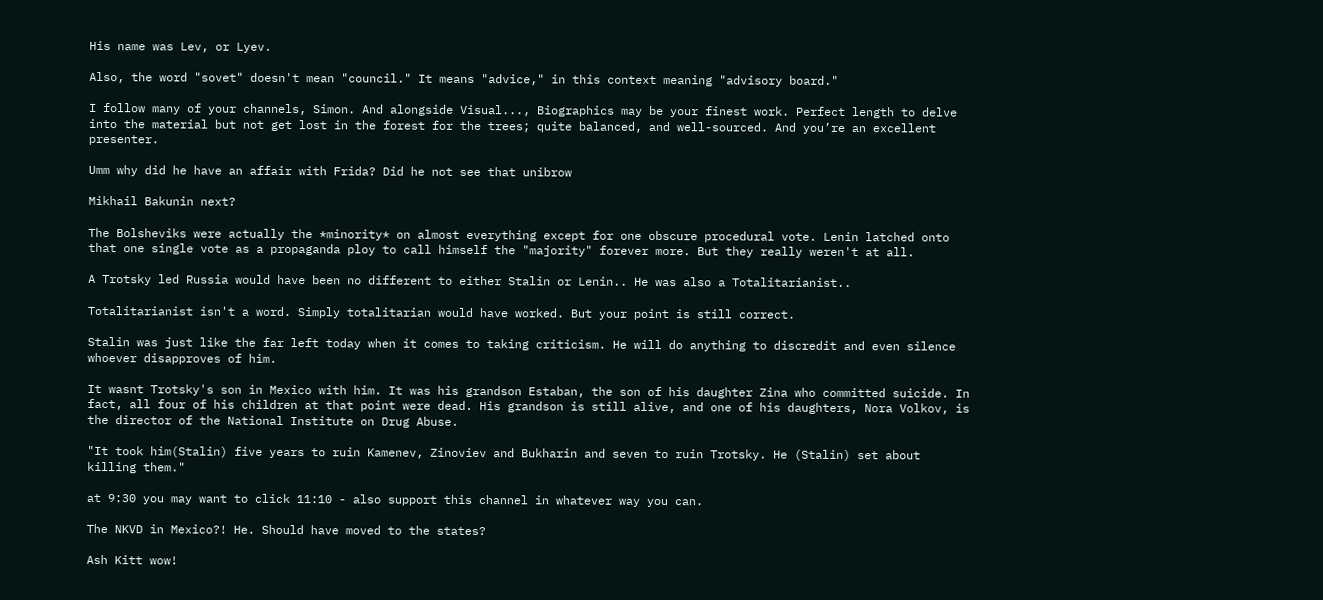His name was Lev, or Lyev.

Also, the word "sovet" doesn't mean "council." It means "advice," in this context meaning "advisory board."

I follow many of your channels, Simon. And alongside Visual..., Biographics may be your finest work. Perfect length to delve into the material but not get lost in the forest for the trees; quite balanced, and well-sourced. And you’re an excellent presenter.

Umm why did he have an affair with Frida? Did he not see that unibrow

Mikhail Bakunin next?

The Bolsheviks were actually the *minority* on almost everything except for one obscure procedural vote. Lenin latched onto that one single vote as a propaganda ploy to call himself the "majority" forever more. But they really weren't at all.

A Trotsky led Russia would have been no different to either Stalin or Lenin.. He was also a Totalitarianist..

Totalitarianist isn't a word. Simply totalitarian would have worked. But your point is still correct.

Stalin was just like the far left today when it comes to taking criticism. He will do anything to discredit and even silence whoever disapproves of him.

It wasnt Trotsky's son in Mexico with him. It was his grandson Estaban, the son of his daughter Zina who committed suicide. In fact, all four of his children at that point were dead. His grandson is still alive, and one of his daughters, Nora Volkov, is the director of the National Institute on Drug Abuse.

"It took him(Stalin) five years to ruin Kamenev, Zinoviev and Bukharin and seven to ruin Trotsky. He (Stalin) set about killing them."

at 9:30 you may want to click 11:10 - also support this channel in whatever way you can.

The NKVD in Mexico?! He. Should have moved to the states?

Ash Kitt wow!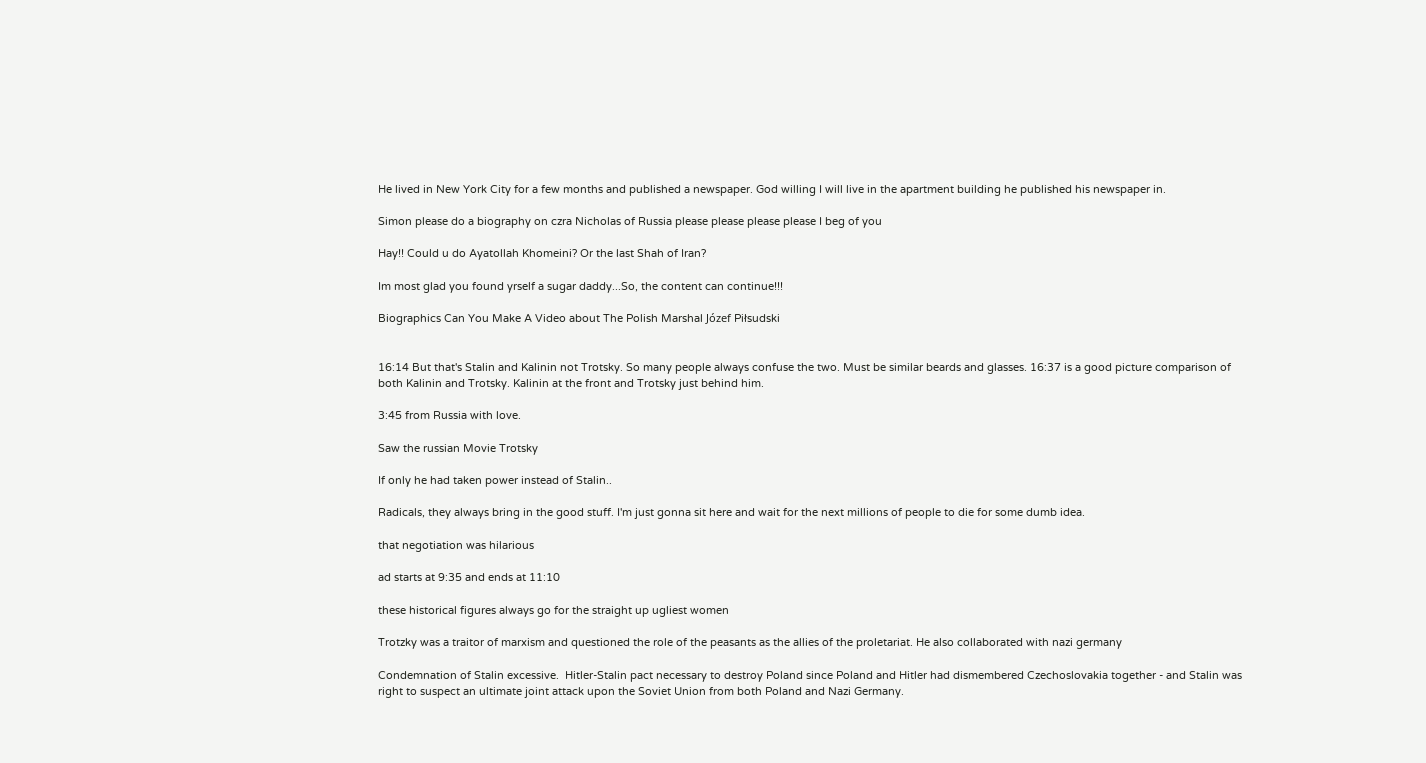He lived in New York City for a few months and published a newspaper. God willing I will live in the apartment building he published his newspaper in.

Simon please do a biography on czra Nicholas of Russia please please please please I beg of you

Hay!! Could u do Ayatollah Khomeini? Or the last Shah of Iran?

Im most glad you found yrself a sugar daddy...So, the content can continue!!!

Biographics Can You Make A Video about The Polish Marshal Józef Piłsudski


16:14 But that's Stalin and Kalinin not Trotsky. So many people always confuse the two. Must be similar beards and glasses. 16:37 is a good picture comparison of both Kalinin and Trotsky. Kalinin at the front and Trotsky just behind him.

3:45 from Russia with love.

Saw the russian Movie Trotsky

If only he had taken power instead of Stalin..

Radicals, they always bring in the good stuff. I'm just gonna sit here and wait for the next millions of people to die for some dumb idea.

that negotiation was hilarious

ad starts at 9:35 and ends at 11:10

these historical figures always go for the straight up ugliest women

Trotzky was a traitor of marxism and questioned the role of the peasants as the allies of the proletariat. He also collaborated with nazi germany

Condemnation of Stalin excessive.  Hitler-Stalin pact necessary to destroy Poland since Poland and Hitler had dismembered Czechoslovakia together - and Stalin was right to suspect an ultimate joint attack upon the Soviet Union from both Poland and Nazi Germany.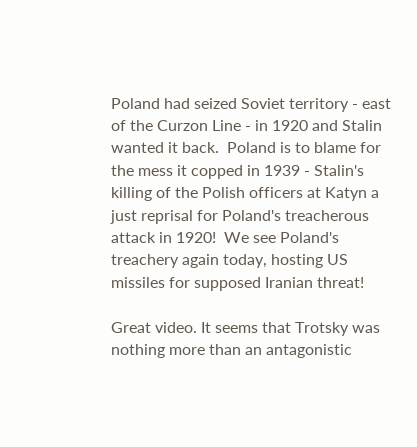Poland had seized Soviet territory - east of the Curzon Line - in 1920 and Stalin wanted it back.  Poland is to blame for the mess it copped in 1939 - Stalin's killing of the Polish officers at Katyn a just reprisal for Poland's treacherous attack in 1920!  We see Poland's treachery again today, hosting US missiles for supposed Iranian threat!

Great video. It seems that Trotsky was nothing more than an antagonistic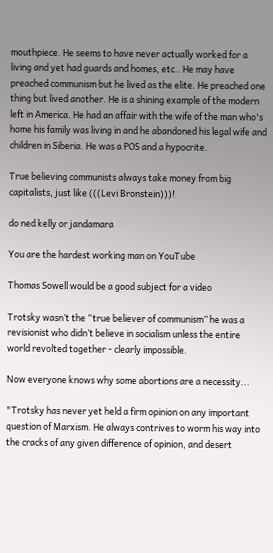mouthpiece. He seems to have never actually worked for a living and yet had guards and homes, etc.. He may have preached communism but he lived as the elite. He preached one thing but lived another. He is a shining example of the modern left in America. He had an affair with the wife of the man who's home his family was living in and he abandoned his legal wife and children in Siberia. He was a POS and a hypocrite.

True believing communists always take money from big capitalists, just like (((Levi Bronstein)))!

do ned kelly or jandamara

You are the hardest working man on YouTube

Thomas Sowell would be a good subject for a video

Trotsky wasn’t the “true believer of communism” he was a revisionist who didn’t believe in socialism unless the entire world revolted together - clearly impossible.

Now everyone knows why some abortions are a necessity...

"Trotsky has never yet held a firm opinion on any important question of Marxism. He always contrives to worm his way into the cracks of any given difference of opinion, and desert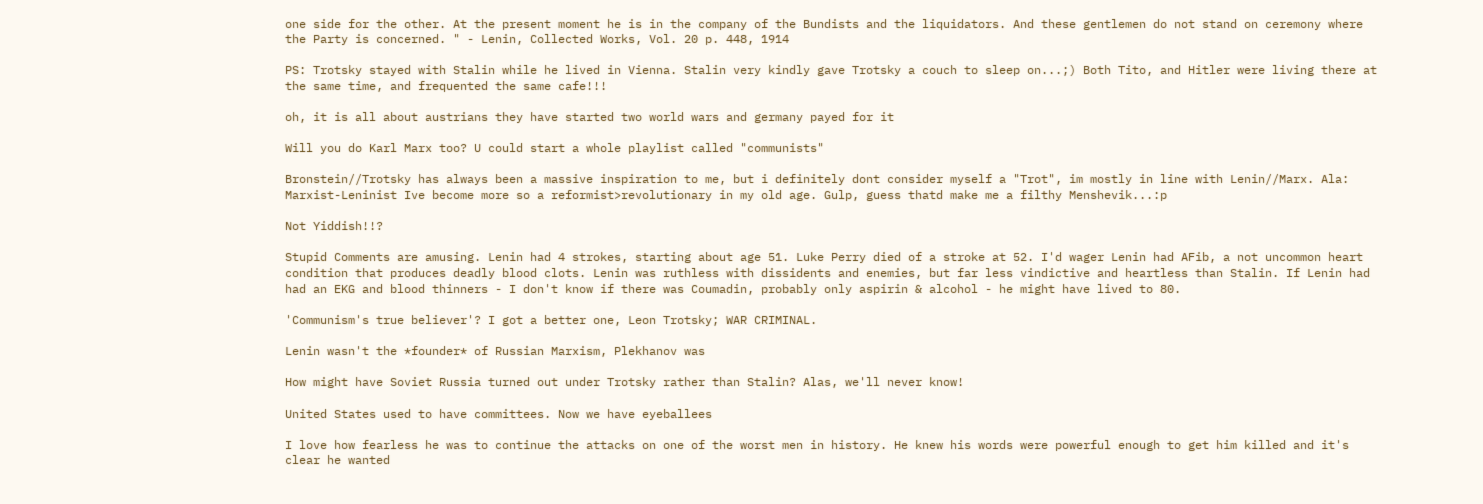one side for the other. At the present moment he is in the company of the Bundists and the liquidators. And these gentlemen do not stand on ceremony where the Party is concerned. " - Lenin, Collected Works, Vol. 20 p. 448, 1914

PS: Trotsky stayed with Stalin while he lived in Vienna. Stalin very kindly gave Trotsky a couch to sleep on...;) Both Tito, and Hitler were living there at the same time, and frequented the same cafe!!!

oh, it is all about austrians they have started two world wars and germany payed for it

Will you do Karl Marx too? U could start a whole playlist called "communists"

Bronstein//Trotsky has always been a massive inspiration to me, but i definitely dont consider myself a "Trot", im mostly in line with Lenin//Marx. Ala: Marxist-Leninist Ive become more so a reformist>revolutionary in my old age. Gulp, guess thatd make me a filthy Menshevik...:p

Not Yiddish!!?

Stupid Comments are amusing. Lenin had 4 strokes, starting about age 51. Luke Perry died of a stroke at 52. I'd wager Lenin had AFib, a not uncommon heart condition that produces deadly blood clots. Lenin was ruthless with dissidents and enemies, but far less vindictive and heartless than Stalin. If Lenin had had an EKG and blood thinners - I don't know if there was Coumadin, probably only aspirin & alcohol - he might have lived to 80.

'Communism's true believer'? I got a better one, Leon Trotsky; WAR CRIMINAL.

Lenin wasn't the *founder* of Russian Marxism, Plekhanov was

How might have Soviet Russia turned out under Trotsky rather than Stalin? Alas, we'll never know!

United States used to have committees. Now we have eyeballees

I love how fearless he was to continue the attacks on one of the worst men in history. He knew his words were powerful enough to get him killed and it's clear he wanted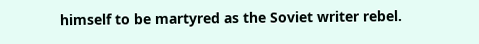himself to be martyred as the Soviet writer rebel.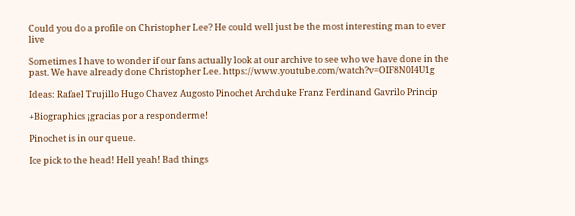Could you do a profile on Christopher Lee? He could well just be the most interesting man to ever live

Sometimes I have to wonder if our fans actually look at our archive to see who we have done in the past. We have already done Christopher Lee. https://www.youtube.com/watch?v=OIF8N0I4U1g

Ideas: Rafael Trujillo Hugo Chavez Augosto Pinochet Archduke Franz Ferdinand Gavrilo Princip

+Biographics ¡gracias por a responderme!

Pinochet is in our queue.

Ice pick to the head! Hell yeah! Bad things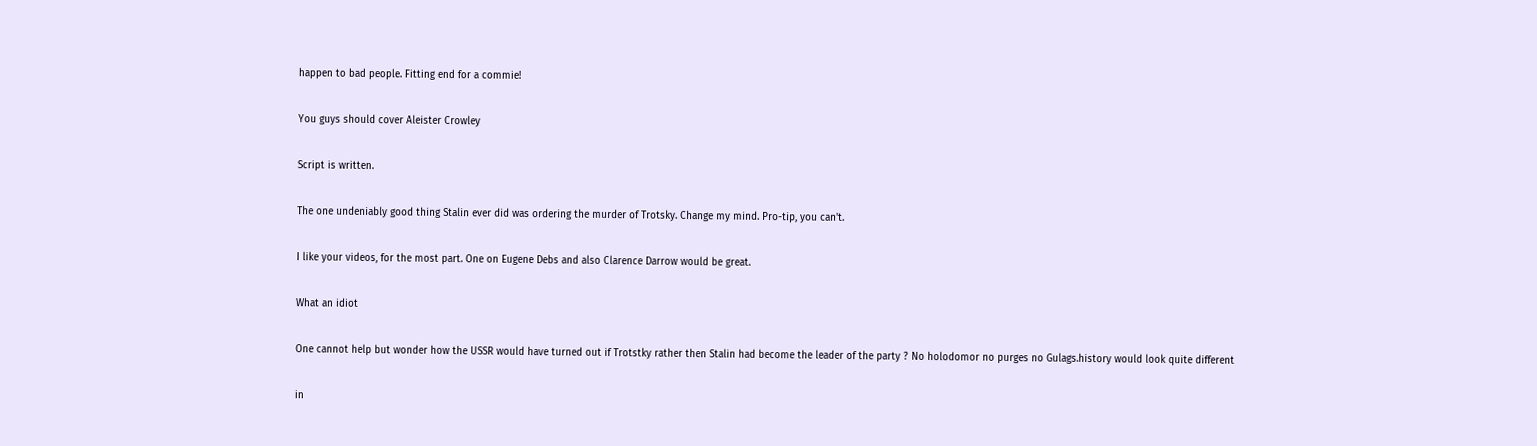happen to bad people. Fitting end for a commie!

You guys should cover Aleister Crowley

Script is written.

The one undeniably good thing Stalin ever did was ordering the murder of Trotsky. Change my mind. Pro-tip, you can't.

I like your videos, for the most part. One on Eugene Debs and also Clarence Darrow would be great.

What an idiot

One cannot help but wonder how the USSR would have turned out if Trotstky rather then Stalin had become the leader of the party ? No holodomor no purges no Gulags.history would look quite different

in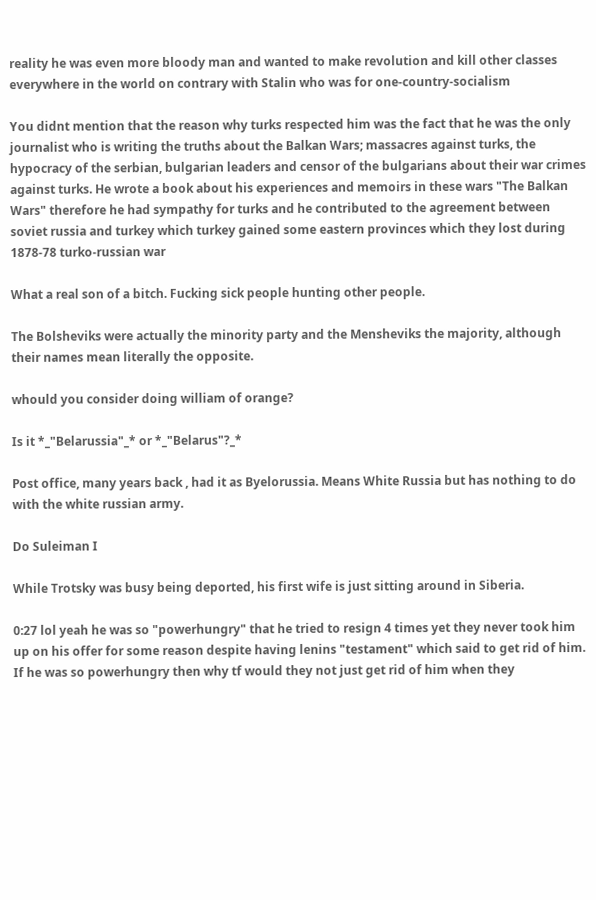reality he was even more bloody man and wanted to make revolution and kill other classes everywhere in the world on contrary with Stalin who was for one-country-socialism

You didnt mention that the reason why turks respected him was the fact that he was the only journalist who is writing the truths about the Balkan Wars; massacres against turks, the hypocracy of the serbian, bulgarian leaders and censor of the bulgarians about their war crimes against turks. He wrote a book about his experiences and memoirs in these wars "The Balkan Wars" therefore he had sympathy for turks and he contributed to the agreement between soviet russia and turkey which turkey gained some eastern provinces which they lost during 1878-78 turko-russian war

What a real son of a bitch. Fucking sick people hunting other people.

The Bolsheviks were actually the minority party and the Mensheviks the majority, although their names mean literally the opposite.

whould you consider doing william of orange?

Is it *_"Belarussia"_* or *_"Belarus"?_*

Post office, many years back , had it as Byelorussia. Means White Russia but has nothing to do with the white russian army.

Do Suleiman I

While Trotsky was busy being deported, his first wife is just sitting around in Siberia.

0:27 lol yeah he was so "powerhungry" that he tried to resign 4 times yet they never took him up on his offer for some reason despite having lenins "testament" which said to get rid of him. If he was so powerhungry then why tf would they not just get rid of him when they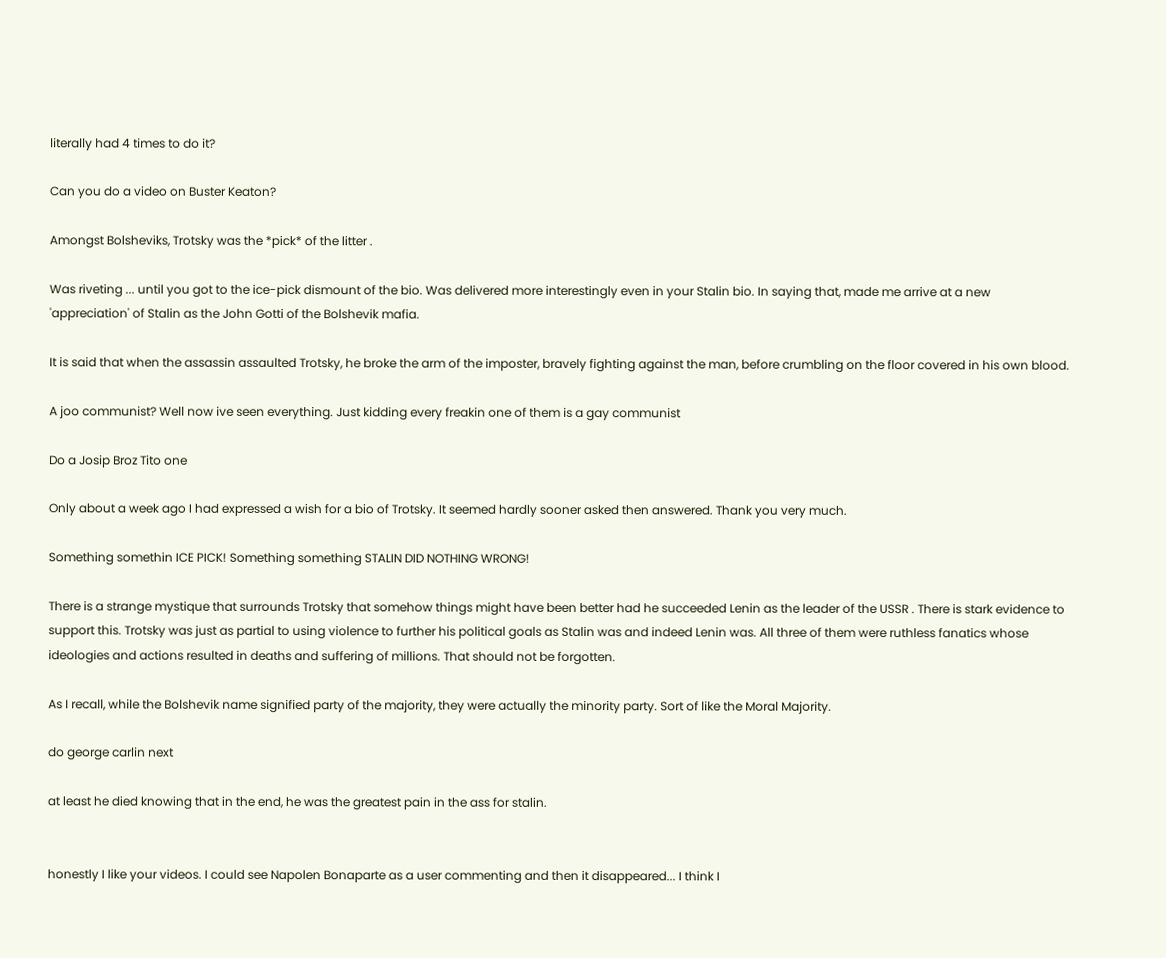literally had 4 times to do it?

Can you do a video on Buster Keaton?

Amongst Bolsheviks, Trotsky was the *pick* of the litter .

Was riveting ... until you got to the ice-pick dismount of the bio. Was delivered more interestingly even in your Stalin bio. In saying that, made me arrive at a new 'appreciation' of Stalin as the John Gotti of the Bolshevik mafia.

It is said that when the assassin assaulted Trotsky, he broke the arm of the imposter, bravely fighting against the man, before crumbling on the floor covered in his own blood.

A joo communist? Well now ive seen everything. Just kidding every freakin one of them is a gay communist

Do a Josip Broz Tito one

Only about a week ago I had expressed a wish for a bio of Trotsky. It seemed hardly sooner asked then answered. Thank you very much.

Something somethin ICE PICK! Something something STALIN DID NOTHING WRONG!

There is a strange mystique that surrounds Trotsky that somehow things might have been better had he succeeded Lenin as the leader of the USSR . There is stark evidence to support this. Trotsky was just as partial to using violence to further his political goals as Stalin was and indeed Lenin was. All three of them were ruthless fanatics whose ideologies and actions resulted in deaths and suffering of millions. That should not be forgotten.

As I recall, while the Bolshevik name signified party of the majority, they were actually the minority party. Sort of like the Moral Majority.

do george carlin next

at least he died knowing that in the end, he was the greatest pain in the ass for stalin.


honestly I like your videos. I could see Napolen Bonaparte as a user commenting and then it disappeared... I think I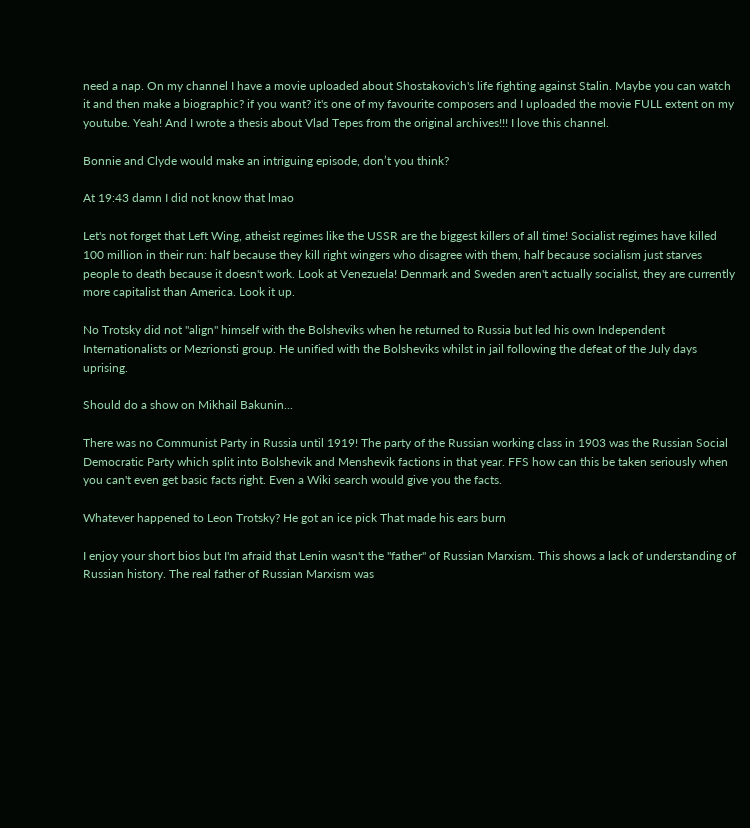need a nap. On my channel I have a movie uploaded about Shostakovich's life fighting against Stalin. Maybe you can watch it and then make a biographic? if you want? it's one of my favourite composers and I uploaded the movie FULL extent on my youtube. Yeah! And I wrote a thesis about Vlad Tepes from the original archives!!! I love this channel.

Bonnie and Clyde would make an intriguing episode, don’t you think?

At 19:43 damn I did not know that lmao

Let's not forget that Left Wing, atheist regimes like the USSR are the biggest killers of all time! Socialist regimes have killed 100 million in their run: half because they kill right wingers who disagree with them, half because socialism just starves people to death because it doesn't work. Look at Venezuela! Denmark and Sweden aren't actually socialist, they are currently more capitalist than America. Look it up.

No Trotsky did not "align" himself with the Bolsheviks when he returned to Russia but led his own Independent Internationalists or Mezrionsti group. He unified with the Bolsheviks whilst in jail following the defeat of the July days uprising.

Should do a show on Mikhail Bakunin...

There was no Communist Party in Russia until 1919! The party of the Russian working class in 1903 was the Russian Social Democratic Party which split into Bolshevik and Menshevik factions in that year. FFS how can this be taken seriously when you can't even get basic facts right. Even a Wiki search would give you the facts.

Whatever happened to Leon Trotsky? He got an ice pick That made his ears burn

I enjoy your short bios but I'm afraid that Lenin wasn't the "father" of Russian Marxism. This shows a lack of understanding of Russian history. The real father of Russian Marxism was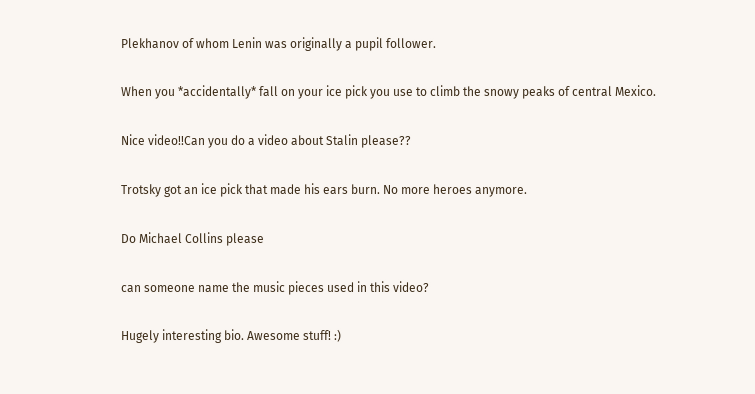Plekhanov of whom Lenin was originally a pupil follower.

When you *accidentally* fall on your ice pick you use to climb the snowy peaks of central Mexico.

Nice video!!Can you do a video about Stalin please??

Trotsky got an ice pick that made his ears burn. No more heroes anymore.

Do Michael Collins please

can someone name the music pieces used in this video?

Hugely interesting bio. Awesome stuff! :)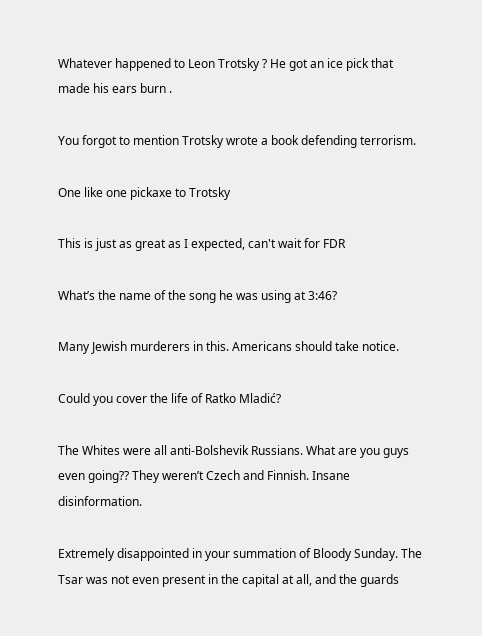Whatever happened to Leon Trotsky ? He got an ice pick that made his ears burn .

You forgot to mention Trotsky wrote a book defending terrorism.

One like one pickaxe to Trotsky

This is just as great as I expected, can't wait for FDR

What’s the name of the song he was using at 3:46?

Many Jewish murderers in this. Americans should take notice.

Could you cover the life of Ratko Mladić?

The Whites were all anti-Bolshevik Russians. What are you guys even going?? They weren’t Czech and Finnish. Insane disinformation.

Extremely disappointed in your summation of Bloody Sunday. The Tsar was not even present in the capital at all, and the guards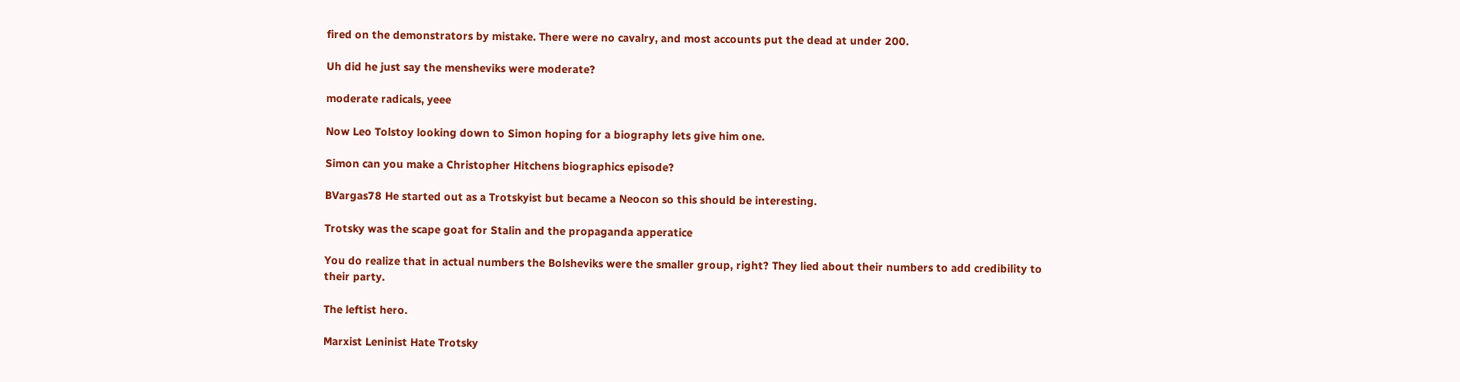fired on the demonstrators by mistake. There were no cavalry, and most accounts put the dead at under 200.

Uh did he just say the mensheviks were moderate?

moderate radicals, yeee

Now Leo Tolstoy looking down to Simon hoping for a biography lets give him one.

Simon can you make a Christopher Hitchens biographics episode?

BVargas78 He started out as a Trotskyist but became a Neocon so this should be interesting.

Trotsky was the scape goat for Stalin and the propaganda apperatice

You do realize that in actual numbers the Bolsheviks were the smaller group, right? They lied about their numbers to add credibility to their party.

The leftist hero.

Marxist Leninist Hate Trotsky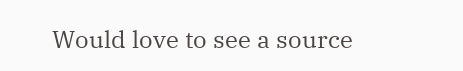Would love to see a source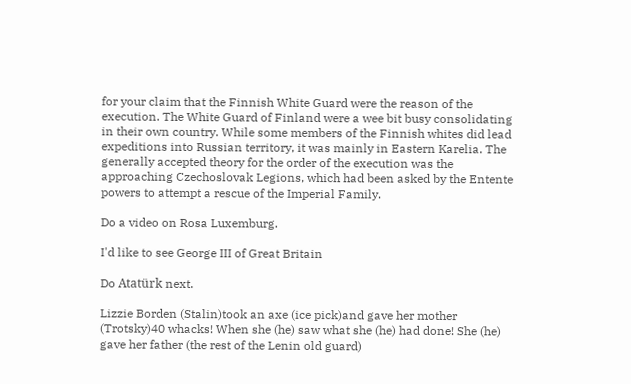for your claim that the Finnish White Guard were the reason of the execution. The White Guard of Finland were a wee bit busy consolidating in their own country. While some members of the Finnish whites did lead expeditions into Russian territory, it was mainly in Eastern Karelia. The generally accepted theory for the order of the execution was the approaching Czechoslovak Legions, which had been asked by the Entente powers to attempt a rescue of the Imperial Family.

Do a video on Rosa Luxemburg.

I'd like to see George III of Great Britain

Do Atatürk next.

Lizzie Borden (Stalin)took an axe (ice pick)and gave her mother (Trotsky)40 whacks! When she (he) saw what she (he) had done! She (he) gave her father (the rest of the Lenin old guard)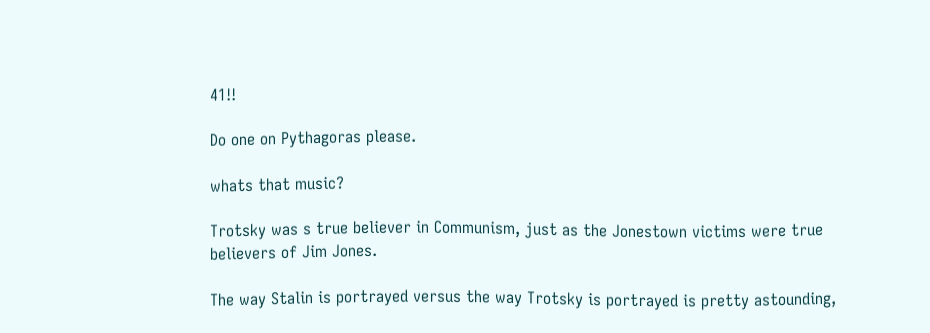41!!

Do one on Pythagoras please.

whats that music?

Trotsky was s true believer in Communism, just as the Jonestown victims were true believers of Jim Jones.

The way Stalin is portrayed versus the way Trotsky is portrayed is pretty astounding,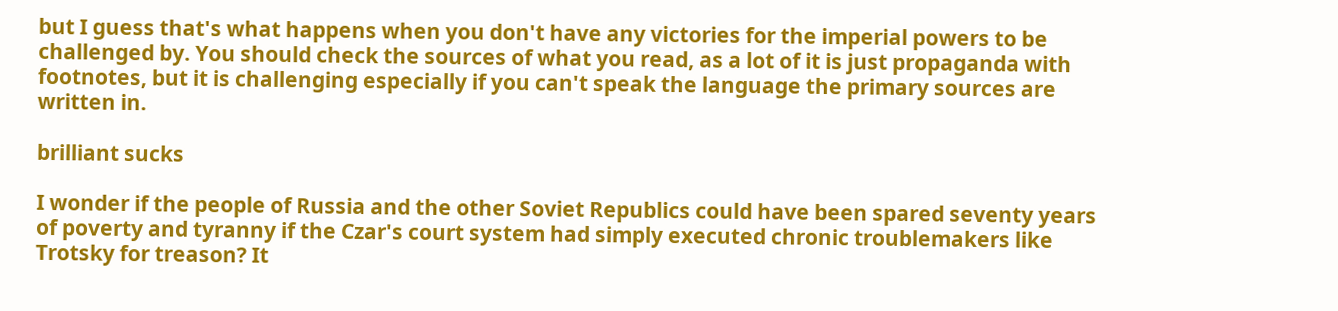but I guess that's what happens when you don't have any victories for the imperial powers to be challenged by. You should check the sources of what you read, as a lot of it is just propaganda with footnotes, but it is challenging especially if you can't speak the language the primary sources are written in.

brilliant sucks

I wonder if the people of Russia and the other Soviet Republics could have been spared seventy years of poverty and tyranny if the Czar's court system had simply executed chronic troublemakers like Trotsky for treason? It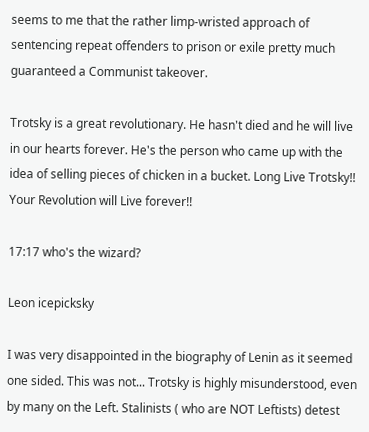seems to me that the rather limp-wristed approach of sentencing repeat offenders to prison or exile pretty much guaranteed a Communist takeover.

Trotsky is a great revolutionary. He hasn't died and he will live in our hearts forever. He's the person who came up with the idea of selling pieces of chicken in a bucket. Long Live Trotsky!! Your Revolution will Live forever!!

17:17 who's the wizard?

Leon icepicksky

I was very disappointed in the biography of Lenin as it seemed one sided. This was not... Trotsky is highly misunderstood, even by many on the Left. Stalinists ( who are NOT Leftists) detest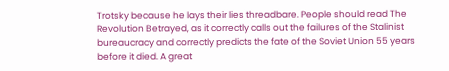Trotsky because he lays their lies threadbare. People should read The Revolution Betrayed, as it correctly calls out the failures of the Stalinist bureaucracy and correctly predicts the fate of the Soviet Union 55 years before it died. A great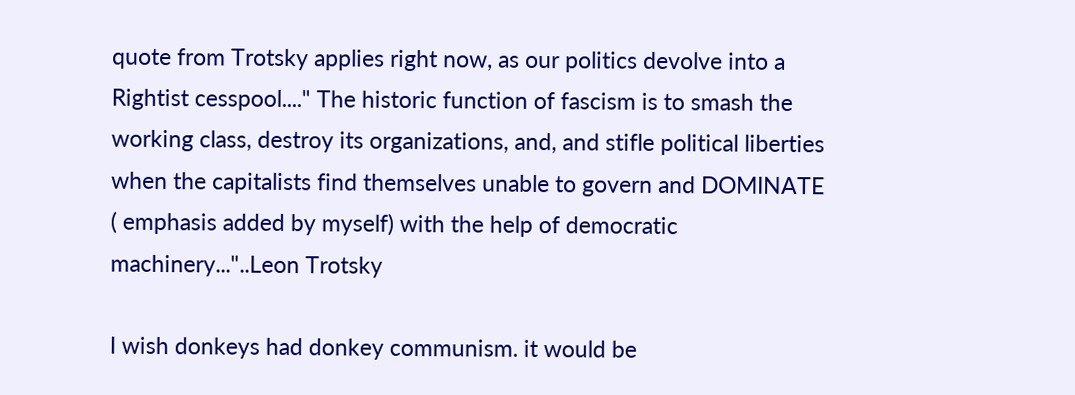quote from Trotsky applies right now, as our politics devolve into a Rightist cesspool...." The historic function of fascism is to smash the working class, destroy its organizations, and, and stifle political liberties when the capitalists find themselves unable to govern and DOMINATE ( emphasis added by myself) with the help of democratic machinery..."..Leon Trotsky

I wish donkeys had donkey communism. it would be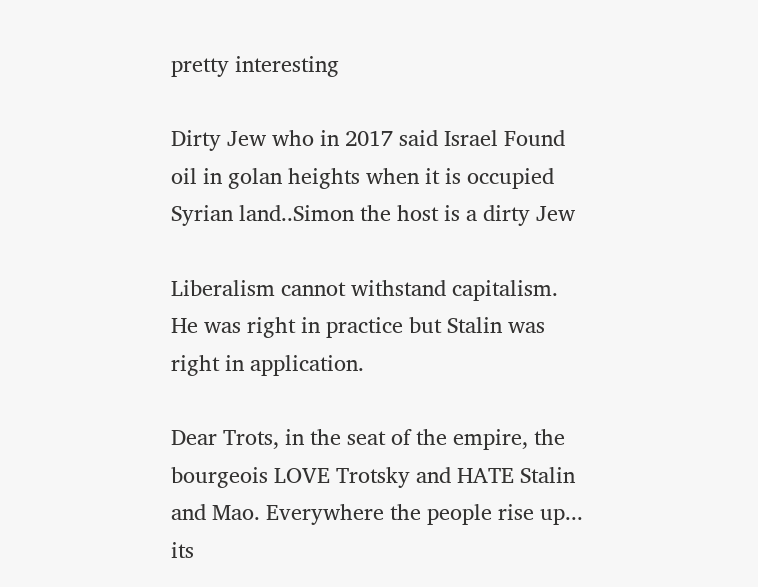pretty interesting

Dirty Jew who in 2017 said Israel Found oil in golan heights when it is occupied Syrian land..Simon the host is a dirty Jew

Liberalism cannot withstand capitalism. He was right in practice but Stalin was right in application.

Dear Trots, in the seat of the empire, the bourgeois LOVE Trotsky and HATE Stalin and Mao. Everywhere the people rise up... its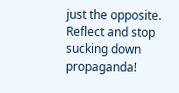just the opposite. Reflect and stop sucking down propaganda!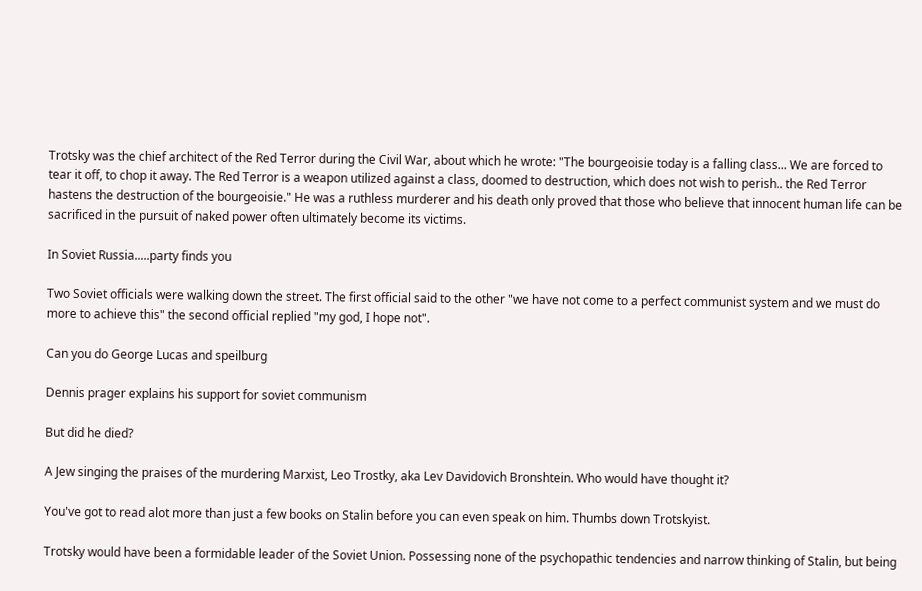Trotsky was the chief architect of the Red Terror during the Civil War, about which he wrote: "The bourgeoisie today is a falling class... We are forced to tear it off, to chop it away. The Red Terror is a weapon utilized against a class, doomed to destruction, which does not wish to perish.. the Red Terror hastens the destruction of the bourgeoisie." He was a ruthless murderer and his death only proved that those who believe that innocent human life can be sacrificed in the pursuit of naked power often ultimately become its victims.

In Soviet Russia.....party finds you

Two Soviet officials were walking down the street. The first official said to the other "we have not come to a perfect communist system and we must do more to achieve this" the second official replied "my god, I hope not".

Can you do George Lucas and speilburg

Dennis prager explains his support for soviet communism

But did he died?

A Jew singing the praises of the murdering Marxist, Leo Trostky, aka Lev Davidovich Bronshtein. Who would have thought it?

You've got to read alot more than just a few books on Stalin before you can even speak on him. Thumbs down Trotskyist.

Trotsky would have been a formidable leader of the Soviet Union. Possessing none of the psychopathic tendencies and narrow thinking of Stalin, but being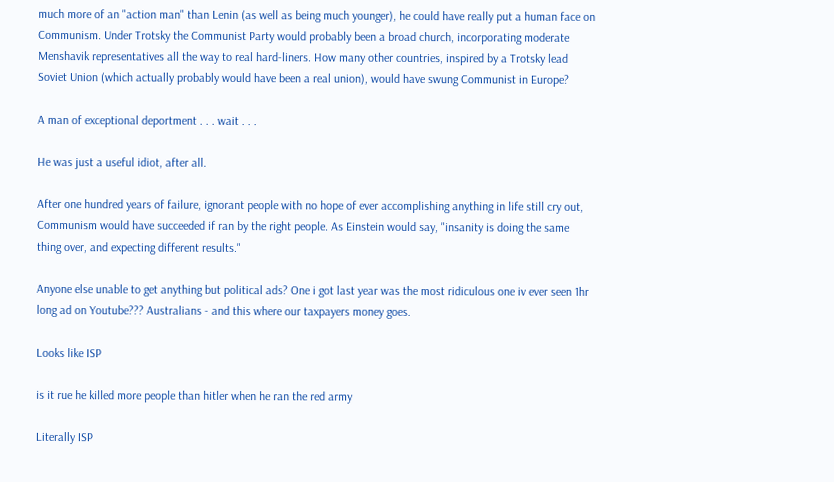much more of an "action man" than Lenin (as well as being much younger), he could have really put a human face on Communism. Under Trotsky the Communist Party would probably been a broad church, incorporating moderate Menshavik representatives all the way to real hard-liners. How many other countries, inspired by a Trotsky lead Soviet Union (which actually probably would have been a real union), would have swung Communist in Europe?

A man of exceptional deportment . . . wait . . .

He was just a useful idiot, after all.

After one hundred years of failure, ignorant people with no hope of ever accomplishing anything in life still cry out, Communism would have succeeded if ran by the right people. As Einstein would say, "insanity is doing the same thing over, and expecting different results."

Anyone else unable to get anything but political ads? One i got last year was the most ridiculous one iv ever seen 1hr long ad on Youtube??? Australians - and this where our taxpayers money goes.

Looks like ISP

is it rue he killed more people than hitler when he ran the red army

Literally ISP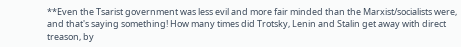**Even the Tsarist government was less evil and more fair minded than the Marxist/socialists were, and that's saying something! How many times did Trotsky, Lenin and Stalin get away with direct treason, by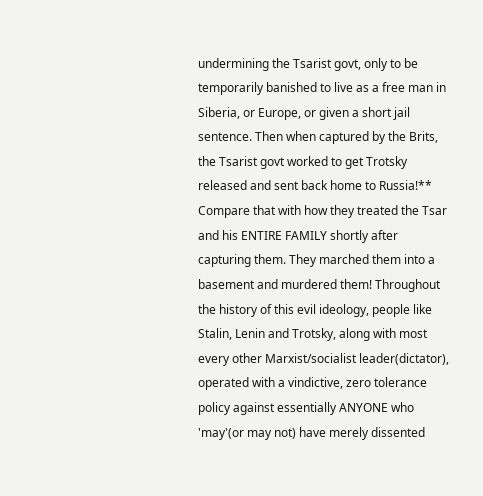undermining the Tsarist govt, only to be temporarily banished to live as a free man in Siberia, or Europe, or given a short jail sentence. Then when captured by the Brits, the Tsarist govt worked to get Trotsky released and sent back home to Russia!** Compare that with how they treated the Tsar and his ENTIRE FAMILY shortly after capturing them. They marched them into a basement and murdered them! Throughout the history of this evil ideology, people like Stalin, Lenin and Trotsky, along with most every other Marxist/socialist leader(dictator), operated with a vindictive, zero tolerance policy against essentially ANYONE who 'may'(or may not) have merely dissented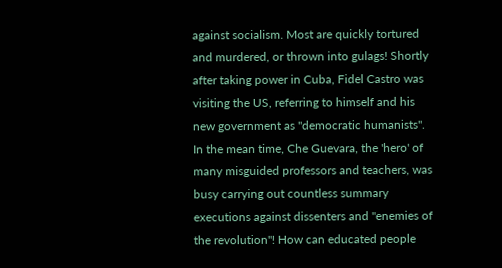against socialism. Most are quickly tortured and murdered, or thrown into gulags! Shortly after taking power in Cuba, Fidel Castro was visiting the US, referring to himself and his new government as "democratic humanists". In the mean time, Che Guevara, the 'hero' of many misguided professors and teachers, was busy carrying out countless summary executions against dissenters and "enemies of the revolution"! How can educated people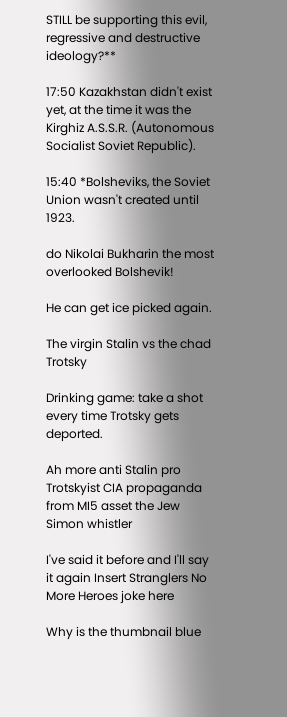STILL be supporting this evil, regressive and destructive ideology?**

17:50 Kazakhstan didn't exist yet, at the time it was the Kirghiz A.S.S.R. (Autonomous Socialist Soviet Republic).

15:40 *Bolsheviks, the Soviet Union wasn't created until 1923.

do Nikolai Bukharin the most overlooked Bolshevik!

He can get ice picked again.

The virgin Stalin vs the chad Trotsky

Drinking game: take a shot every time Trotsky gets deported.

Ah more anti Stalin pro Trotskyist CIA propaganda from MI5 asset the Jew Simon whistler

I've said it before and I'll say it again Insert Stranglers No More Heroes joke here

Why is the thumbnail blue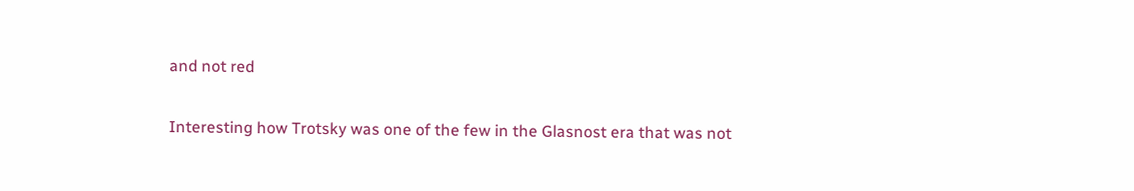and not red

Interesting how Trotsky was one of the few in the Glasnost era that was not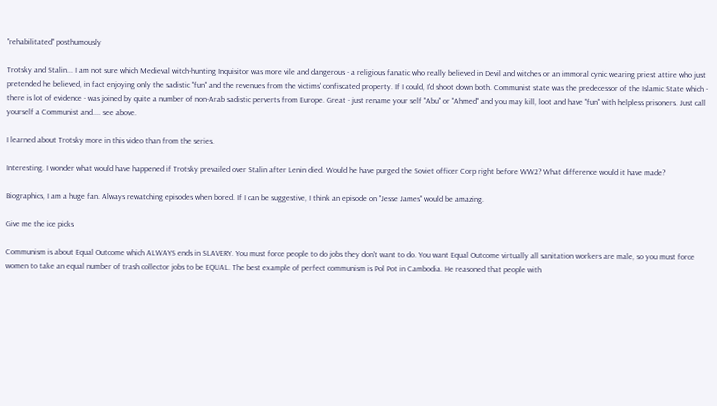"rehabilitated" posthumously

Trotsky and Stalin... I am not sure which Medieval witch-hunting Inquisitor was more vile and dangerous - a religious fanatic who really believed in Devil and witches or an immoral cynic wearing priest attire who just pretended he believed, in fact enjoying only the sadistic "fun" and the revenues from the victims' confiscated property. If I could, I'd shoot down both. Communist state was the predecessor of the Islamic State which - there is lot of evidence - was joined by quite a number of non-Arab sadistic perverts from Europe. Great - just rename your self "Abu" or "Ahmed" and you may kill, loot and have "fun" with helpless prisoners. Just call yourself a Communist and.... see above.

I learned about Trotsky more in this video than from the series.

Interesting. I wonder what would have happened if Trotsky prevailed over Stalin after Lenin died. Would he have purged the Soviet officer Corp right before WW2? What difference would it have made?

Biographics, I am a huge fan. Always rewatching episodes when bored. If I can be suggestive, I think an episode on "Jesse James" would be amazing.

Give me the ice picks

Communism is about Equal Outcome which ALWAYS ends in SLAVERY. You must force people to do jobs they don't want to do. You want Equal Outcome virtually all sanitation workers are male, so you must force women to take an equal number of trash collector jobs to be EQUAL. The best example of perfect communism is Pol Pot in Cambodia. He reasoned that people with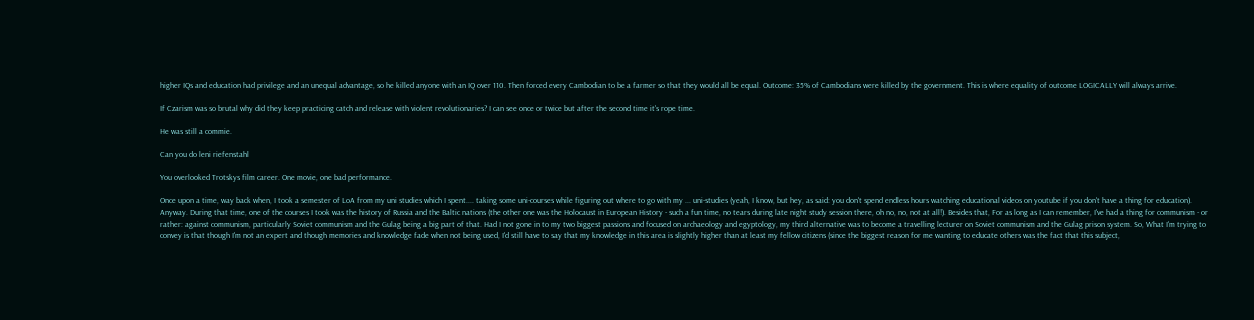higher IQs and education had privilege and an unequal advantage, so he killed anyone with an IQ over 110. Then forced every Cambodian to be a farmer so that they would all be equal. Outcome: 35% of Cambodians were killed by the government. This is where equality of outcome LOGICALLY will always arrive.

If Czarism was so brutal why did they keep practicing catch and release with violent revolutionaries? I can see once or twice but after the second time it's rope time.

He was still a commie.

Can you do leni riefenstahl

You overlooked Trotskys film career. One movie, one bad performance.

Once upon a time, way back when, I took a semester of LoA from my uni studies which I spent.... taking some uni-courses while figuring out where to go with my ... uni-studies (yeah, I know, but hey, as said: you don't spend endless hours watching educational videos on youtube if you don't have a thing for education). Anyway. During that time, one of the courses I took was the history of Russia and the Baltic nations (the other one was the Holocaust in European History - such a fun time, no tears during late night study session there, oh no, no, not at all!). Besides that, For as long as I can remember, I've had a thing for communism - or rather: against communism, particularly Soviet communism and the Gulag being a big part of that. Had I not gone in to my two biggest passions and focused on archaeology and egyptology, my third alternative was to become a travelling lecturer on Soviet communism and the Gulag prison system. So, What I'm trying to convey is that though I'm not an expert and though memories and knowledge fade when not being used, I'd still have to say that my knowledge in this area is slightly higher than at least my fellow citizens (since the biggest reason for me wanting to educate others was the fact that this subject,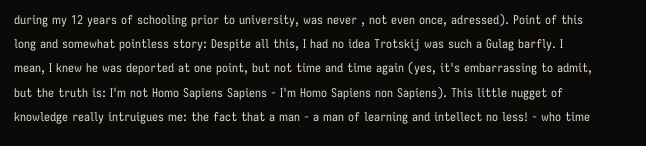during my 12 years of schooling prior to university, was never , not even once, adressed). Point of this long and somewhat pointless story: Despite all this, I had no idea Trotskij was such a Gulag barfly. I mean, I knew he was deported at one point, but not time and time again (yes, it's embarrassing to admit, but the truth is: I'm not Homo Sapiens Sapiens - I'm Homo Sapiens non Sapiens). This little nugget of knowledge really intruigues me: the fact that a man - a man of learning and intellect no less! - who time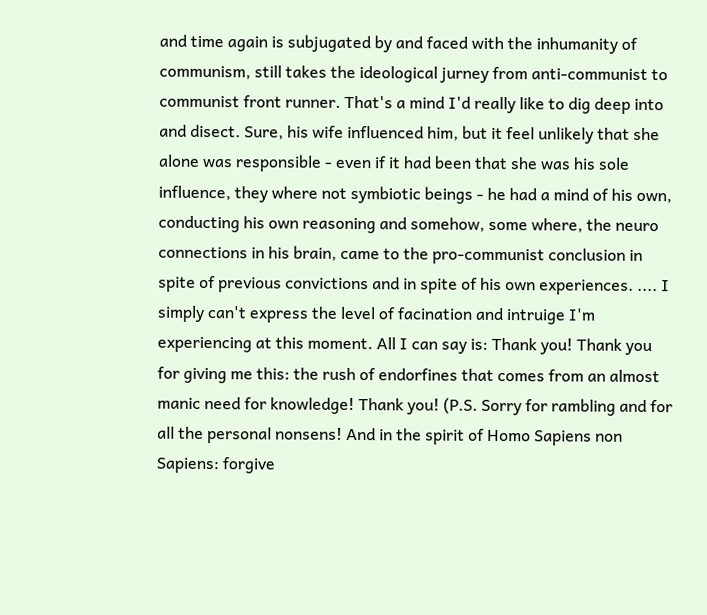and time again is subjugated by and faced with the inhumanity of communism, still takes the ideological jurney from anti-communist to communist front runner. That's a mind I'd really like to dig deep into and disect. Sure, his wife influenced him, but it feel unlikely that she alone was responsible - even if it had been that she was his sole influence, they where not symbiotic beings - he had a mind of his own, conducting his own reasoning and somehow, some where, the neuro connections in his brain, came to the pro-communist conclusion in spite of previous convictions and in spite of his own experiences. .... I simply can't express the level of facination and intruige I'm experiencing at this moment. All I can say is: Thank you! Thank you for giving me this: the rush of endorfines that comes from an almost manic need for knowledge! Thank you! (P.S. Sorry for rambling and for all the personal nonsens! And in the spirit of Homo Sapiens non Sapiens: forgive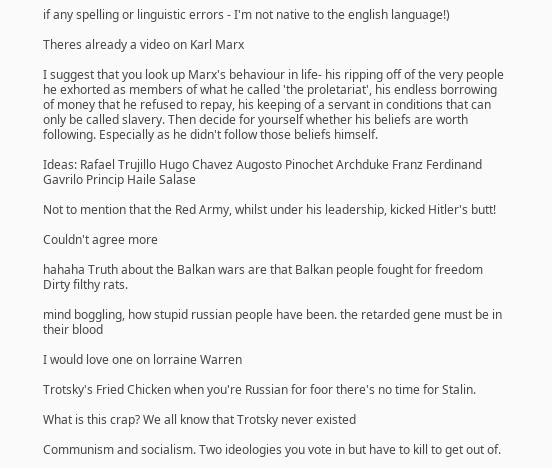if any spelling or linguistic errors - I'm not native to the english language!)

Theres already a video on Karl Marx

I suggest that you look up Marx's behaviour in life- his ripping off of the very people he exhorted as members of what he called 'the proletariat', his endless borrowing of money that he refused to repay, his keeping of a servant in conditions that can only be called slavery. Then decide for yourself whether his beliefs are worth following. Especially as he didn't follow those beliefs himself.

Ideas: Rafael Trujillo Hugo Chavez Augosto Pinochet Archduke Franz Ferdinand Gavrilo Princip Haile Salase

Not to mention that the Red Army, whilst under his leadership, kicked Hitler's butt!

Couldn't agree more

hahaha Truth about the Balkan wars are that Balkan people fought for freedom Dirty filthy rats.

mind boggling, how stupid russian people have been. the retarded gene must be in their blood

I would love one on lorraine Warren

Trotsky's Fried Chicken when you're Russian for foor there's no time for Stalin.

What is this crap? We all know that Trotsky never existed

Communism and socialism. Two ideologies you vote in but have to kill to get out of.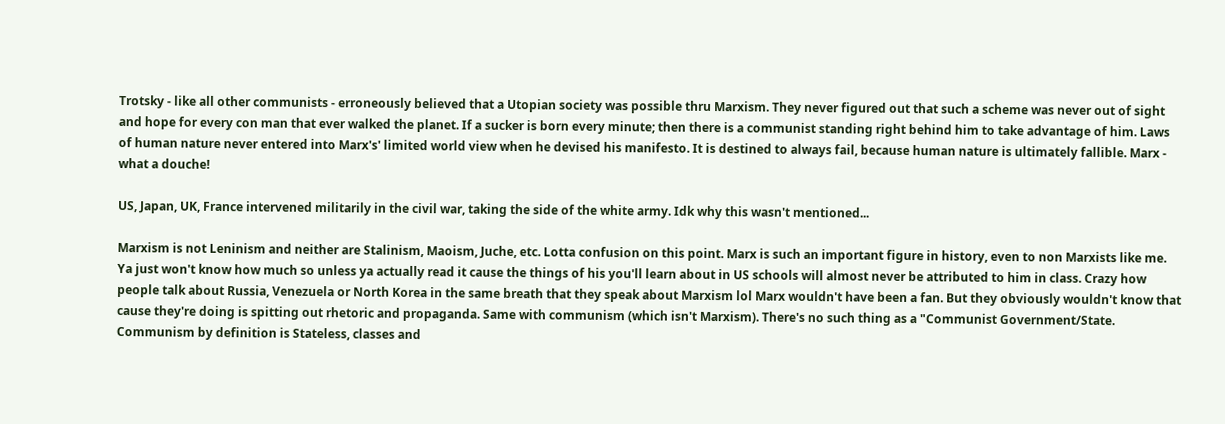Trotsky - like all other communists - erroneously believed that a Utopian society was possible thru Marxism. They never figured out that such a scheme was never out of sight and hope for every con man that ever walked the planet. If a sucker is born every minute; then there is a communist standing right behind him to take advantage of him. Laws of human nature never entered into Marx's' limited world view when he devised his manifesto. It is destined to always fail, because human nature is ultimately fallible. Marx - what a douche!

US, Japan, UK, France intervened militarily in the civil war, taking the side of the white army. Idk why this wasn't mentioned...

Marxism is not Leninism and neither are Stalinism, Maoism, Juche, etc. Lotta confusion on this point. Marx is such an important figure in history, even to non Marxists like me. Ya just won't know how much so unless ya actually read it cause the things of his you'll learn about in US schools will almost never be attributed to him in class. Crazy how people talk about Russia, Venezuela or North Korea in the same breath that they speak about Marxism lol Marx wouldn't have been a fan. But they obviously wouldn't know that cause they're doing is spitting out rhetoric and propaganda. Same with communism (which isn't Marxism). There's no such thing as a "Communist Government/State. Communism by definition is Stateless, classes and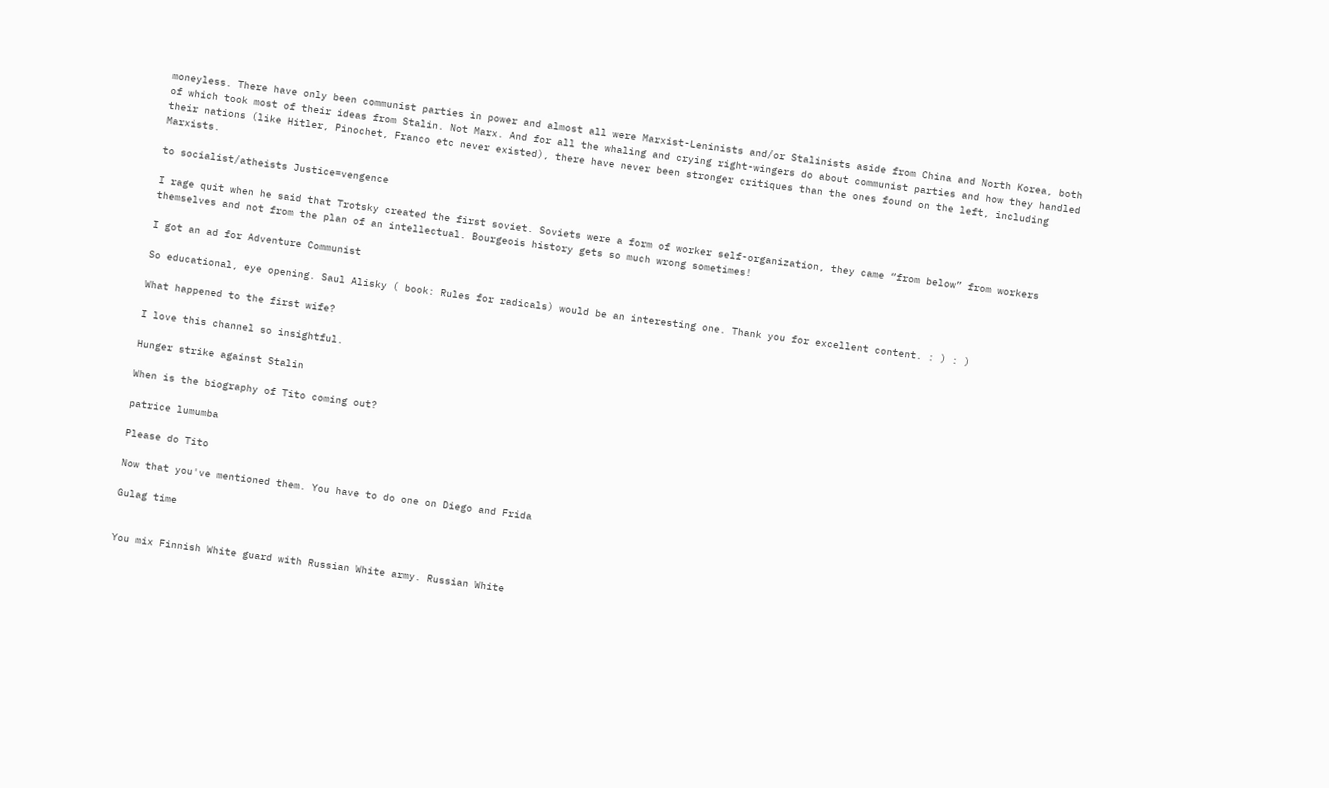moneyless. There have only been communist parties in power and almost all were Marxist-Leninists and/or Stalinists aside from China and North Korea, both of which took most of their ideas from Stalin. Not Marx. And for all the whaling and crying right-wingers do about communist parties and how they handled their nations (like Hitler, Pinochet, Franco etc never existed), there have never been stronger critiques than the ones found on the left, including Marxists.

to socialist/atheists Justice=vengence

I rage quit when he said that Trotsky created the first soviet. Soviets were a form of worker self-organization, they came “from below” from workers themselves and not from the plan of an intellectual. Bourgeois history gets so much wrong sometimes!

I got an ad for Adventure Communist

So educational, eye opening. Saul Alisky ( book: Rules for radicals) would be an interesting one. Thank you for excellent content. : ) : )

What happened to the first wife?

I love this channel so insightful.

Hunger strike against Stalin

When is the biography of Tito coming out?

patrice lumumba

Please do Tito

Now that you've mentioned them. You have to do one on Diego and Frida

Gulag time


You mix Finnish White guard with Russian White army. Russian White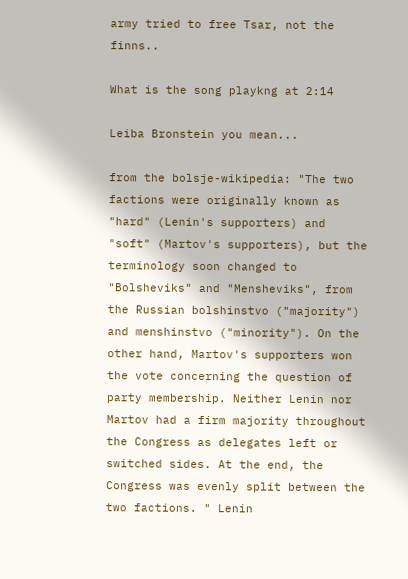army tried to free Tsar, not the finns..

What is the song playkng at 2:14

Leiba Bronstein you mean...

from the bolsje-wikipedia: "The two factions were originally known as "hard" (Lenin's supporters) and "soft" (Martov's supporters), but the terminology soon changed to "Bolsheviks" and "Mensheviks", from the Russian bolshinstvo ("majority") and menshinstvo ("minority"). On the other hand, Martov's supporters won the vote concerning the question of party membership. Neither Lenin nor Martov had a firm majority throughout the Congress as delegates left or switched sides. At the end, the Congress was evenly split between the two factions. " Lenin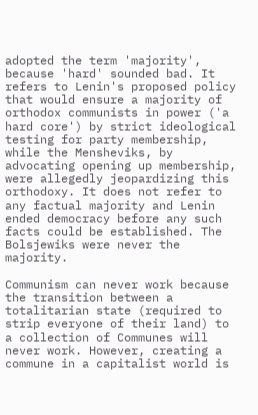adopted the term 'majority', because 'hard' sounded bad. It refers to Lenin's proposed policy that would ensure a majority of orthodox communists in power ('a hard core') by strict ideological testing for party membership, while the Mensheviks, by advocating opening up membership, were allegedly jeopardizing this orthodoxy. It does not refer to any factual majority and Lenin ended democracy before any such facts could be established. The Bolsjewiks were never the majority.

Communism can never work because the transition between a totalitarian state (required to strip everyone of their land) to a collection of Communes will never work. However, creating a commune in a capitalist world is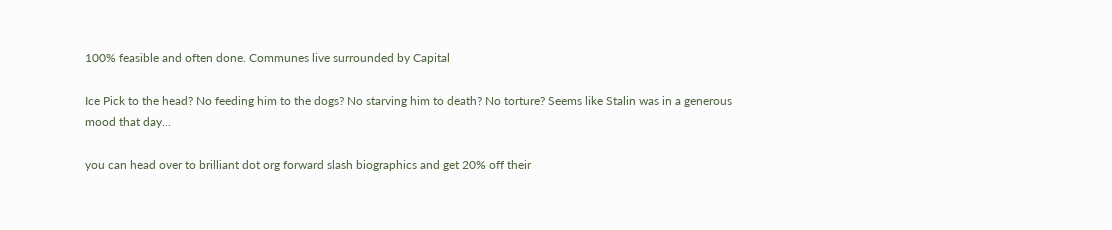100% feasible and often done. Communes live surrounded by Capital

Ice Pick to the head? No feeding him to the dogs? No starving him to death? No torture? Seems like Stalin was in a generous mood that day...

you can head over to brilliant dot org forward slash biographics and get 20% off their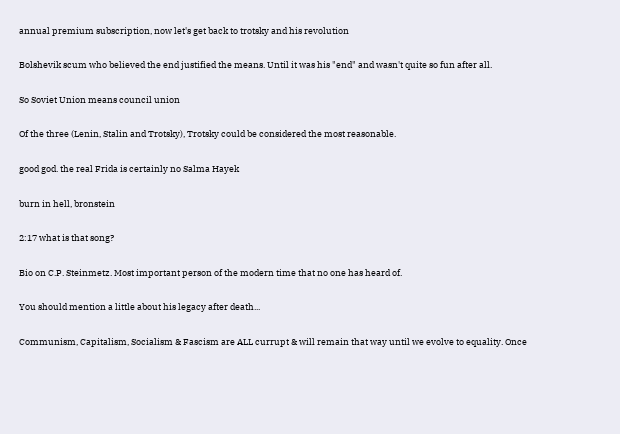annual premium subscription, now let's get back to trotsky and his revolution

Bolshevik scum who believed the end justified the means. Until it was his "end" and wasn't quite so fun after all.

So Soviet Union means council union

Of the three (Lenin, Stalin and Trotsky), Trotsky could be considered the most reasonable.

good god. the real Frida is certainly no Salma Hayek

burn in hell, bronstein

2:17 what is that song?

Bio on C.P. Steinmetz. Most important person of the modern time that no one has heard of.

You should mention a little about his legacy after death...

Communism, Capitalism, Socialism & Fascism are ALL currupt & will remain that way until we evolve to equality. Once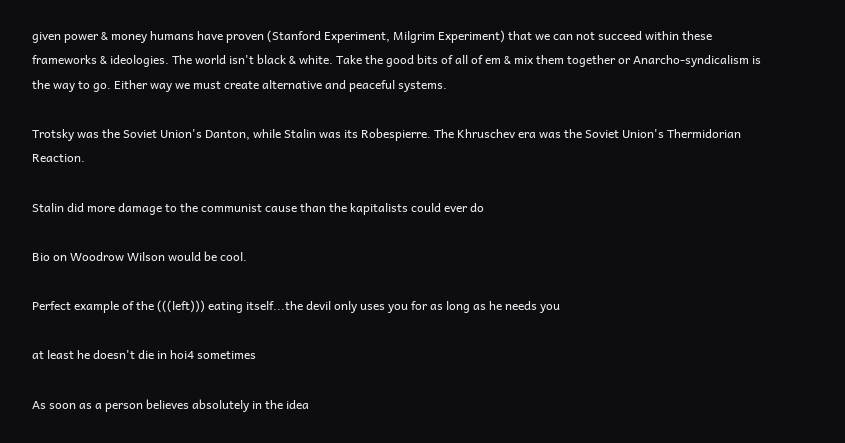given power & money humans have proven (Stanford Experiment, Milgrim Experiment) that we can not succeed within these frameworks & ideologies. The world isn't black & white. Take the good bits of all of em & mix them together or Anarcho-syndicalism is the way to go. Either way we must create alternative and peaceful systems.

Trotsky was the Soviet Union's Danton, while Stalin was its Robespierre. The Khruschev era was the Soviet Union's Thermidorian Reaction.

Stalin did more damage to the communist cause than the kapitalists could ever do

Bio on Woodrow Wilson would be cool.

Perfect example of the (((left))) eating itself...the devil only uses you for as long as he needs you

at least he doesn't die in hoi4 sometimes

As soon as a person believes absolutely in the idea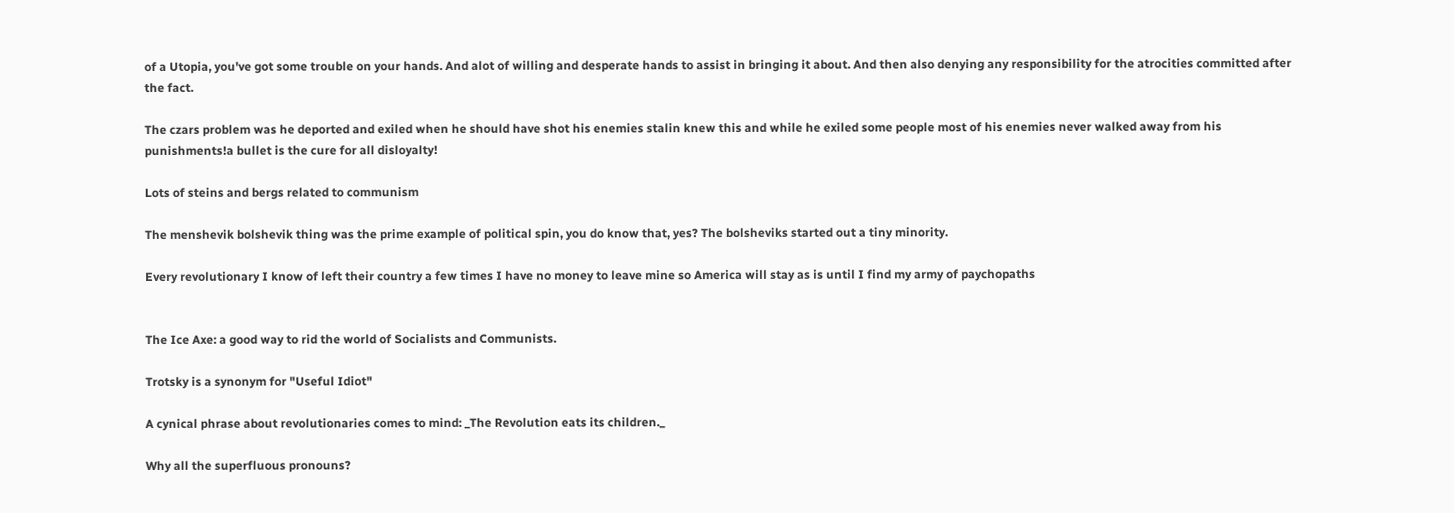of a Utopia, you've got some trouble on your hands. And alot of willing and desperate hands to assist in bringing it about. And then also denying any responsibility for the atrocities committed after the fact.

The czars problem was he deported and exiled when he should have shot his enemies stalin knew this and while he exiled some people most of his enemies never walked away from his punishments!a bullet is the cure for all disloyalty!

Lots of steins and bergs related to communism

The menshevik bolshevik thing was the prime example of political spin, you do know that, yes? The bolsheviks started out a tiny minority.

Every revolutionary I know of left their country a few times I have no money to leave mine so America will stay as is until I find my army of paychopaths


The Ice Axe: a good way to rid the world of Socialists and Communists.

Trotsky is a synonym for "Useful Idiot"

A cynical phrase about revolutionaries comes to mind: _The Revolution eats its children._

Why all the superfluous pronouns?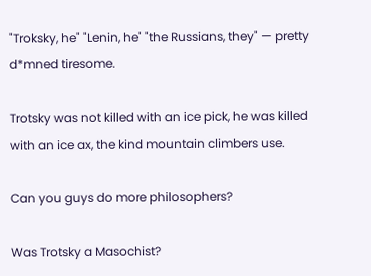"Troksky, he" "Lenin, he" "the Russians, they" — pretty d*mned tiresome.

Trotsky was not killed with an ice pick, he was killed with an ice ax, the kind mountain climbers use.

Can you guys do more philosophers?

Was Trotsky a Masochist?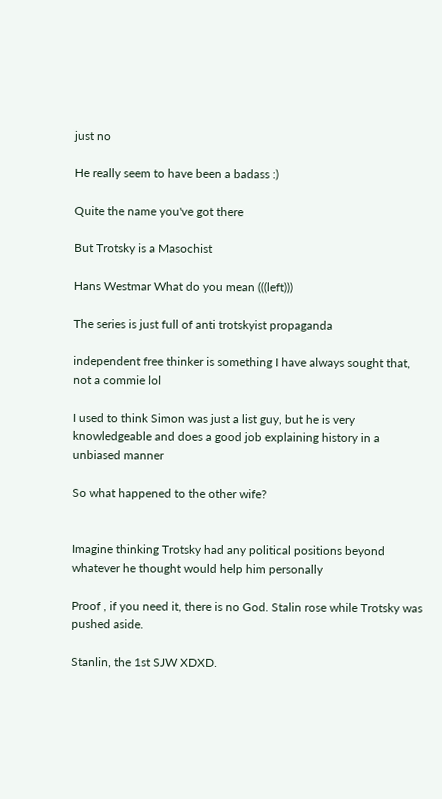just no

He really seem to have been a badass :)

Quite the name you've got there

But Trotsky is a Masochist

Hans Westmar What do you mean (((left)))

The series is just full of anti trotskyist propaganda

independent free thinker is something I have always sought that, not a commie lol

I used to think Simon was just a list guy, but he is very knowledgeable and does a good job explaining history in a unbiased manner

So what happened to the other wife?


Imagine thinking Trotsky had any political positions beyond whatever he thought would help him personally

Proof , if you need it, there is no God. Stalin rose while Trotsky was pushed aside.

Stanlin, the 1st SJW XDXD.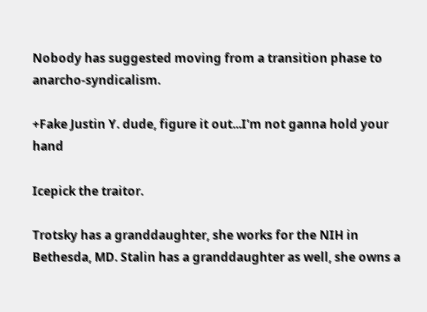Nobody has suggested moving from a transition phase to anarcho-syndicalism.

+Fake Justin Y. dude, figure it out...I'm not ganna hold your hand

Icepick the traitor.

Trotsky has a granddaughter, she works for the NIH in Bethesda, MD. Stalin has a granddaughter as well, she owns a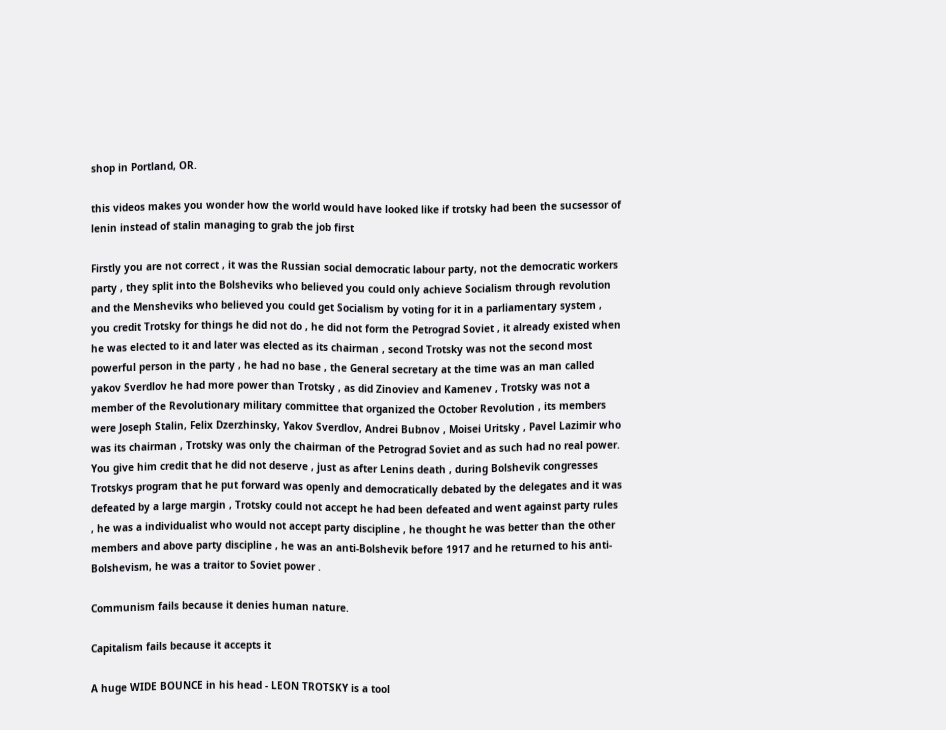shop in Portland, OR.

this videos makes you wonder how the world would have looked like if trotsky had been the sucsessor of lenin instead of stalin managing to grab the job first

Firstly you are not correct , it was the Russian social democratic labour party, not the democratic workers party , they split into the Bolsheviks who believed you could only achieve Socialism through revolution and the Mensheviks who believed you could get Socialism by voting for it in a parliamentary system , you credit Trotsky for things he did not do , he did not form the Petrograd Soviet , it already existed when he was elected to it and later was elected as its chairman , second Trotsky was not the second most powerful person in the party , he had no base , the General secretary at the time was an man called yakov Sverdlov he had more power than Trotsky , as did Zinoviev and Kamenev , Trotsky was not a member of the Revolutionary military committee that organized the October Revolution , its members were Joseph Stalin, Felix Dzerzhinsky, Yakov Sverdlov, Andrei Bubnov , Moisei Uritsky , Pavel Lazimir who was its chairman , Trotsky was only the chairman of the Petrograd Soviet and as such had no real power. You give him credit that he did not deserve , just as after Lenins death , during Bolshevik congresses Trotskys program that he put forward was openly and democratically debated by the delegates and it was defeated by a large margin , Trotsky could not accept he had been defeated and went against party rules , he was a individualist who would not accept party discipline , he thought he was better than the other members and above party discipline , he was an anti-Bolshevik before 1917 and he returned to his anti- Bolshevism, he was a traitor to Soviet power .

Communism fails because it denies human nature.

Capitalism fails because it accepts it

A huge WIDE BOUNCE in his head - LEON TROTSKY is a tool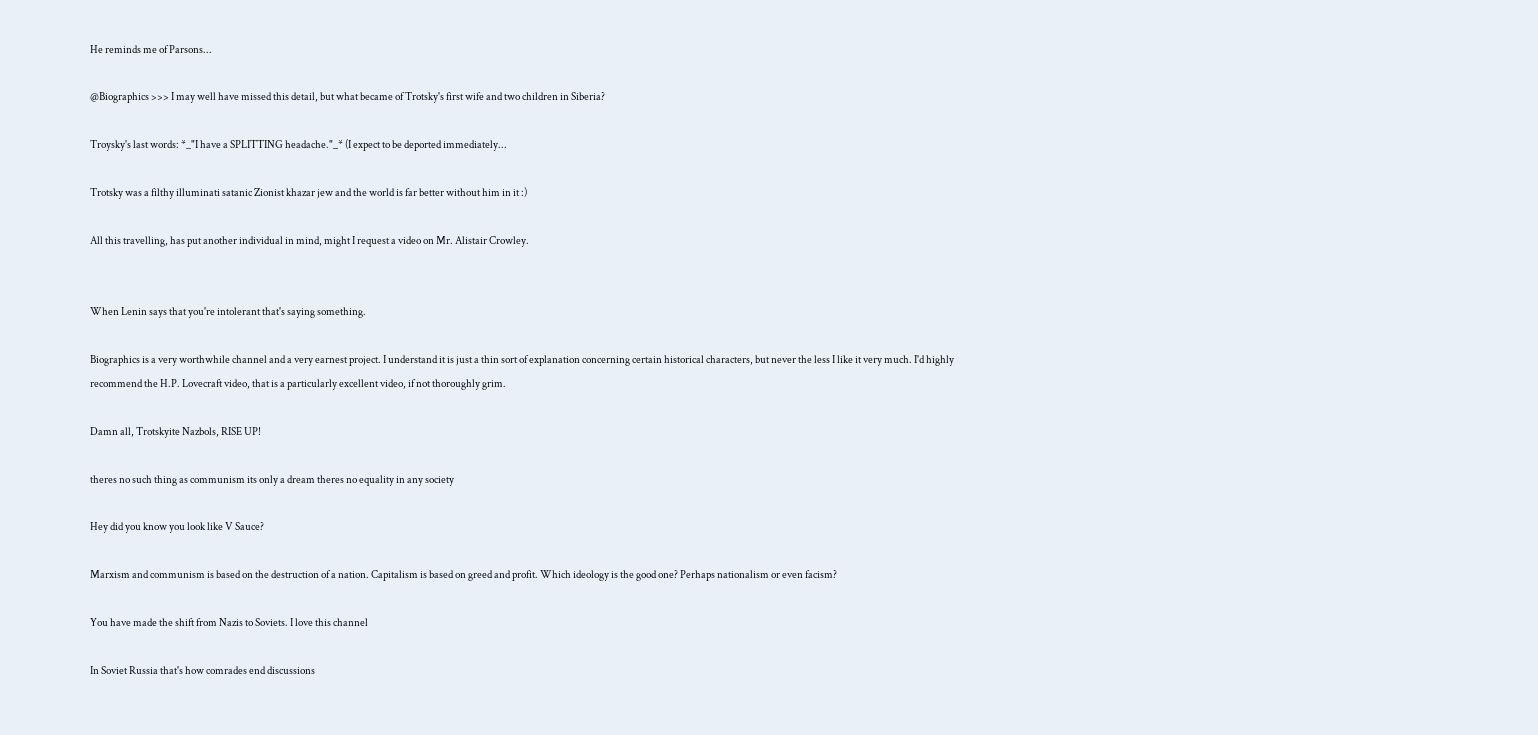He reminds me of Parsons...

@Biographics >>> I may well have missed this detail, but what became of Trotsky's first wife and two children in Siberia?

Troysky's last words: *_"I have a SPLITTING headache."_* (I expect to be deported immediately...

Trotsky was a filthy illuminati satanic Zionist khazar jew and the world is far better without him in it :)

All this travelling, has put another individual in mind, might I request a video on Mr. Alistair Crowley.


When Lenin says that you're intolerant that's saying something.

Biographics is a very worthwhile channel and a very earnest project. I understand it is just a thin sort of explanation concerning certain historical characters, but never the less I like it very much. I'd highly recommend the H.P. Lovecraft video, that is a particularly excellent video, if not thoroughly grim.

Damn all, Trotskyite Nazbols, RISE UP!

theres no such thing as communism its only a dream theres no equality in any society

Hey did you know you look like V Sauce?

Marxism and communism is based on the destruction of a nation. Capitalism is based on greed and profit. Which ideology is the good one? Perhaps nationalism or even facism?

You have made the shift from Nazis to Soviets. I love this channel

In Soviet Russia that's how comrades end discussions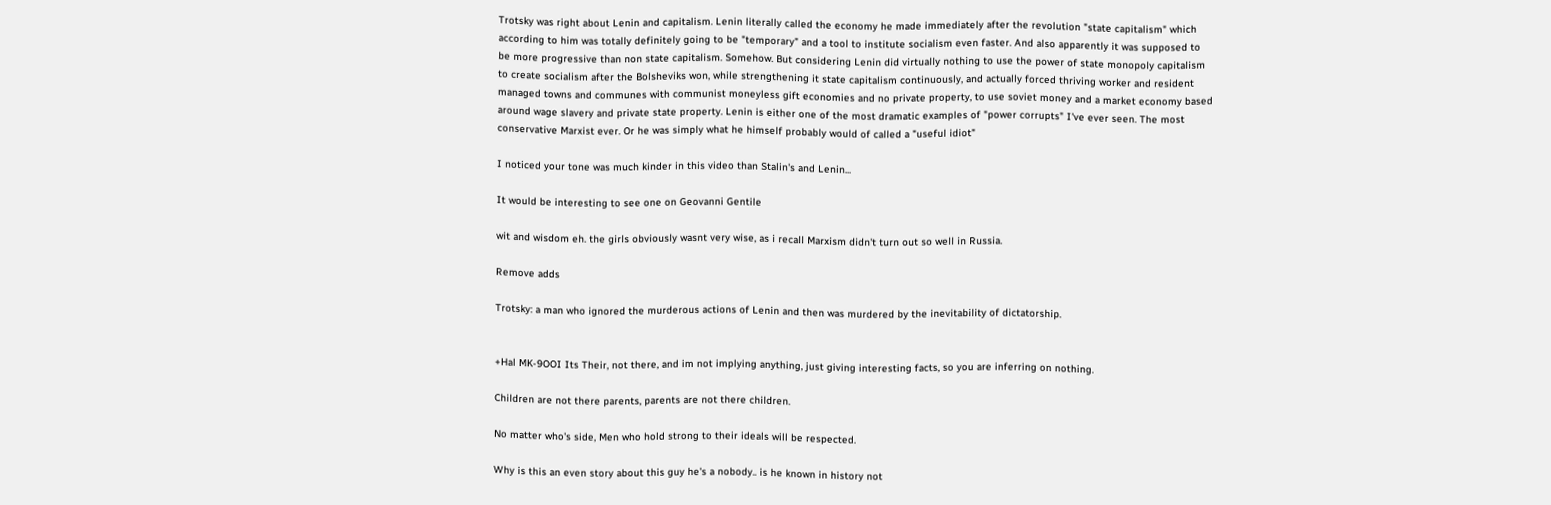Trotsky was right about Lenin and capitalism. Lenin literally called the economy he made immediately after the revolution "state capitalism" which according to him was totally definitely going to be "temporary" and a tool to institute socialism even faster. And also apparently it was supposed to be more progressive than non state capitalism. Somehow. But considering Lenin did virtually nothing to use the power of state monopoly capitalism to create socialism after the Bolsheviks won, while strengthening it state capitalism continuously, and actually forced thriving worker and resident managed towns and communes with communist moneyless gift economies and no private property, to use soviet money and a market economy based around wage slavery and private state property. Lenin is either one of the most dramatic examples of "power corrupts" I've ever seen. The most conservative Marxist ever. Or he was simply what he himself probably would of called a "useful idiot"

I noticed your tone was much kinder in this video than Stalin's and Lenin...

It would be interesting to see one on Geovanni Gentile

wit and wisdom eh. the girls obviously wasnt very wise, as i recall Marxism didn't turn out so well in Russia.

Remove adds

Trotsky: a man who ignored the murderous actions of Lenin and then was murdered by the inevitability of dictatorship.


+Hal MK-9OOI Its Their, not there, and im not implying anything, just giving interesting facts, so you are inferring on nothing.

Children are not there parents, parents are not there children.

No matter who's side, Men who hold strong to their ideals will be respected.

Why is this an even story about this guy he's a nobody.. is he known in history not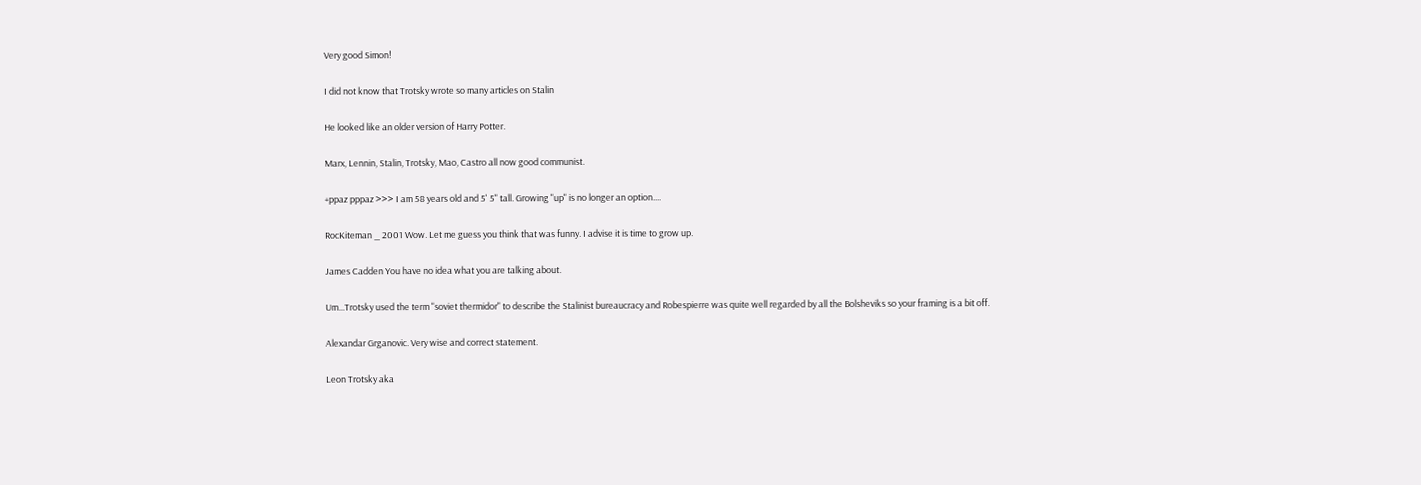Very good Simon!

I did not know that Trotsky wrote so many articles on Stalin

He looked like an older version of Harry Potter.

Marx, Lennin, Stalin, Trotsky, Mao, Castro all now good communist.

+ppaz pppaz >>> I am 58 years old and 5' 5" tall. Growing "up" is no longer an option....

RocKiteman _ 2001 Wow. Let me guess you think that was funny. I advise it is time to grow up.

James Cadden You have no idea what you are talking about.

Um...Trotsky used the term "soviet thermidor" to describe the Stalinist bureaucracy and Robespierre was quite well regarded by all the Bolsheviks so your framing is a bit off.

Alexandar Grganovic. Very wise and correct statement.

Leon Trotsky aka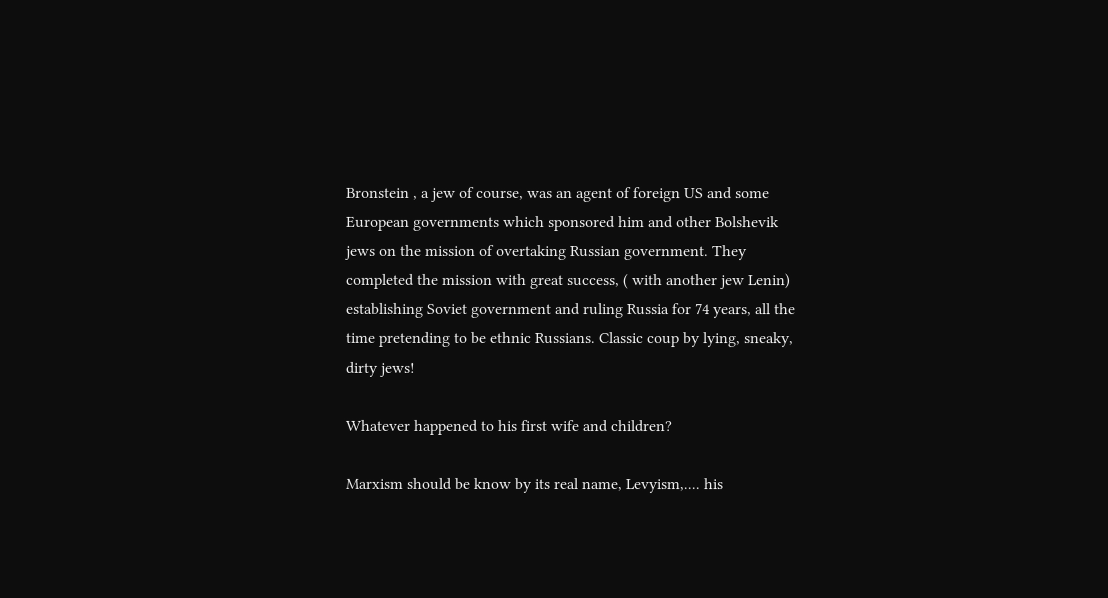Bronstein , a jew of course, was an agent of foreign US and some European governments which sponsored him and other Bolshevik jews on the mission of overtaking Russian government. They completed the mission with great success, ( with another jew Lenin) establishing Soviet government and ruling Russia for 74 years, all the time pretending to be ethnic Russians. Classic coup by lying, sneaky, dirty jews!

Whatever happened to his first wife and children?

Marxism should be know by its real name, Levyism,.... his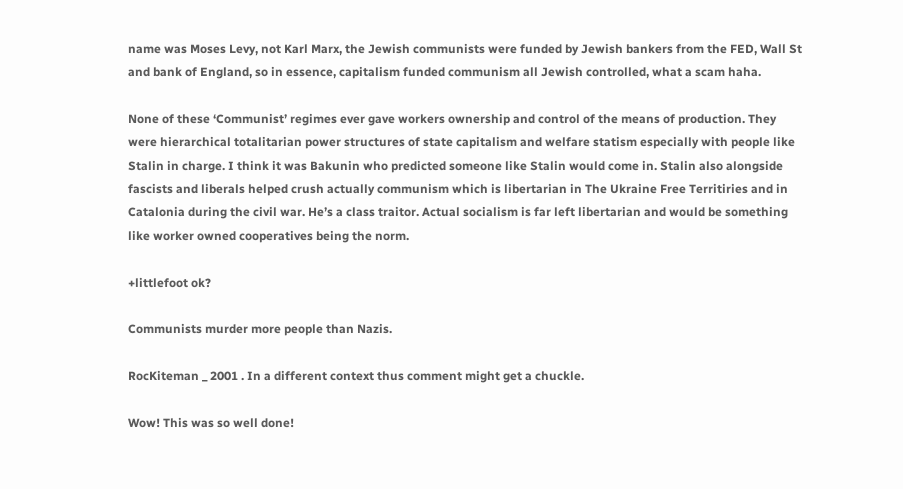name was Moses Levy, not Karl Marx, the Jewish communists were funded by Jewish bankers from the FED, Wall St and bank of England, so in essence, capitalism funded communism all Jewish controlled, what a scam haha.

None of these ‘Communist’ regimes ever gave workers ownership and control of the means of production. They were hierarchical totalitarian power structures of state capitalism and welfare statism especially with people like Stalin in charge. I think it was Bakunin who predicted someone like Stalin would come in. Stalin also alongside fascists and liberals helped crush actually communism which is libertarian in The Ukraine Free Territiries and in Catalonia during the civil war. He’s a class traitor. Actual socialism is far left libertarian and would be something like worker owned cooperatives being the norm.

+littlefoot ok?

Communists murder more people than Nazis.

RocKiteman _ 2001 . In a different context thus comment might get a chuckle.

Wow! This was so well done!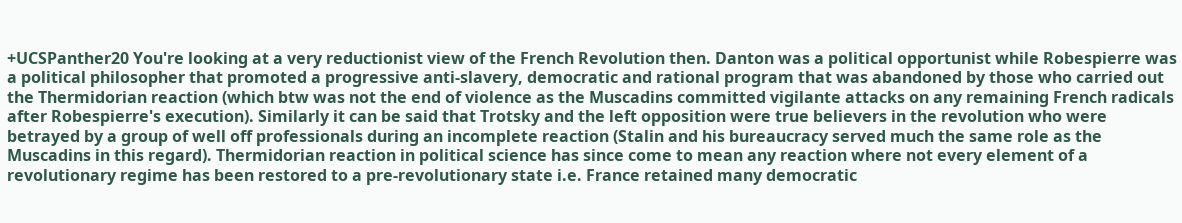+UCSPanther20 You're looking at a very reductionist view of the French Revolution then. Danton was a political opportunist while Robespierre was a political philosopher that promoted a progressive anti-slavery, democratic and rational program that was abandoned by those who carried out the Thermidorian reaction (which btw was not the end of violence as the Muscadins committed vigilante attacks on any remaining French radicals after Robespierre's execution). Similarly it can be said that Trotsky and the left opposition were true believers in the revolution who were betrayed by a group of well off professionals during an incomplete reaction (Stalin and his bureaucracy served much the same role as the Muscadins in this regard). Thermidorian reaction in political science has since come to mean any reaction where not every element of a revolutionary regime has been restored to a pre-revolutionary state i.e. France retained many democratic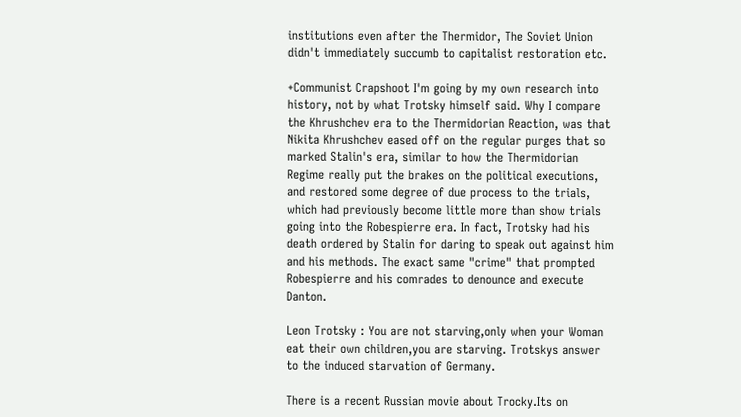institutions even after the Thermidor, The Soviet Union didn't immediately succumb to capitalist restoration etc.

+Communist Crapshoot I'm going by my own research into history, not by what Trotsky himself said. Why I compare the Khrushchev era to the Thermidorian Reaction, was that Nikita Khrushchev eased off on the regular purges that so marked Stalin's era, similar to how the Thermidorian Regime really put the brakes on the political executions, and restored some degree of due process to the trials, which had previously become little more than show trials going into the Robespierre era. In fact, Trotsky had his death ordered by Stalin for daring to speak out against him and his methods. The exact same "crime" that prompted Robespierre and his comrades to denounce and execute Danton.

Leon Trotsky : You are not starving,only when your Woman eat their own children,you are starving. Trotskys answer to the induced starvation of Germany.

There is a recent Russian movie about Trocky.Its on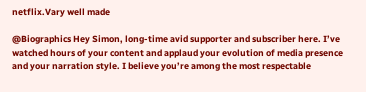netflix.Vary well made

@Biographics Hey Simon, long-time avid supporter and subscriber here. I’ve watched hours of your content and applaud your evolution of media presence and your narration style. I believe you’re among the most respectable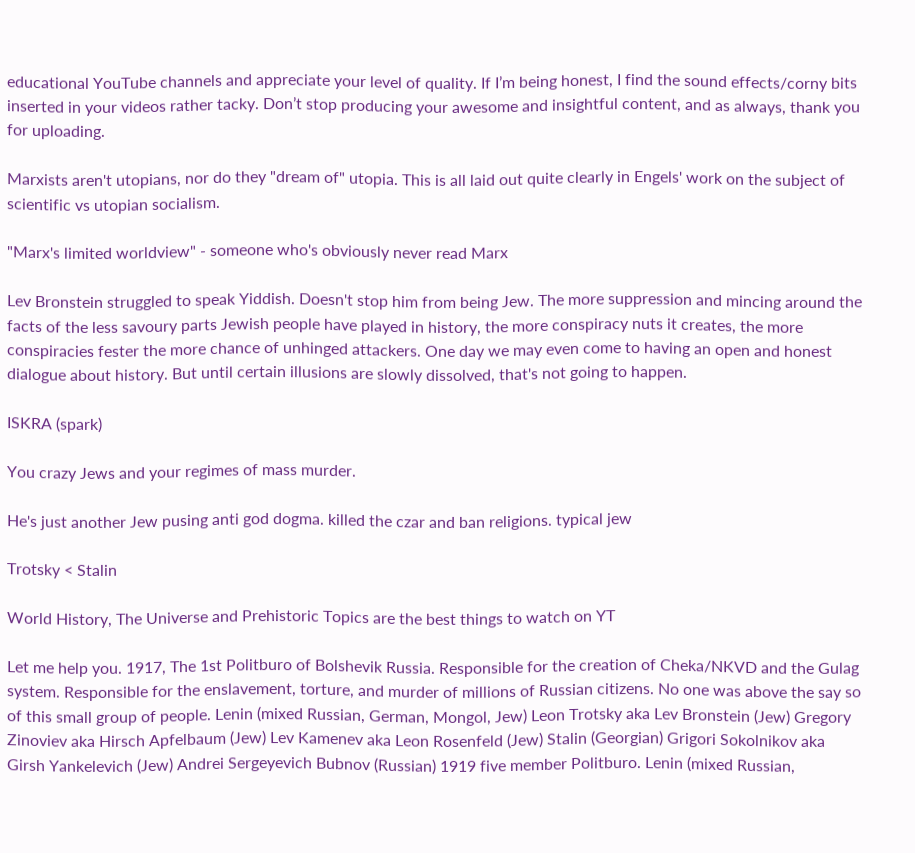educational YouTube channels and appreciate your level of quality. If I’m being honest, I find the sound effects/corny bits inserted in your videos rather tacky. Don’t stop producing your awesome and insightful content, and as always, thank you for uploading.

Marxists aren't utopians, nor do they "dream of" utopia. This is all laid out quite clearly in Engels' work on the subject of scientific vs utopian socialism.

"Marx's limited worldview" - someone who's obviously never read Marx

Lev Bronstein struggled to speak Yiddish. Doesn't stop him from being Jew. The more suppression and mincing around the facts of the less savoury parts Jewish people have played in history, the more conspiracy nuts it creates, the more conspiracies fester the more chance of unhinged attackers. One day we may even come to having an open and honest dialogue about history. But until certain illusions are slowly dissolved, that's not going to happen.

ISKRA (spark)

You crazy Jews and your regimes of mass murder.

He's just another Jew pusing anti god dogma. killed the czar and ban religions. typical jew

Trotsky < Stalin

World History, The Universe and Prehistoric Topics are the best things to watch on YT

Let me help you. 1917, The 1st Politburo of Bolshevik Russia. Responsible for the creation of Cheka/NKVD and the Gulag system. Responsible for the enslavement, torture, and murder of millions of Russian citizens. No one was above the say so of this small group of people. Lenin (mixed Russian, German, Mongol, Jew) Leon Trotsky aka Lev Bronstein (Jew) Gregory Zinoviev aka Hirsch Apfelbaum (Jew) Lev Kamenev aka Leon Rosenfeld (Jew) Stalin (Georgian) Grigori Sokolnikov aka Girsh Yankelevich (Jew) Andrei Sergeyevich Bubnov (Russian) 1919 five member Politburo. Lenin (mixed Russian,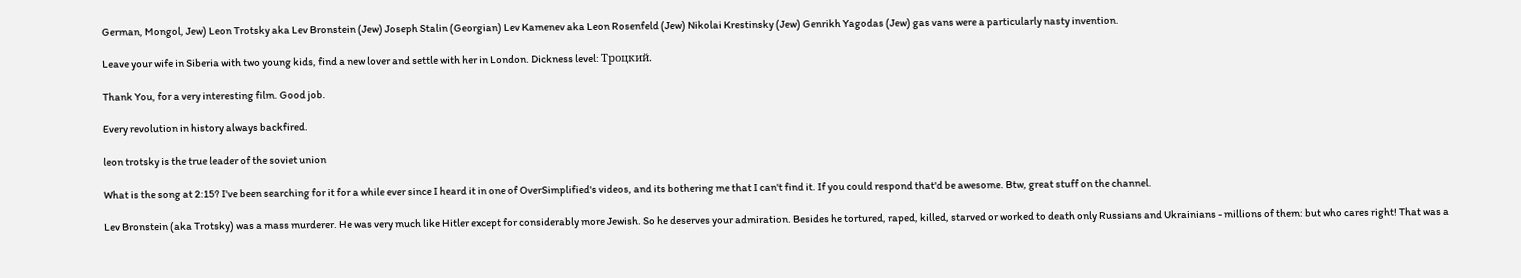German, Mongol, Jew) Leon Trotsky aka Lev Bronstein (Jew) Joseph Stalin (Georgian) Lev Kamenev aka Leon Rosenfeld (Jew) Nikolai Krestinsky (Jew) Genrikh Yagodas (Jew) gas vans were a particularly nasty invention.

Leave your wife in Siberia with two young kids, find a new lover and settle with her in London. Dickness level: Троцкий.

Thank You, for a very interesting film. Good job.

Every revolution in history always backfired.

leon trotsky is the true leader of the soviet union

What is the song at 2:15? I've been searching for it for a while ever since I heard it in one of OverSimplified's videos, and its bothering me that I can't find it. If you could respond that'd be awesome. Btw, great stuff on the channel.

Lev Bronstein (aka Trotsky) was a mass murderer. He was very much like Hitler except for considerably more Jewish. So he deserves your admiration. Besides he tortured, raped, killed, starved or worked to death only Russians and Ukrainians - millions of them: but who cares right! That was a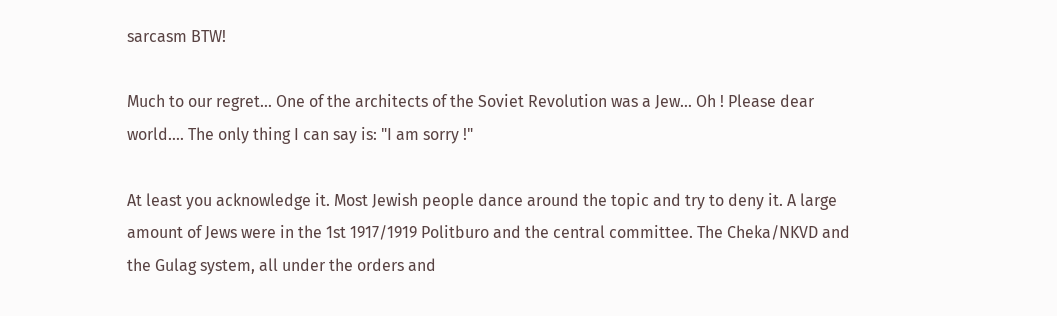sarcasm BTW!

Much to our regret... One of the architects of the Soviet Revolution was a Jew... Oh ! Please dear world.... The only thing I can say is: "I am sorry !"

At least you acknowledge it. Most Jewish people dance around the topic and try to deny it. A large amount of Jews were in the 1st 1917/1919 Politburo and the central committee. The Cheka/NKVD and the Gulag system, all under the orders and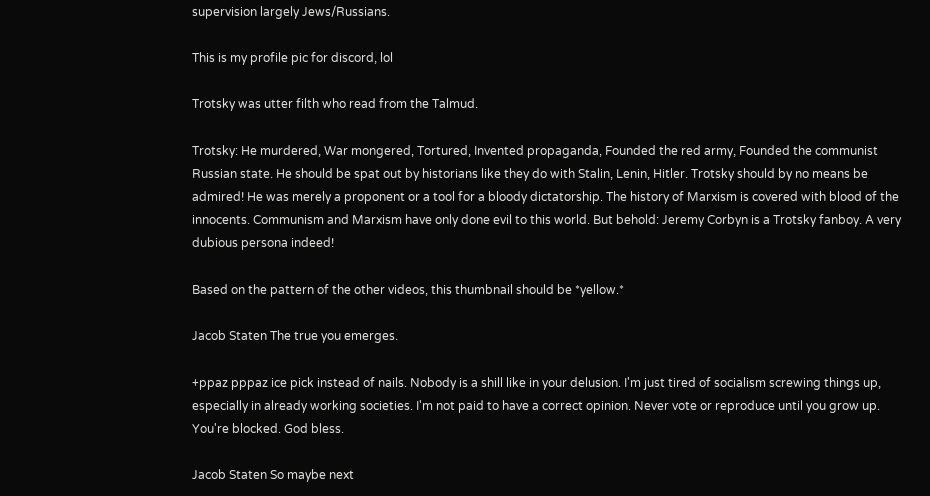supervision largely Jews/Russians.

This is my profile pic for discord, lol

Trotsky was utter filth who read from the Talmud.

Trotsky: He murdered, War mongered, Tortured, Invented propaganda, Founded the red army, Founded the communist Russian state. He should be spat out by historians like they do with Stalin, Lenin, Hitler. Trotsky should by no means be admired! He was merely a proponent or a tool for a bloody dictatorship. The history of Marxism is covered with blood of the innocents. Communism and Marxism have only done evil to this world. But behold: Jeremy Corbyn is a Trotsky fanboy. A very dubious persona indeed!

Based on the pattern of the other videos, this thumbnail should be *yellow.*

Jacob Staten The true you emerges.

+ppaz pppaz ice pick instead of nails. Nobody is a shill like in your delusion. I'm just tired of socialism screwing things up, especially in already working societies. I'm not paid to have a correct opinion. Never vote or reproduce until you grow up. You're blocked. God bless.

Jacob Staten So maybe next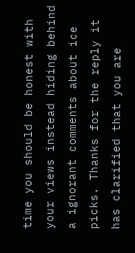time you should be honest with your views instead hiding behind a ignorant comments about ice picks. Thanks for the reply it has clarified that you are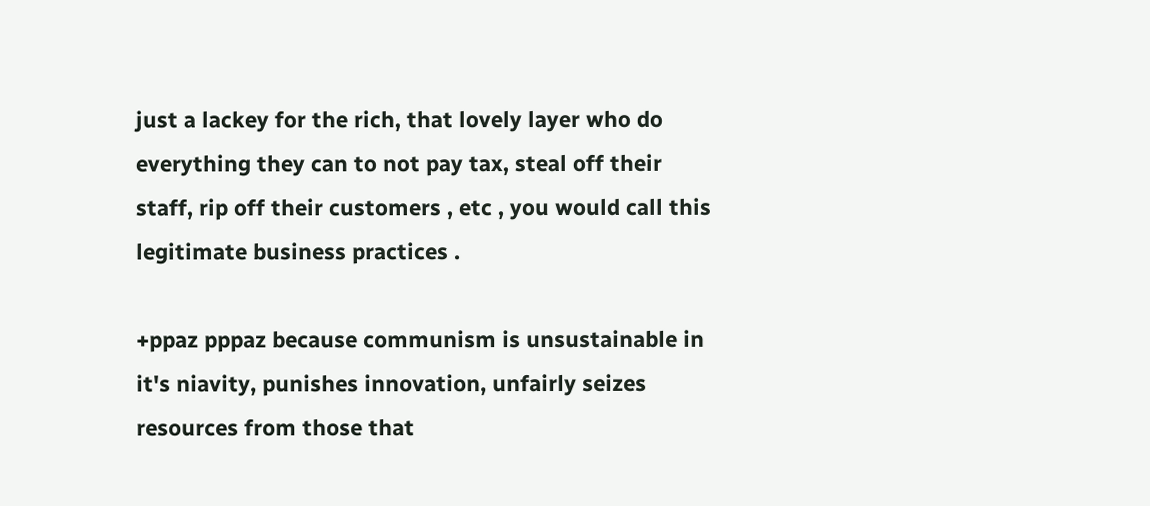just a lackey for the rich, that lovely layer who do everything they can to not pay tax, steal off their staff, rip off their customers , etc , you would call this legitimate business practices .

+ppaz pppaz because communism is unsustainable in it's niavity, punishes innovation, unfairly seizes resources from those that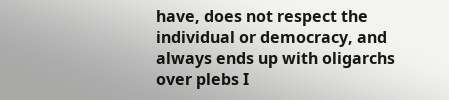have, does not respect the individual or democracy, and always ends up with oligarchs over plebs I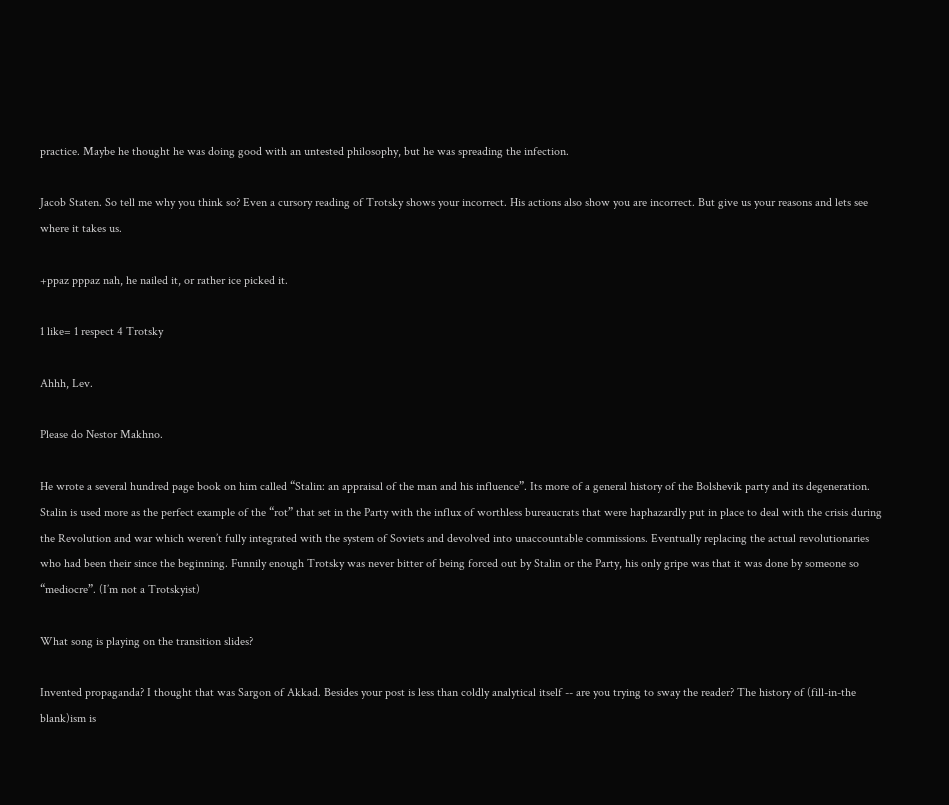practice. Maybe he thought he was doing good with an untested philosophy, but he was spreading the infection.

Jacob Staten. So tell me why you think so? Even a cursory reading of Trotsky shows your incorrect. His actions also show you are incorrect. But give us your reasons and lets see where it takes us.

+ppaz pppaz nah, he nailed it, or rather ice picked it.

1 like= 1 respect 4 Trotsky

Ahhh, Lev.

Please do Nestor Makhno.

He wrote a several hundred page book on him called “Stalin: an appraisal of the man and his influence”. Its more of a general history of the Bolshevik party and its degeneration. Stalin is used more as the perfect example of the “rot” that set in the Party with the influx of worthless bureaucrats that were haphazardly put in place to deal with the crisis during the Revolution and war which weren’t fully integrated with the system of Soviets and devolved into unaccountable commissions. Eventually replacing the actual revolutionaries who had been their since the beginning. Funnily enough Trotsky was never bitter of being forced out by Stalin or the Party, his only gripe was that it was done by someone so “mediocre”. (I’m not a Trotskyist)

What song is playing on the transition slides?

Invented propaganda? I thought that was Sargon of Akkad. Besides your post is less than coldly analytical itself -- are you trying to sway the reader? The history of (fill-in-the blank)ism is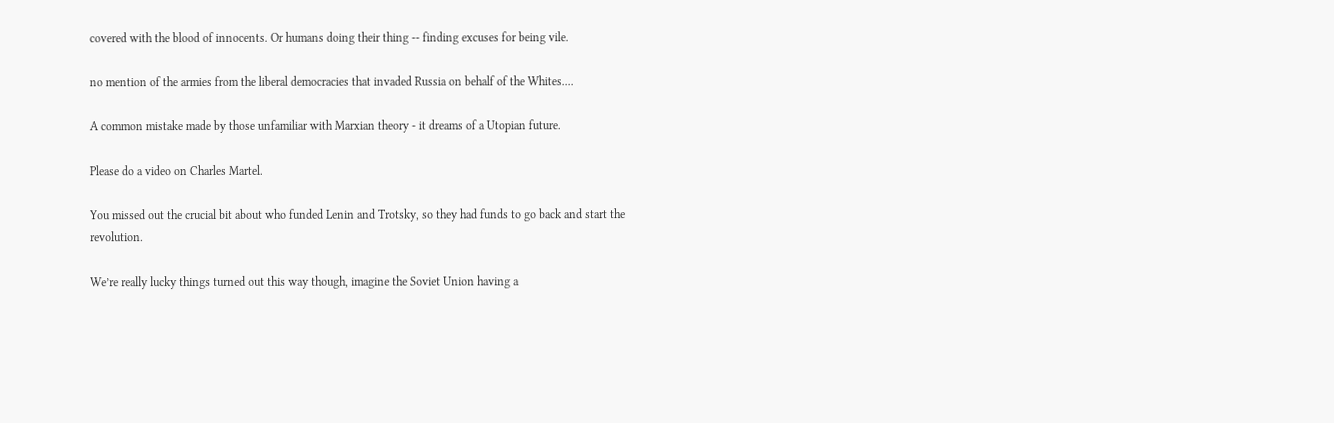covered with the blood of innocents. Or humans doing their thing -- finding excuses for being vile.

no mention of the armies from the liberal democracies that invaded Russia on behalf of the Whites....

A common mistake made by those unfamiliar with Marxian theory - it dreams of a Utopian future.

Please do a video on Charles Martel.

You missed out the crucial bit about who funded Lenin and Trotsky, so they had funds to go back and start the revolution.

We’re really lucky things turned out this way though, imagine the Soviet Union having a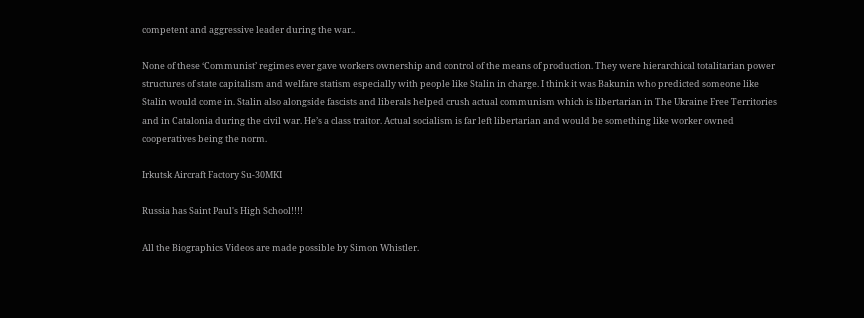competent and aggressive leader during the war..

None of these ‘Communist’ regimes ever gave workers ownership and control of the means of production. They were hierarchical totalitarian power structures of state capitalism and welfare statism especially with people like Stalin in charge. I think it was Bakunin who predicted someone like Stalin would come in. Stalin also alongside fascists and liberals helped crush actual communism which is libertarian in The Ukraine Free Territories and in Catalonia during the civil war. He’s a class traitor. Actual socialism is far left libertarian and would be something like worker owned cooperatives being the norm.

Irkutsk Aircraft Factory Su-30MKI

Russia has Saint Paul's High School!!!!

All the Biographics Videos are made possible by Simon Whistler.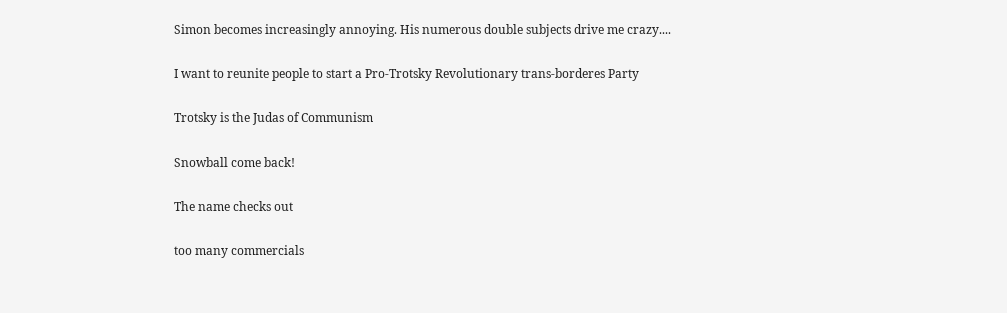Simon becomes increasingly annoying. His numerous double subjects drive me crazy....

I want to reunite people to start a Pro-Trotsky Revolutionary trans-borderes Party

Trotsky is the Judas of Communism

Snowball come back!

The name checks out

too many commercials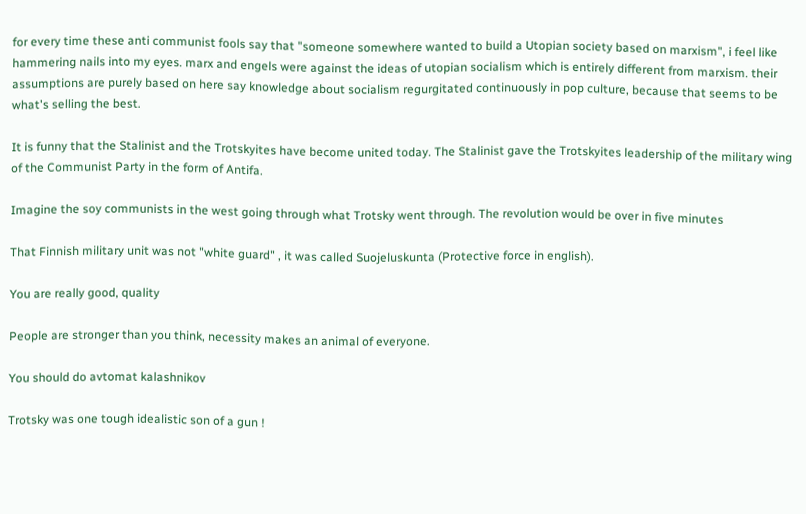for every time these anti communist fools say that "someone somewhere wanted to build a Utopian society based on marxism", i feel like hammering nails into my eyes. marx and engels were against the ideas of utopian socialism which is entirely different from marxism. their assumptions are purely based on here say knowledge about socialism regurgitated continuously in pop culture, because that seems to be what's selling the best.

It is funny that the Stalinist and the Trotskyites have become united today. The Stalinist gave the Trotskyites leadership of the military wing of the Communist Party in the form of Antifa.

Imagine the soy communists in the west going through what Trotsky went through. The revolution would be over in five minutes

That Finnish military unit was not "white guard" , it was called Suojeluskunta (Protective force in english).

You are really good, quality

People are stronger than you think, necessity makes an animal of everyone.

You should do avtomat kalashnikov

Trotsky was one tough idealistic son of a gun !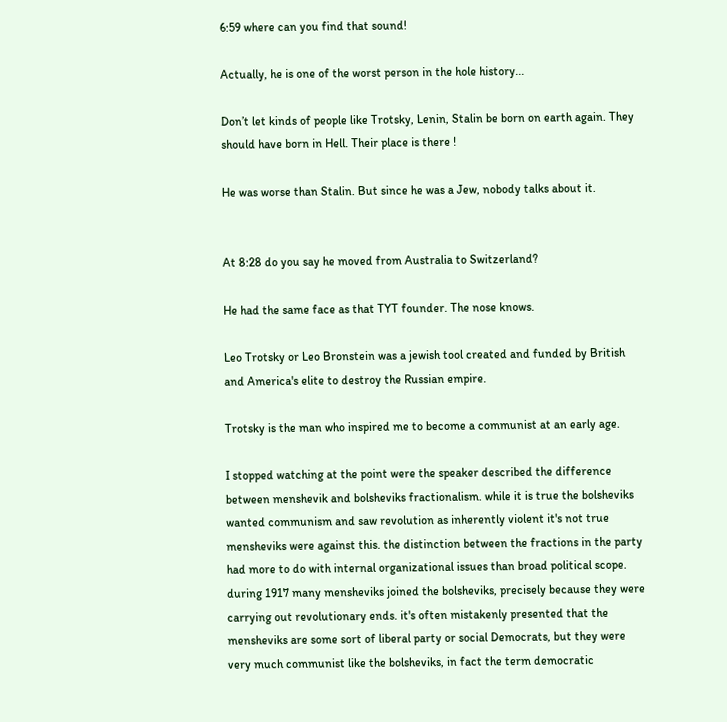6:59 where can you find that sound!

Actually, he is one of the worst person in the hole history...

Don’t let kinds of people like Trotsky, Lenin, Stalin be born on earth again. They should have born in Hell. Their place is there !

He was worse than Stalin. But since he was a Jew, nobody talks about it.


At 8:28 do you say he moved from Australia to Switzerland?

He had the same face as that TYT founder. The nose knows.

Leo Trotsky or Leo Bronstein was a jewish tool created and funded by British and America's elite to destroy the Russian empire.

Trotsky is the man who inspired me to become a communist at an early age.

I stopped watching at the point were the speaker described the difference between menshevik and bolsheviks fractionalism. while it is true the bolsheviks wanted communism and saw revolution as inherently violent it's not true mensheviks were against this. the distinction between the fractions in the party had more to do with internal organizational issues than broad political scope. during 1917 many mensheviks joined the bolsheviks, precisely because they were carrying out revolutionary ends. it's often mistakenly presented that the mensheviks are some sort of liberal party or social Democrats, but they were very much communist like the bolsheviks, in fact the term democratic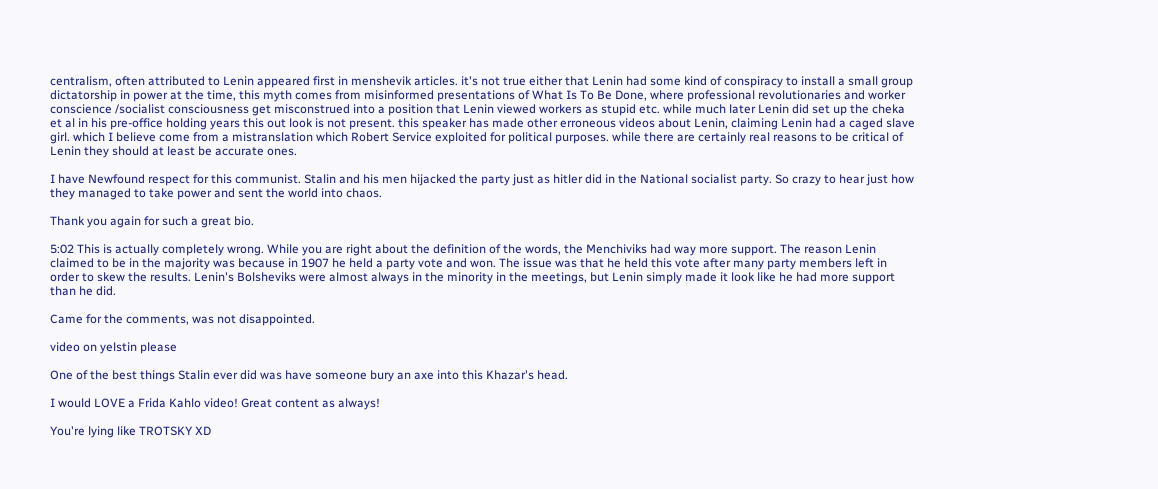centralism, often attributed to Lenin appeared first in menshevik articles. it's not true either that Lenin had some kind of conspiracy to install a small group dictatorship in power at the time, this myth comes from misinformed presentations of What Is To Be Done, where professional revolutionaries and worker conscience /socialist consciousness get misconstrued into a position that Lenin viewed workers as stupid etc. while much later Lenin did set up the cheka et al in his pre-office holding years this out look is not present. this speaker has made other erroneous videos about Lenin, claiming Lenin had a caged slave girl. which I believe come from a mistranslation which Robert Service exploited for political purposes. while there are certainly real reasons to be critical of Lenin they should at least be accurate ones.

I have Newfound respect for this communist. Stalin and his men hijacked the party just as hitler did in the National socialist party. So crazy to hear just how they managed to take power and sent the world into chaos.

Thank you again for such a great bio.

5:02 This is actually completely wrong. While you are right about the definition of the words, the Menchiviks had way more support. The reason Lenin claimed to be in the majority was because in 1907 he held a party vote and won. The issue was that he held this vote after many party members left in order to skew the results. Lenin's Bolsheviks were almost always in the minority in the meetings, but Lenin simply made it look like he had more support than he did.

Came for the comments, was not disappointed.

video on yelstin please

One of the best things Stalin ever did was have someone bury an axe into this Khazar's head.

I would LOVE a Frida Kahlo video! Great content as always!

You're lying like TROTSKY XD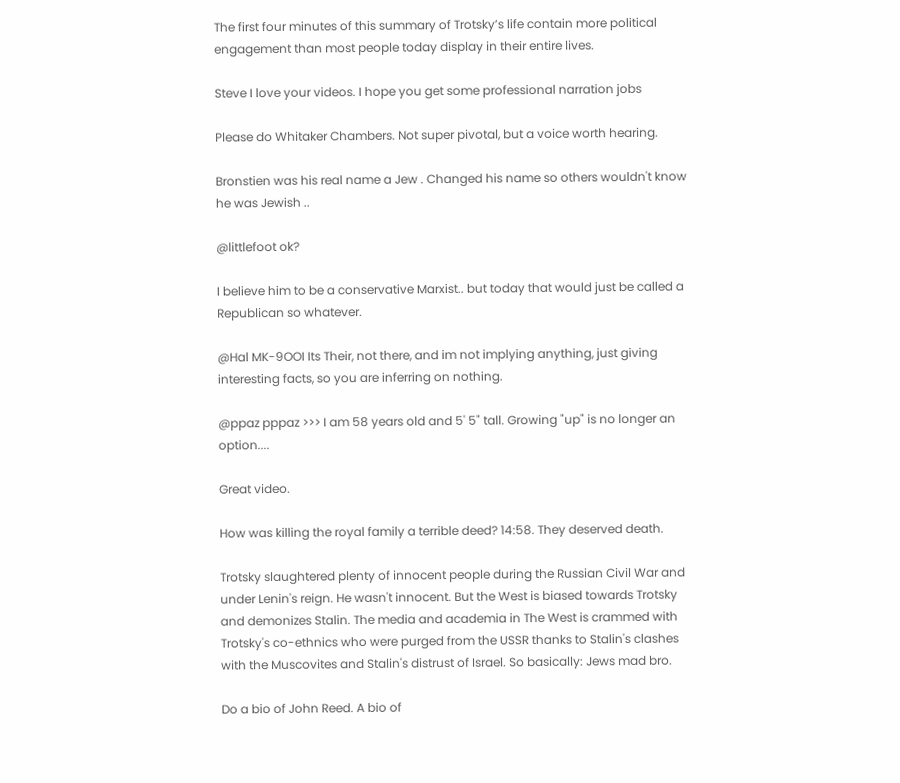The first four minutes of this summary of Trotsky’s life contain more political engagement than most people today display in their entire lives.

Steve I love your videos. I hope you get some professional narration jobs

Please do Whitaker Chambers. Not super pivotal, but a voice worth hearing.

Bronstien was his real name a Jew . Changed his name so others wouldn't know he was Jewish ..

@littlefoot ok?

I believe him to be a conservative Marxist.. but today that would just be called a Republican so whatever.

@Hal MK-9OOI Its Their, not there, and im not implying anything, just giving interesting facts, so you are inferring on nothing.

@ppaz pppaz >>> I am 58 years old and 5' 5" tall. Growing "up" is no longer an option....

Great video.

How was killing the royal family a terrible deed? 14:58. They deserved death.

Trotsky slaughtered plenty of innocent people during the Russian Civil War and under Lenin's reign. He wasn't innocent. But the West is biased towards Trotsky and demonizes Stalin. The media and academia in The West is crammed with Trotsky's co-ethnics who were purged from the USSR thanks to Stalin's clashes with the Muscovites and Stalin's distrust of Israel. So basically: Jews mad bro.

Do a bio of John Reed. A bio of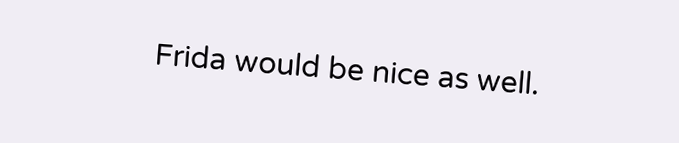Frida would be nice as well.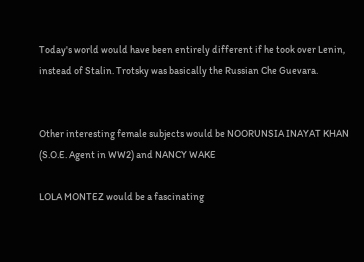Today's world would have been entirely different if he took over Lenin, instead of Stalin. Trotsky was basically the Russian Che Guevara.


Other interesting female subjects would be NOORUNSIA INAYAT KHAN (S.O.E. Agent in WW2) and NANCY WAKE

LOLA MONTEZ would be a fascinating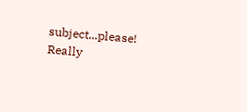subject...please! Really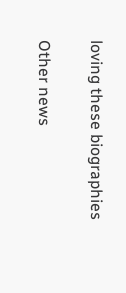loving these biographies

Other news